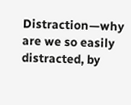Distraction—why are we so easily distracted, by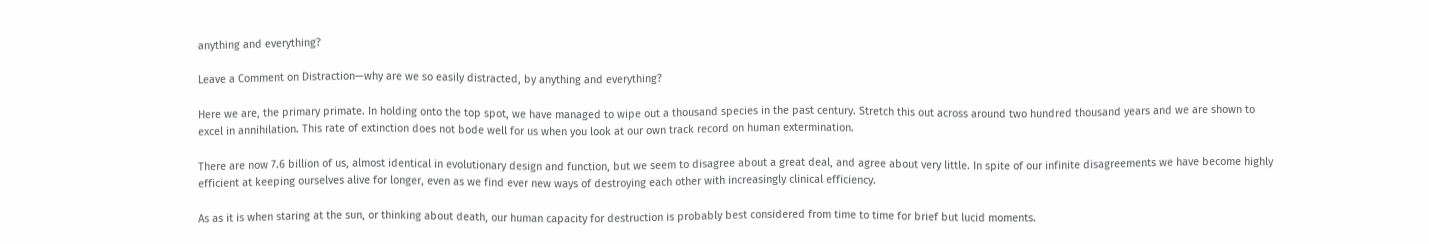anything and everything?

Leave a Comment on Distraction—why are we so easily distracted, by anything and everything?

Here we are, the primary primate. In holding onto the top spot, we have managed to wipe out a thousand species in the past century. Stretch this out across around two hundred thousand years and we are shown to excel in annihilation. This rate of extinction does not bode well for us when you look at our own track record on human extermination.

There are now 7.6 billion of us, almost identical in evolutionary design and function, but we seem to disagree about a great deal, and agree about very little. In spite of our infinite disagreements we have become highly efficient at keeping ourselves alive for longer, even as we find ever new ways of destroying each other with increasingly clinical efficiency.

As as it is when staring at the sun, or thinking about death, our human capacity for destruction is probably best considered from time to time for brief but lucid moments.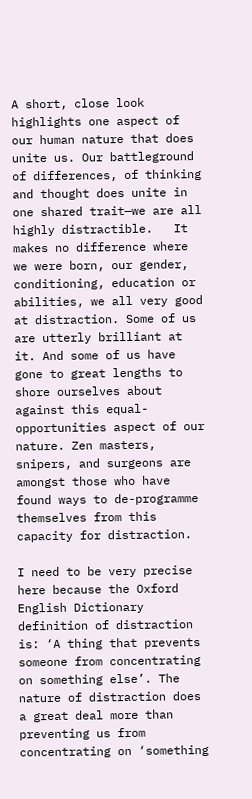A short, close look highlights one aspect of our human nature that does unite us. Our battleground of differences, of thinking and thought does unite in one shared trait—we are all highly distractible.   It makes no difference where we were born, our gender, conditioning, education or abilities, we all very good at distraction. Some of us are utterly brilliant at it. And some of us have gone to great lengths to shore ourselves about against this equal-opportunities aspect of our nature. Zen masters, snipers, and surgeons are amongst those who have found ways to de-programme themselves from this capacity for distraction.

I need to be very precise here because the Oxford English Dictionary definition of distraction is: ‘A thing that prevents someone from concentrating on something else’. The nature of distraction does a great deal more than preventing us from concentrating on ‘something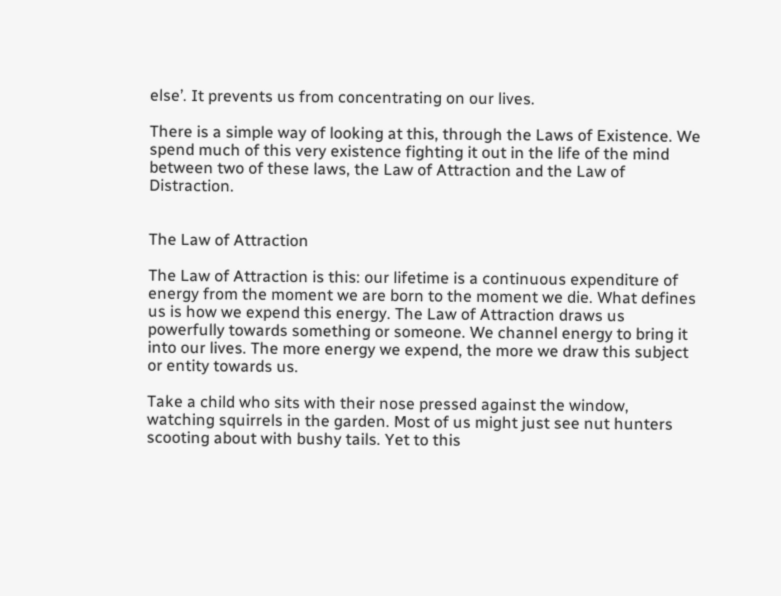else’. It prevents us from concentrating on our lives.

There is a simple way of looking at this, through the Laws of Existence. We spend much of this very existence fighting it out in the life of the mind between two of these laws, the Law of Attraction and the Law of Distraction.


The Law of Attraction

The Law of Attraction is this: our lifetime is a continuous expenditure of energy from the moment we are born to the moment we die. What defines us is how we expend this energy. The Law of Attraction draws us powerfully towards something or someone. We channel energy to bring it into our lives. The more energy we expend, the more we draw this subject or entity towards us.

Take a child who sits with their nose pressed against the window, watching squirrels in the garden. Most of us might just see nut hunters scooting about with bushy tails. Yet to this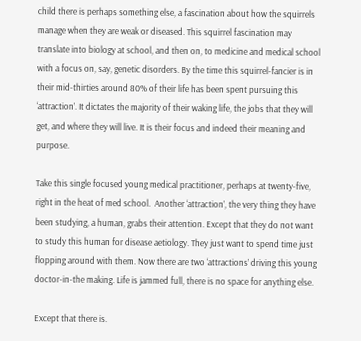child there is perhaps something else, a fascination about how the squirrels manage when they are weak or diseased. This squirrel fascination may translate into biology at school, and then on, to medicine and medical school with a focus on, say, genetic disorders. By the time this squirrel-fancier is in their mid-thirties around 80% of their life has been spent pursuing this ‘attraction’. It dictates the majority of their waking life, the jobs that they will get, and where they will live. It is their focus and indeed their meaning and purpose.

Take this single focused young medical practitioner, perhaps at twenty-five, right in the heat of med school.  Another ‘attraction’, the very thing they have been studying, a human, grabs their attention. Except that they do not want to study this human for disease aetiology. They just want to spend time just flopping around with them. Now there are two ‘attractions’ driving this young doctor-in-the making. Life is jammed full, there is no space for anything else.

Except that there is.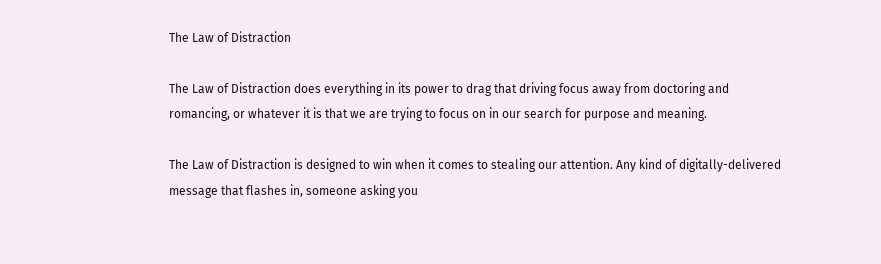The Law of Distraction

The Law of Distraction does everything in its power to drag that driving focus away from doctoring and romancing, or whatever it is that we are trying to focus on in our search for purpose and meaning.

The Law of Distraction is designed to win when it comes to stealing our attention. Any kind of digitally-delivered message that flashes in, someone asking you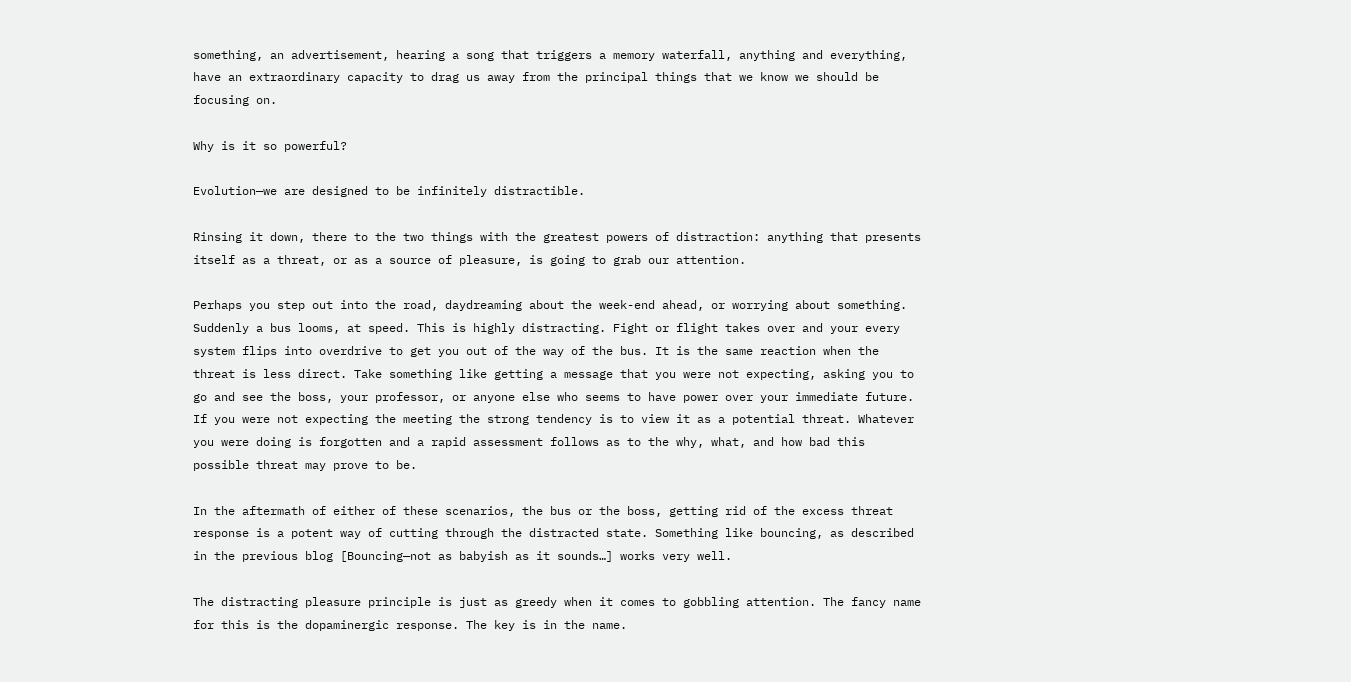something, an advertisement, hearing a song that triggers a memory waterfall, anything and everything, have an extraordinary capacity to drag us away from the principal things that we know we should be focusing on.

Why is it so powerful?

Evolution—we are designed to be infinitely distractible.

Rinsing it down, there to the two things with the greatest powers of distraction: anything that presents itself as a threat, or as a source of pleasure, is going to grab our attention.

Perhaps you step out into the road, daydreaming about the week-end ahead, or worrying about something. Suddenly a bus looms, at speed. This is highly distracting. Fight or flight takes over and your every system flips into overdrive to get you out of the way of the bus. It is the same reaction when the threat is less direct. Take something like getting a message that you were not expecting, asking you to go and see the boss, your professor, or anyone else who seems to have power over your immediate future. If you were not expecting the meeting the strong tendency is to view it as a potential threat. Whatever you were doing is forgotten and a rapid assessment follows as to the why, what, and how bad this possible threat may prove to be.

In the aftermath of either of these scenarios, the bus or the boss, getting rid of the excess threat response is a potent way of cutting through the distracted state. Something like bouncing, as described in the previous blog [Bouncing—not as babyish as it sounds…] works very well.

The distracting pleasure principle is just as greedy when it comes to gobbling attention. The fancy name for this is the dopaminergic response. The key is in the name.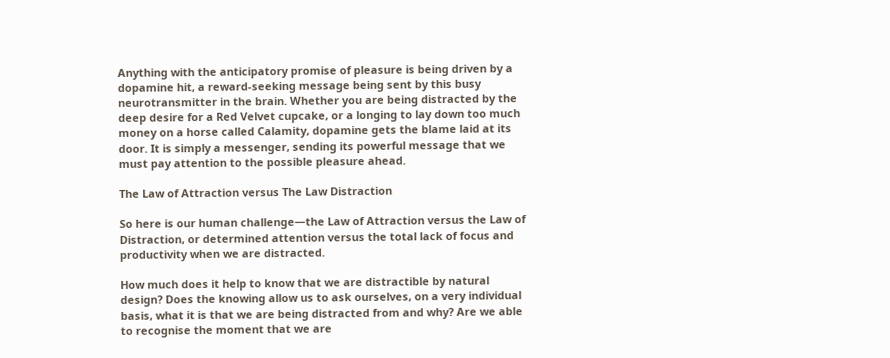Anything with the anticipatory promise of pleasure is being driven by a dopamine hit, a reward-seeking message being sent by this busy neurotransmitter in the brain. Whether you are being distracted by the deep desire for a Red Velvet cupcake, or a longing to lay down too much money on a horse called Calamity, dopamine gets the blame laid at its door. It is simply a messenger, sending its powerful message that we must pay attention to the possible pleasure ahead.

The Law of Attraction versus The Law Distraction

So here is our human challenge—the Law of Attraction versus the Law of Distraction, or determined attention versus the total lack of focus and productivity when we are distracted.

How much does it help to know that we are distractible by natural design? Does the knowing allow us to ask ourselves, on a very individual basis, what it is that we are being distracted from and why? Are we able to recognise the moment that we are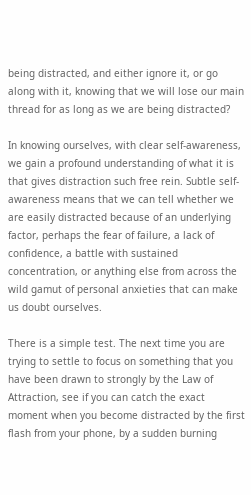being distracted, and either ignore it, or go along with it, knowing that we will lose our main thread for as long as we are being distracted?

In knowing ourselves, with clear self-awareness, we gain a profound understanding of what it is that gives distraction such free rein. Subtle self-awareness means that we can tell whether we are easily distracted because of an underlying factor, perhaps the fear of failure, a lack of confidence, a battle with sustained concentration, or anything else from across the wild gamut of personal anxieties that can make us doubt ourselves.

There is a simple test. The next time you are trying to settle to focus on something that you have been drawn to strongly by the Law of Attraction, see if you can catch the exact moment when you become distracted by the first flash from your phone, by a sudden burning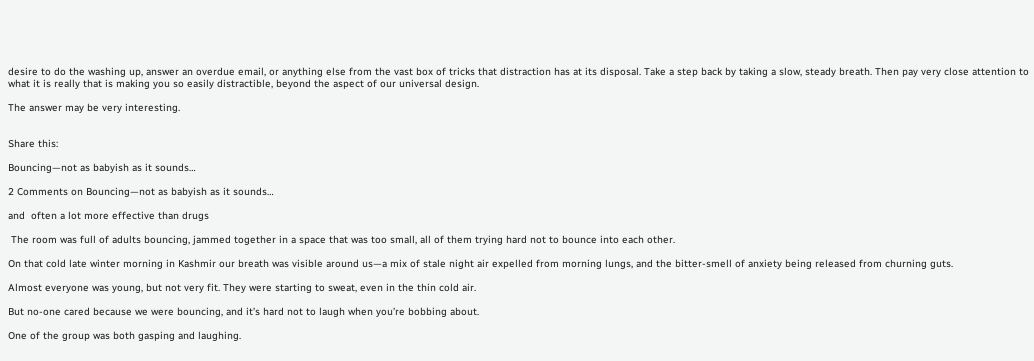desire to do the washing up, answer an overdue email, or anything else from the vast box of tricks that distraction has at its disposal. Take a step back by taking a slow, steady breath. Then pay very close attention to what it is really that is making you so easily distractible, beyond the aspect of our universal design.

The answer may be very interesting.


Share this:

Bouncing—not as babyish as it sounds…

2 Comments on Bouncing—not as babyish as it sounds…

and  often a lot more effective than drugs

 The room was full of adults bouncing, jammed together in a space that was too small, all of them trying hard not to bounce into each other.

On that cold late winter morning in Kashmir our breath was visible around us—a mix of stale night air expelled from morning lungs, and the bitter-smell of anxiety being released from churning guts.

Almost everyone was young, but not very fit. They were starting to sweat, even in the thin cold air.

But no-one cared because we were bouncing, and it’s hard not to laugh when you’re bobbing about.

One of the group was both gasping and laughing.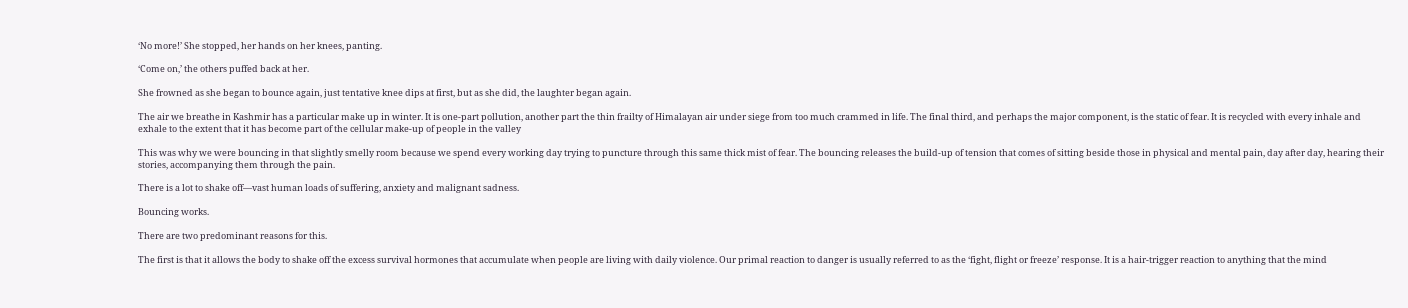‘No more!’ She stopped, her hands on her knees, panting.

‘Come on,’ the others puffed back at her.

She frowned as she began to bounce again, just tentative knee dips at first, but as she did, the laughter began again.

The air we breathe in Kashmir has a particular make up in winter. It is one-part pollution, another part the thin frailty of Himalayan air under siege from too much crammed in life. The final third, and perhaps the major component, is the static of fear. It is recycled with every inhale and exhale to the extent that it has become part of the cellular make-up of people in the valley

This was why we were bouncing in that slightly smelly room because we spend every working day trying to puncture through this same thick mist of fear. The bouncing releases the build-up of tension that comes of sitting beside those in physical and mental pain, day after day, hearing their stories, accompanying them through the pain.

There is a lot to shake off—vast human loads of suffering, anxiety and malignant sadness.

Bouncing works.

There are two predominant reasons for this.

The first is that it allows the body to shake off the excess survival hormones that accumulate when people are living with daily violence. Our primal reaction to danger is usually referred to as the ‘fight, flight or freeze’ response. It is a hair-trigger reaction to anything that the mind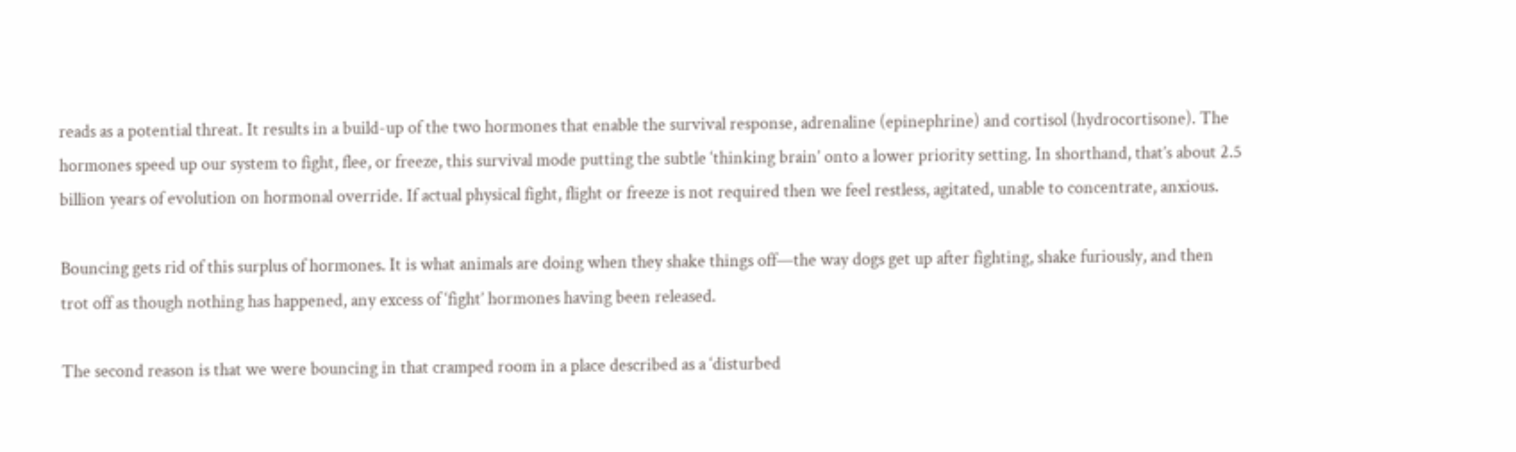reads as a potential threat. It results in a build-up of the two hormones that enable the survival response, adrenaline (epinephrine) and cortisol (hydrocortisone). The hormones speed up our system to fight, flee, or freeze, this survival mode putting the subtle ‘thinking brain’ onto a lower priority setting. In shorthand, that’s about 2.5 billion years of evolution on hormonal override. If actual physical fight, flight or freeze is not required then we feel restless, agitated, unable to concentrate, anxious.

Bouncing gets rid of this surplus of hormones. It is what animals are doing when they shake things off—the way dogs get up after fighting, shake furiously, and then trot off as though nothing has happened, any excess of ‘fight’ hormones having been released.

The second reason is that we were bouncing in that cramped room in a place described as a ‘disturbed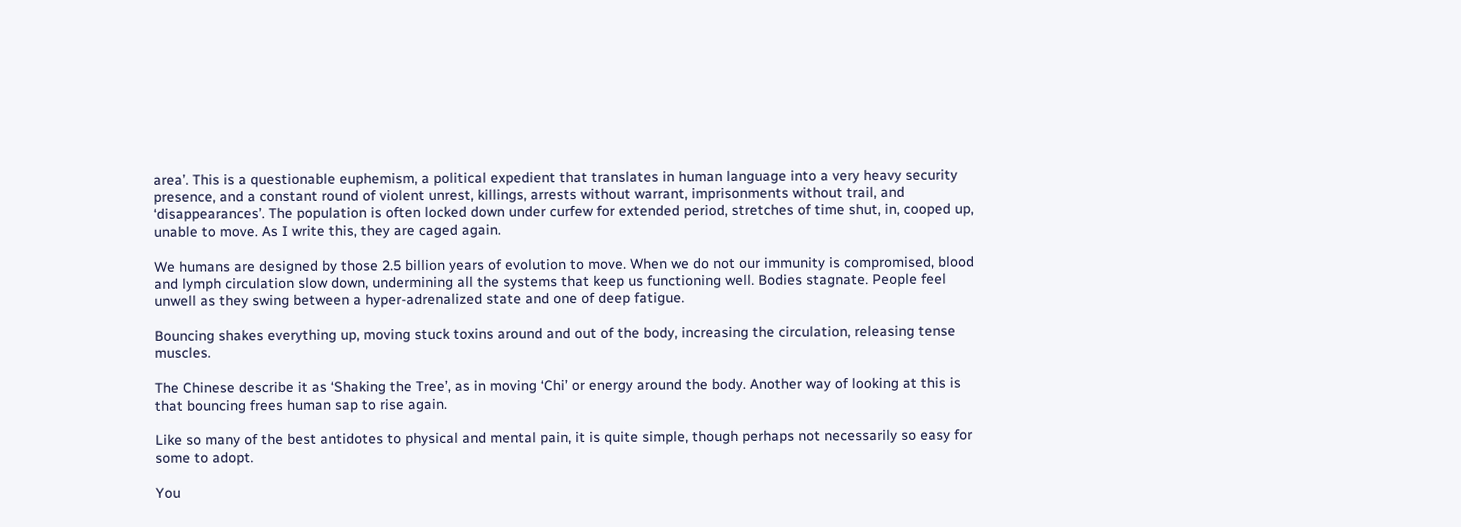area’. This is a questionable euphemism, a political expedient that translates in human language into a very heavy security presence, and a constant round of violent unrest, killings, arrests without warrant, imprisonments without trail, and ‘disappearances’. The population is often locked down under curfew for extended period, stretches of time shut, in, cooped up, unable to move. As I write this, they are caged again.

We humans are designed by those 2.5 billion years of evolution to move. When we do not our immunity is compromised, blood and lymph circulation slow down, undermining all the systems that keep us functioning well. Bodies stagnate. People feel unwell as they swing between a hyper-adrenalized state and one of deep fatigue.

Bouncing shakes everything up, moving stuck toxins around and out of the body, increasing the circulation, releasing tense muscles.

The Chinese describe it as ‘Shaking the Tree’, as in moving ‘Chi’ or energy around the body. Another way of looking at this is that bouncing frees human sap to rise again.

Like so many of the best antidotes to physical and mental pain, it is quite simple, though perhaps not necessarily so easy for some to adopt.

You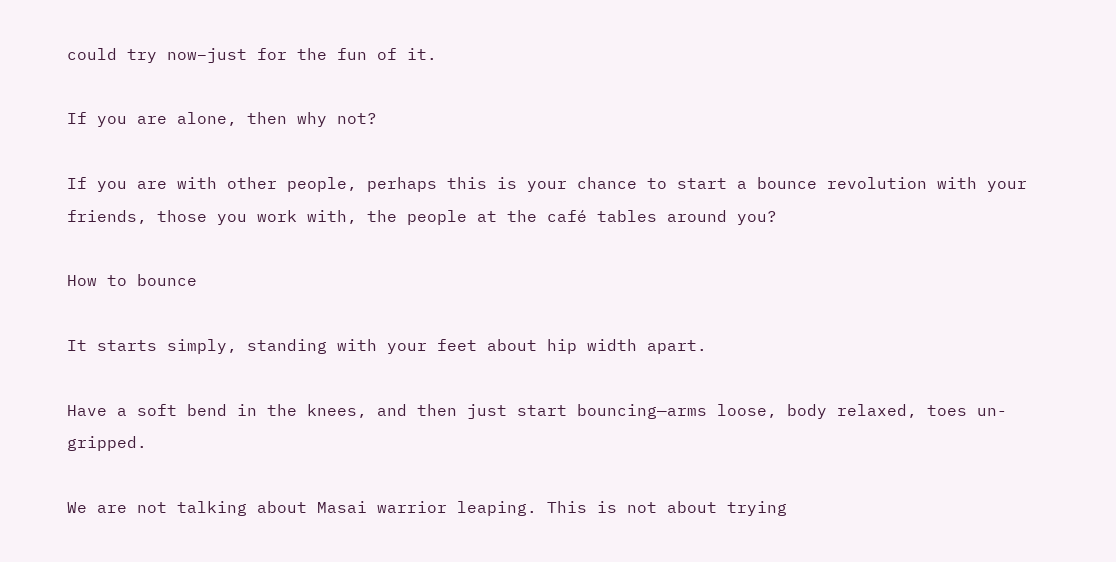could try now–just for the fun of it.

If you are alone, then why not?

If you are with other people, perhaps this is your chance to start a bounce revolution with your friends, those you work with, the people at the café tables around you?

How to bounce

It starts simply, standing with your feet about hip width apart.

Have a soft bend in the knees, and then just start bouncing—arms loose, body relaxed, toes un-gripped.

We are not talking about Masai warrior leaping. This is not about trying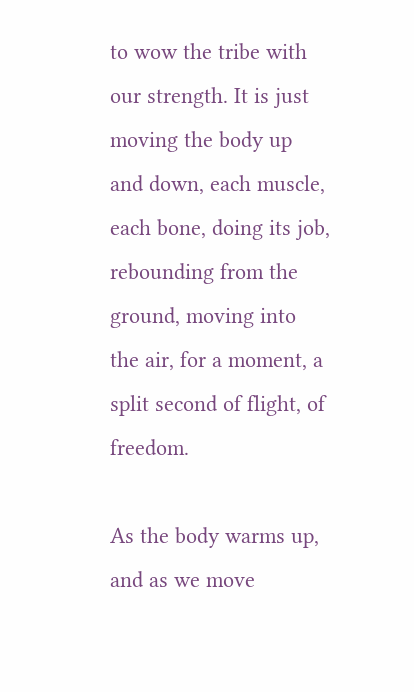to wow the tribe with our strength. It is just moving the body up and down, each muscle, each bone, doing its job, rebounding from the ground, moving into the air, for a moment, a split second of flight, of freedom.

As the body warms up, and as we move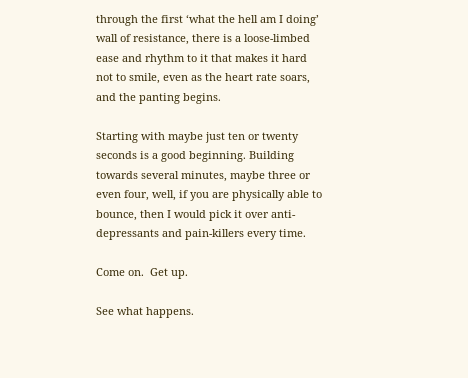through the first ‘what the hell am I doing’ wall of resistance, there is a loose-limbed ease and rhythm to it that makes it hard not to smile, even as the heart rate soars, and the panting begins.

Starting with maybe just ten or twenty seconds is a good beginning. Building towards several minutes, maybe three or even four, well, if you are physically able to bounce, then I would pick it over anti-depressants and pain-killers every time.

Come on.  Get up.

See what happens.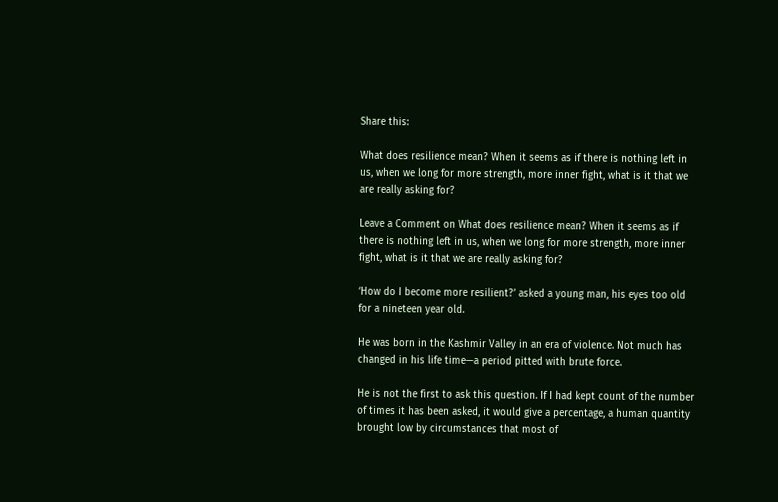Share this:

What does resilience mean? When it seems as if there is nothing left in us, when we long for more strength, more inner fight, what is it that we are really asking for?

Leave a Comment on What does resilience mean? When it seems as if there is nothing left in us, when we long for more strength, more inner fight, what is it that we are really asking for?

‘How do I become more resilient?’ asked a young man, his eyes too old for a nineteen year old.

He was born in the Kashmir Valley in an era of violence. Not much has changed in his life time—a period pitted with brute force.

He is not the first to ask this question. If I had kept count of the number of times it has been asked, it would give a percentage, a human quantity brought low by circumstances that most of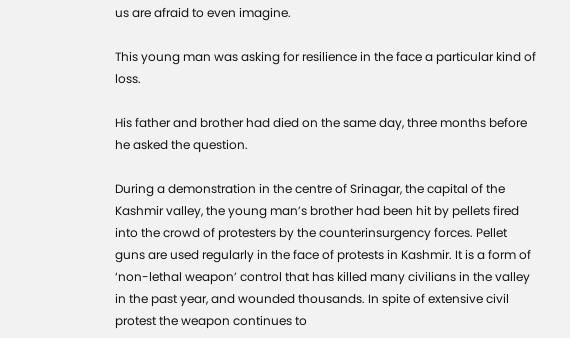us are afraid to even imagine.

This young man was asking for resilience in the face a particular kind of loss.

His father and brother had died on the same day, three months before he asked the question.

During a demonstration in the centre of Srinagar, the capital of the Kashmir valley, the young man’s brother had been hit by pellets fired into the crowd of protesters by the counterinsurgency forces. Pellet guns are used regularly in the face of protests in Kashmir. It is a form of ‘non-lethal weapon’ control that has killed many civilians in the valley in the past year, and wounded thousands. In spite of extensive civil protest the weapon continues to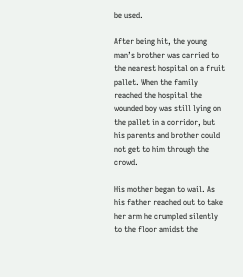be used.

After being hit, the young man’s brother was carried to the nearest hospital on a fruit pallet. When the family reached the hospital the wounded boy was still lying on the pallet in a corridor, but his parents and brother could not get to him through the crowd.

His mother began to wail. As his father reached out to take her arm he crumpled silently to the floor amidst the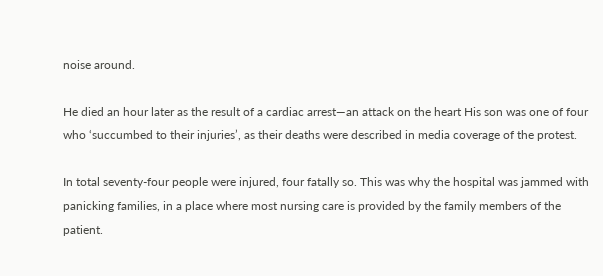noise around.

He died an hour later as the result of a cardiac arrest—an attack on the heart His son was one of four who ‘succumbed to their injuries’, as their deaths were described in media coverage of the protest.

In total seventy-four people were injured, four fatally so. This was why the hospital was jammed with panicking families, in a place where most nursing care is provided by the family members of the patient.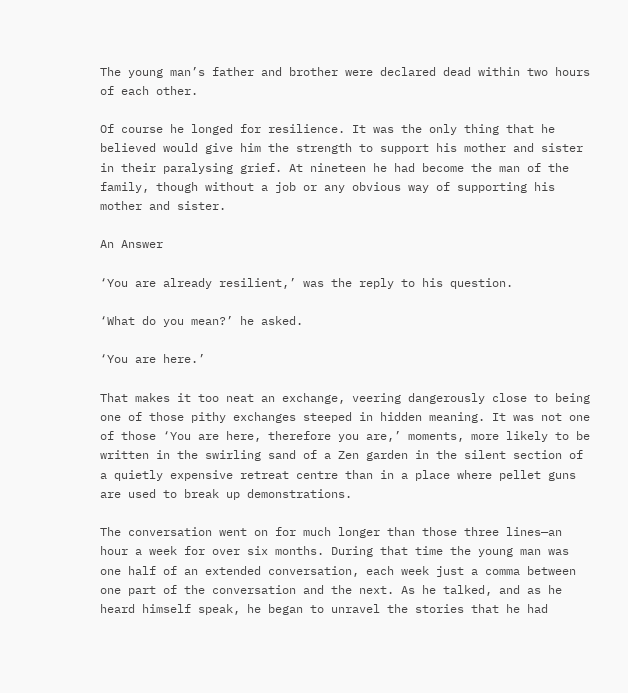The young man’s father and brother were declared dead within two hours of each other.

Of course he longed for resilience. It was the only thing that he believed would give him the strength to support his mother and sister in their paralysing grief. At nineteen he had become the man of the family, though without a job or any obvious way of supporting his mother and sister.

An Answer

‘You are already resilient,’ was the reply to his question.

‘What do you mean?’ he asked.

‘You are here.’

That makes it too neat an exchange, veering dangerously close to being one of those pithy exchanges steeped in hidden meaning. It was not one of those ‘You are here, therefore you are,’ moments, more likely to be written in the swirling sand of a Zen garden in the silent section of a quietly expensive retreat centre than in a place where pellet guns are used to break up demonstrations.

The conversation went on for much longer than those three lines—an hour a week for over six months. During that time the young man was one half of an extended conversation, each week just a comma between one part of the conversation and the next. As he talked, and as he heard himself speak, he began to unravel the stories that he had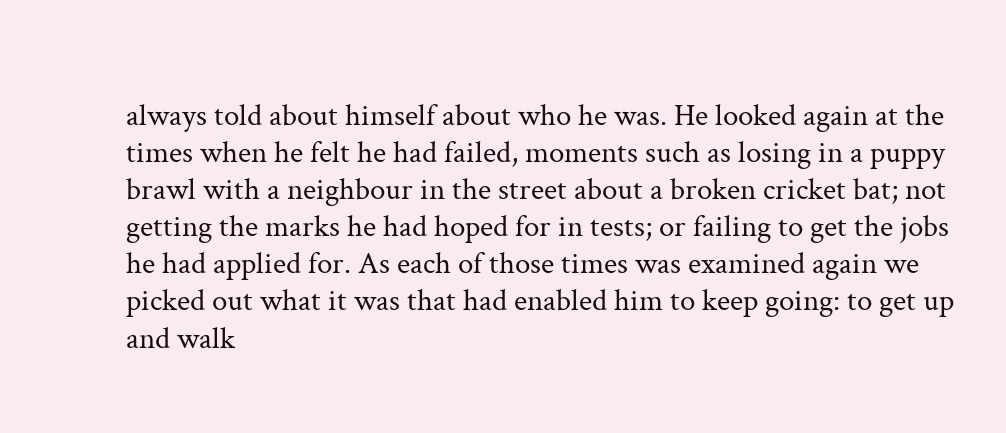always told about himself about who he was. He looked again at the times when he felt he had failed, moments such as losing in a puppy brawl with a neighbour in the street about a broken cricket bat; not getting the marks he had hoped for in tests; or failing to get the jobs he had applied for. As each of those times was examined again we picked out what it was that had enabled him to keep going: to get up and walk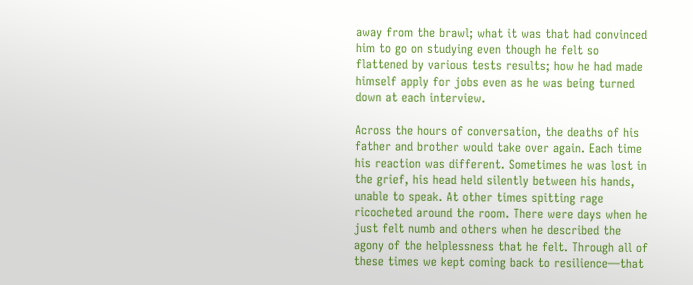away from the brawl; what it was that had convinced him to go on studying even though he felt so flattened by various tests results; how he had made himself apply for jobs even as he was being turned down at each interview.

Across the hours of conversation, the deaths of his father and brother would take over again. Each time his reaction was different. Sometimes he was lost in the grief, his head held silently between his hands, unable to speak. At other times spitting rage ricocheted around the room. There were days when he just felt numb and others when he described the agony of the helplessness that he felt. Through all of these times we kept coming back to resilience—that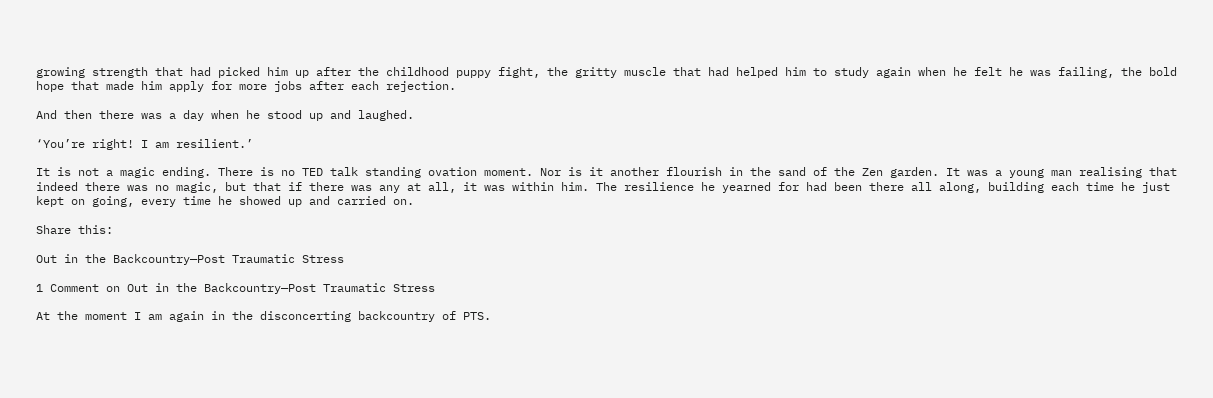growing strength that had picked him up after the childhood puppy fight, the gritty muscle that had helped him to study again when he felt he was failing, the bold hope that made him apply for more jobs after each rejection.

And then there was a day when he stood up and laughed.

‘You’re right! I am resilient.’

It is not a magic ending. There is no TED talk standing ovation moment. Nor is it another flourish in the sand of the Zen garden. It was a young man realising that indeed there was no magic, but that if there was any at all, it was within him. The resilience he yearned for had been there all along, building each time he just kept on going, every time he showed up and carried on.

Share this:

Out in the Backcountry—Post Traumatic Stress

1 Comment on Out in the Backcountry—Post Traumatic Stress

At the moment I am again in the disconcerting backcountry of PTS.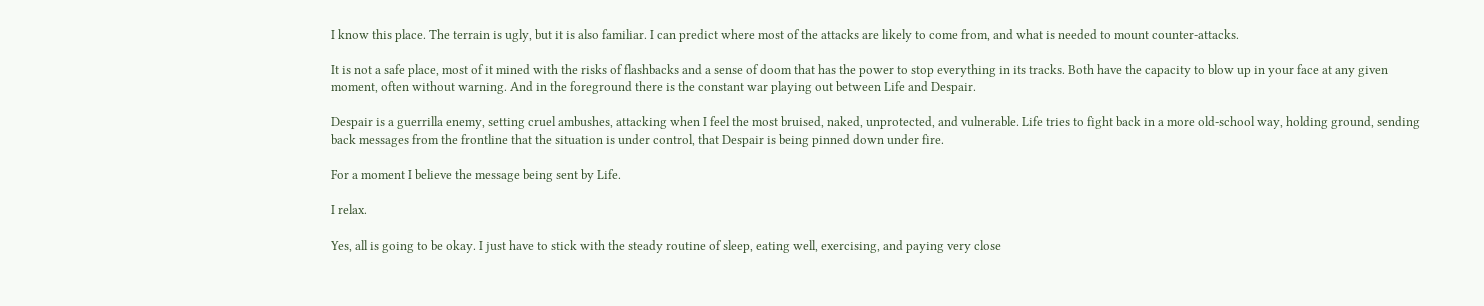I know this place. The terrain is ugly, but it is also familiar. I can predict where most of the attacks are likely to come from, and what is needed to mount counter-attacks.

It is not a safe place, most of it mined with the risks of flashbacks and a sense of doom that has the power to stop everything in its tracks. Both have the capacity to blow up in your face at any given moment, often without warning. And in the foreground there is the constant war playing out between Life and Despair.

Despair is a guerrilla enemy, setting cruel ambushes, attacking when I feel the most bruised, naked, unprotected, and vulnerable. Life tries to fight back in a more old-school way, holding ground, sending back messages from the frontline that the situation is under control, that Despair is being pinned down under fire.

For a moment I believe the message being sent by Life.

I relax.

Yes, all is going to be okay. I just have to stick with the steady routine of sleep, eating well, exercising, and paying very close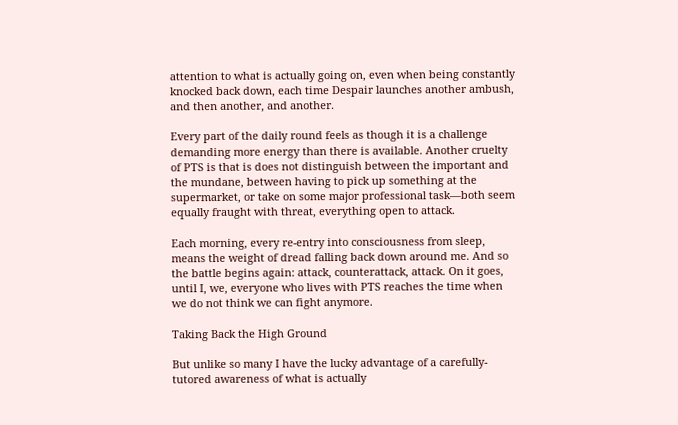attention to what is actually going on, even when being constantly knocked back down, each time Despair launches another ambush, and then another, and another.

Every part of the daily round feels as though it is a challenge demanding more energy than there is available. Another cruelty of PTS is that is does not distinguish between the important and the mundane, between having to pick up something at the supermarket, or take on some major professional task—both seem equally fraught with threat, everything open to attack.

Each morning, every re-entry into consciousness from sleep, means the weight of dread falling back down around me. And so the battle begins again: attack, counterattack, attack. On it goes, until I, we, everyone who lives with PTS reaches the time when we do not think we can fight anymore.

Taking Back the High Ground

But unlike so many I have the lucky advantage of a carefully-tutored awareness of what is actually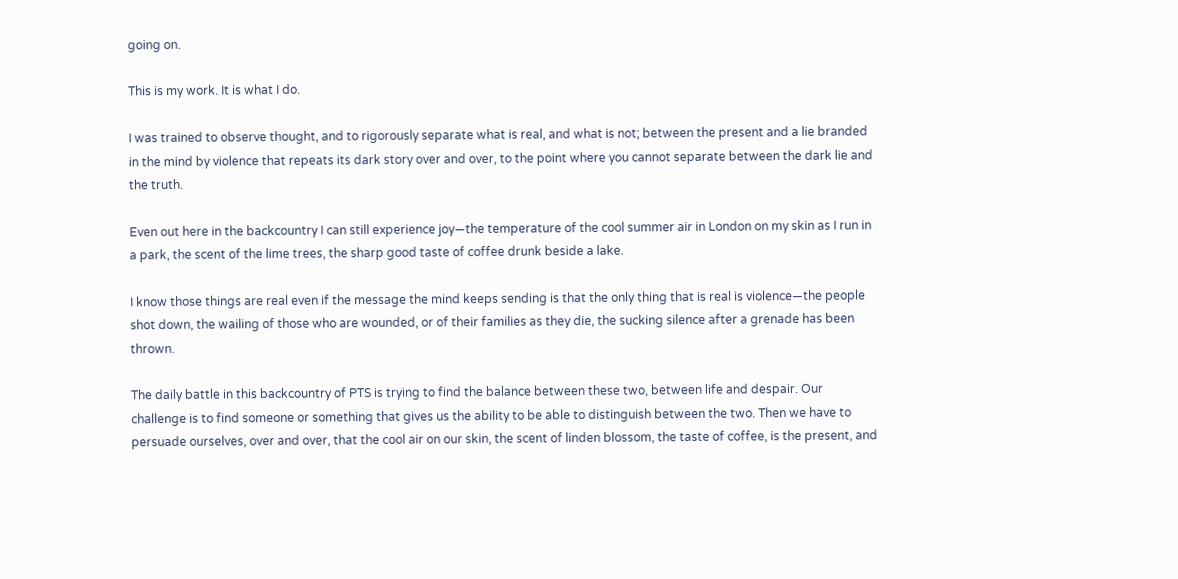going on.

This is my work. It is what I do.

I was trained to observe thought, and to rigorously separate what is real, and what is not; between the present and a lie branded in the mind by violence that repeats its dark story over and over, to the point where you cannot separate between the dark lie and the truth.

Even out here in the backcountry I can still experience joy—the temperature of the cool summer air in London on my skin as I run in a park, the scent of the lime trees, the sharp good taste of coffee drunk beside a lake.

I know those things are real even if the message the mind keeps sending is that the only thing that is real is violence—the people shot down, the wailing of those who are wounded, or of their families as they die, the sucking silence after a grenade has been thrown.

The daily battle in this backcountry of PTS is trying to find the balance between these two, between life and despair. Our challenge is to find someone or something that gives us the ability to be able to distinguish between the two. Then we have to persuade ourselves, over and over, that the cool air on our skin, the scent of linden blossom, the taste of coffee, is the present, and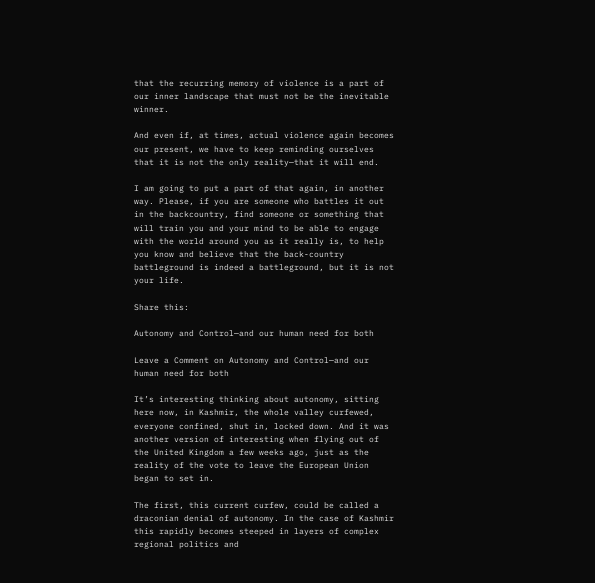that the recurring memory of violence is a part of our inner landscape that must not be the inevitable winner.

And even if, at times, actual violence again becomes our present, we have to keep reminding ourselves that it is not the only reality—that it will end.

I am going to put a part of that again, in another way. Please, if you are someone who battles it out in the backcountry, find someone or something that will train you and your mind to be able to engage with the world around you as it really is, to help you know and believe that the back-country battleground is indeed a battleground, but it is not your life.

Share this:

Autonomy and Control—and our human need for both

Leave a Comment on Autonomy and Control—and our human need for both

It’s interesting thinking about autonomy, sitting here now, in Kashmir, the whole valley curfewed, everyone confined, shut in, locked down. And it was another version of interesting when flying out of the United Kingdom a few weeks ago, just as the reality of the vote to leave the European Union began to set in.

The first, this current curfew, could be called a draconian denial of autonomy. In the case of Kashmir this rapidly becomes steeped in layers of complex regional politics and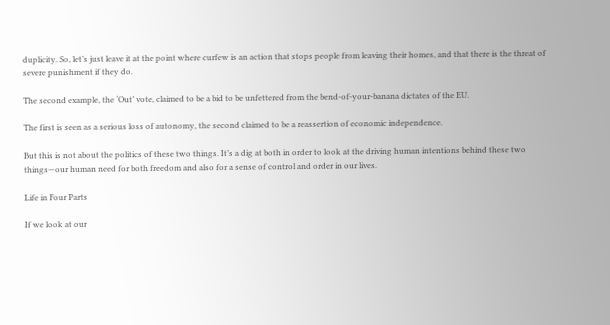duplicity. So, let’s just leave it at the point where curfew is an action that stops people from leaving their homes, and that there is the threat of severe punishment if they do.

The second example, the ‘Out’ vote, claimed to be a bid to be unfettered from the bend-of-your-banana dictates of the EU.

The first is seen as a serious loss of autonomy, the second claimed to be a reassertion of economic independence.

But this is not about the politics of these two things. It’s a dig at both in order to look at the driving human intentions behind these two things—our human need for both freedom and also for a sense of control and order in our lives.

Life in Four Parts

If we look at our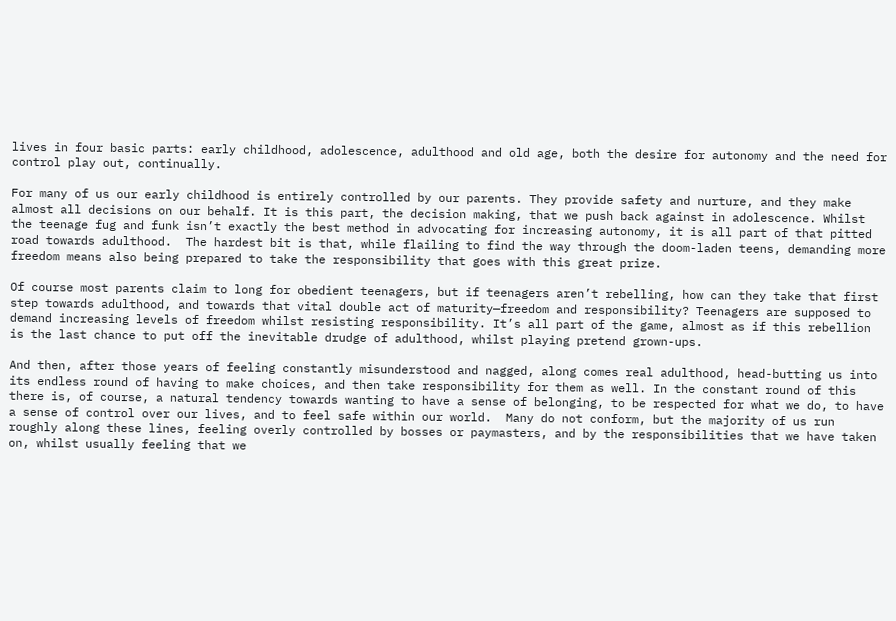lives in four basic parts: early childhood, adolescence, adulthood and old age, both the desire for autonomy and the need for control play out, continually.

For many of us our early childhood is entirely controlled by our parents. They provide safety and nurture, and they make almost all decisions on our behalf. It is this part, the decision making, that we push back against in adolescence. Whilst the teenage fug and funk isn’t exactly the best method in advocating for increasing autonomy, it is all part of that pitted road towards adulthood.  The hardest bit is that, while flailing to find the way through the doom-laden teens, demanding more freedom means also being prepared to take the responsibility that goes with this great prize.

Of course most parents claim to long for obedient teenagers, but if teenagers aren’t rebelling, how can they take that first step towards adulthood, and towards that vital double act of maturity—freedom and responsibility? Teenagers are supposed to demand increasing levels of freedom whilst resisting responsibility. It’s all part of the game, almost as if this rebellion is the last chance to put off the inevitable drudge of adulthood, whilst playing pretend grown-ups.

And then, after those years of feeling constantly misunderstood and nagged, along comes real adulthood, head-butting us into its endless round of having to make choices, and then take responsibility for them as well. In the constant round of this there is, of course, a natural tendency towards wanting to have a sense of belonging, to be respected for what we do, to have a sense of control over our lives, and to feel safe within our world.  Many do not conform, but the majority of us run roughly along these lines, feeling overly controlled by bosses or paymasters, and by the responsibilities that we have taken on, whilst usually feeling that we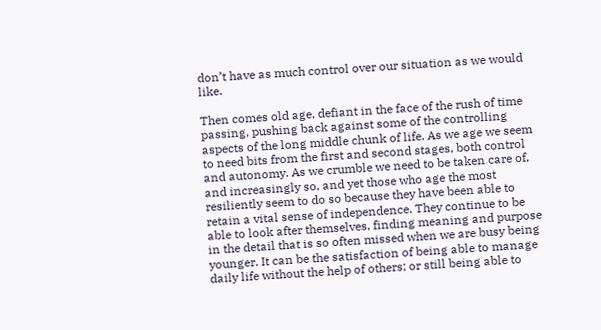don’t have as much control over our situation as we would like.

Then comes old age, defiant in the face of the rush of time passing, pushing back against some of the controlling aspects of the long middle chunk of life. As we age we seem to need bits from the first and second stages, both control and autonomy. As we crumble we need to be taken care of, and increasingly so, and yet those who age the most resiliently seem to do so because they have been able to retain a vital sense of independence. They continue to be able to look after themselves, finding meaning and purpose in the detail that is so often missed when we are busy being younger. It can be the satisfaction of being able to manage daily life without the help of others; or still being able to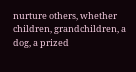nurture others, whether children, grandchildren, a dog, a prized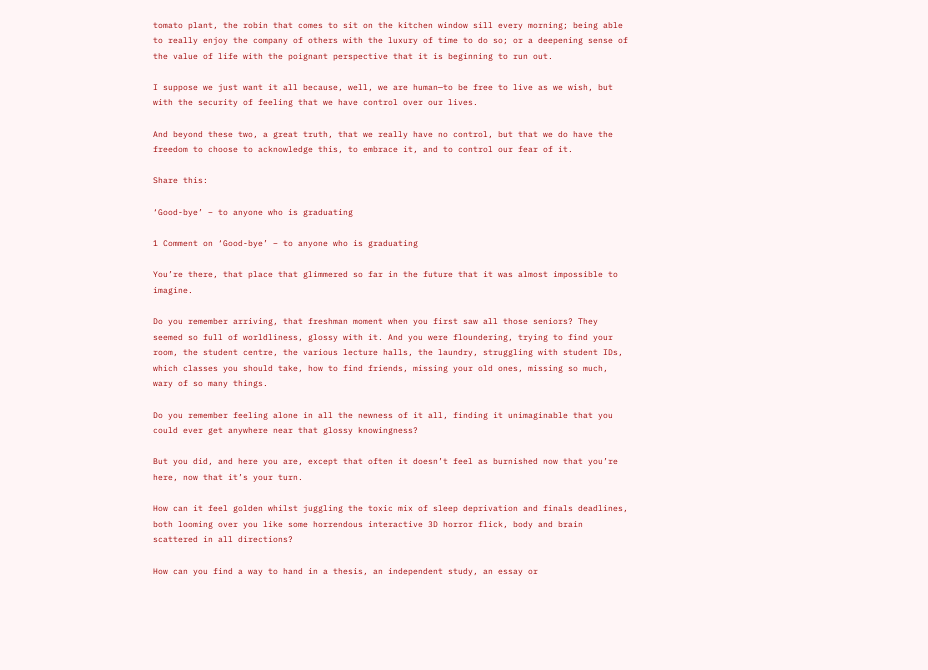tomato plant, the robin that comes to sit on the kitchen window sill every morning; being able to really enjoy the company of others with the luxury of time to do so; or a deepening sense of the value of life with the poignant perspective that it is beginning to run out.

I suppose we just want it all because, well, we are human—to be free to live as we wish, but with the security of feeling that we have control over our lives.

And beyond these two, a great truth, that we really have no control, but that we do have the freedom to choose to acknowledge this, to embrace it, and to control our fear of it.

Share this:

‘Good-bye’ – to anyone who is graduating

1 Comment on ‘Good-bye’ – to anyone who is graduating

You’re there, that place that glimmered so far in the future that it was almost impossible to imagine.

Do you remember arriving, that freshman moment when you first saw all those seniors? They seemed so full of worldliness, glossy with it. And you were floundering, trying to find your room, the student centre, the various lecture halls, the laundry, struggling with student IDs, which classes you should take, how to find friends, missing your old ones, missing so much, wary of so many things.

Do you remember feeling alone in all the newness of it all, finding it unimaginable that you could ever get anywhere near that glossy knowingness?

But you did, and here you are, except that often it doesn’t feel as burnished now that you’re here, now that it’s your turn.

How can it feel golden whilst juggling the toxic mix of sleep deprivation and finals deadlines, both looming over you like some horrendous interactive 3D horror flick, body and brain scattered in all directions?

How can you find a way to hand in a thesis, an independent study, an essay or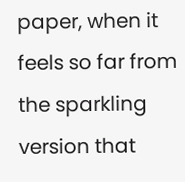paper, when it feels so far from the sparkling version that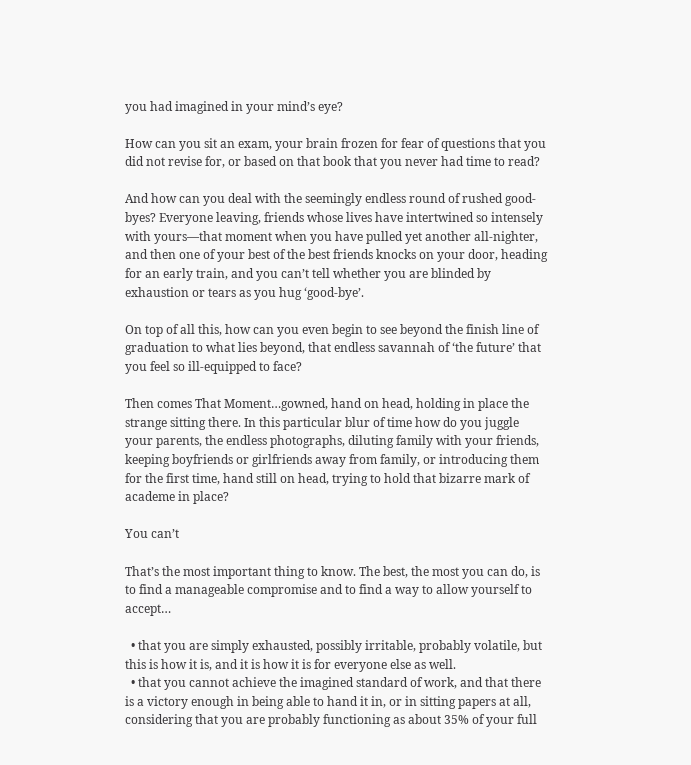you had imagined in your mind’s eye?

How can you sit an exam, your brain frozen for fear of questions that you did not revise for, or based on that book that you never had time to read?

And how can you deal with the seemingly endless round of rushed good-byes? Everyone leaving, friends whose lives have intertwined so intensely with yours—that moment when you have pulled yet another all-nighter, and then one of your best of the best friends knocks on your door, heading for an early train, and you can’t tell whether you are blinded by exhaustion or tears as you hug ‘good-bye’.

On top of all this, how can you even begin to see beyond the finish line of graduation to what lies beyond, that endless savannah of ‘the future’ that you feel so ill-equipped to face?

Then comes That Moment…gowned, hand on head, holding in place the strange sitting there. In this particular blur of time how do you juggle your parents, the endless photographs, diluting family with your friends, keeping boyfriends or girlfriends away from family, or introducing them for the first time, hand still on head, trying to hold that bizarre mark of academe in place?

You can’t

That’s the most important thing to know. The best, the most you can do, is to find a manageable compromise and to find a way to allow yourself to accept…

  • that you are simply exhausted, possibly irritable, probably volatile, but this is how it is, and it is how it is for everyone else as well.
  • that you cannot achieve the imagined standard of work, and that there is a victory enough in being able to hand it in, or in sitting papers at all, considering that you are probably functioning as about 35% of your full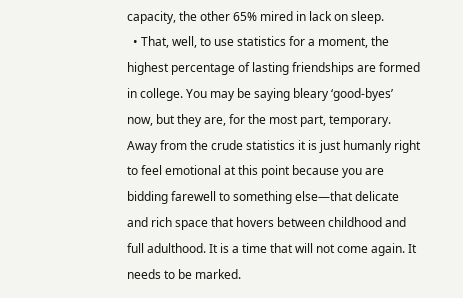capacity, the other 65% mired in lack on sleep.
  • That, well, to use statistics for a moment, the highest percentage of lasting friendships are formed in college. You may be saying bleary ‘good-byes’ now, but they are, for the most part, temporary. Away from the crude statistics it is just humanly right to feel emotional at this point because you are bidding farewell to something else—that delicate and rich space that hovers between childhood and full adulthood. It is a time that will not come again. It needs to be marked.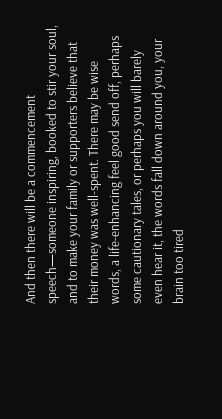And then there will be a commencement speech—someone inspiring, booked to stir your soul, and to make your family or supporters believe that their money was well-spent. There may be wise words, a life-enhancing feel good send off, perhaps some cautionary tales, or perhaps you will barely even hear it, the words fall down around you, your brain too tired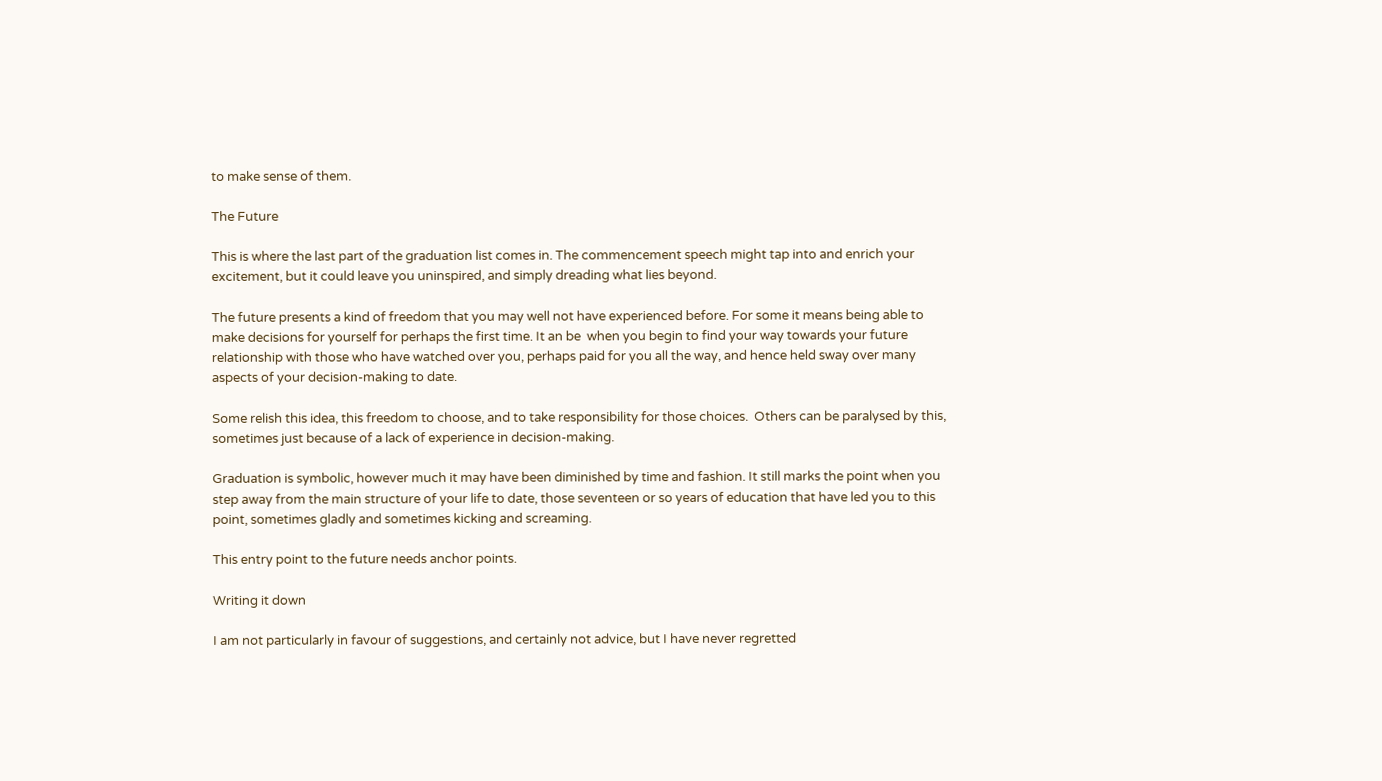to make sense of them.

The Future

This is where the last part of the graduation list comes in. The commencement speech might tap into and enrich your excitement, but it could leave you uninspired, and simply dreading what lies beyond.

The future presents a kind of freedom that you may well not have experienced before. For some it means being able to make decisions for yourself for perhaps the first time. It an be  when you begin to find your way towards your future relationship with those who have watched over you, perhaps paid for you all the way, and hence held sway over many aspects of your decision-making to date.

Some relish this idea, this freedom to choose, and to take responsibility for those choices.  Others can be paralysed by this, sometimes just because of a lack of experience in decision-making.

Graduation is symbolic, however much it may have been diminished by time and fashion. It still marks the point when you step away from the main structure of your life to date, those seventeen or so years of education that have led you to this point, sometimes gladly and sometimes kicking and screaming.

This entry point to the future needs anchor points.

Writing it down

I am not particularly in favour of suggestions, and certainly not advice, but I have never regretted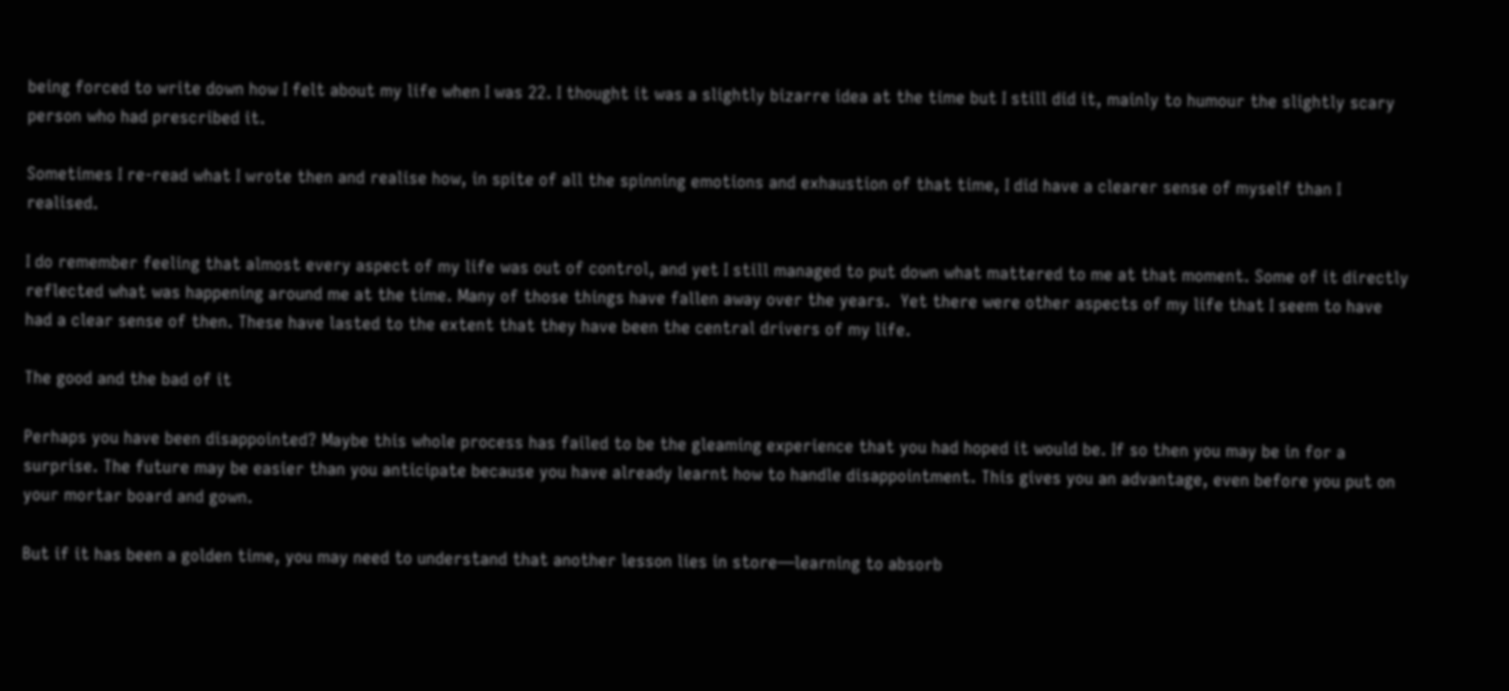being forced to write down how I felt about my life when I was 22. I thought it was a slightly bizarre idea at the time but I still did it, mainly to humour the slightly scary person who had prescribed it.

Sometimes I re-read what I wrote then and realise how, in spite of all the spinning emotions and exhaustion of that time, I did have a clearer sense of myself than I realised.

I do remember feeling that almost every aspect of my life was out of control, and yet I still managed to put down what mattered to me at that moment. Some of it directly reflected what was happening around me at the time. Many of those things have fallen away over the years.  Yet there were other aspects of my life that I seem to have had a clear sense of then. These have lasted to the extent that they have been the central drivers of my life.

The good and the bad of it

Perhaps you have been disappointed? Maybe this whole process has failed to be the gleaming experience that you had hoped it would be. If so then you may be in for a surprise. The future may be easier than you anticipate because you have already learnt how to handle disappointment. This gives you an advantage, even before you put on your mortar board and gown.

But if it has been a golden time, you may need to understand that another lesson lies in store—learning to absorb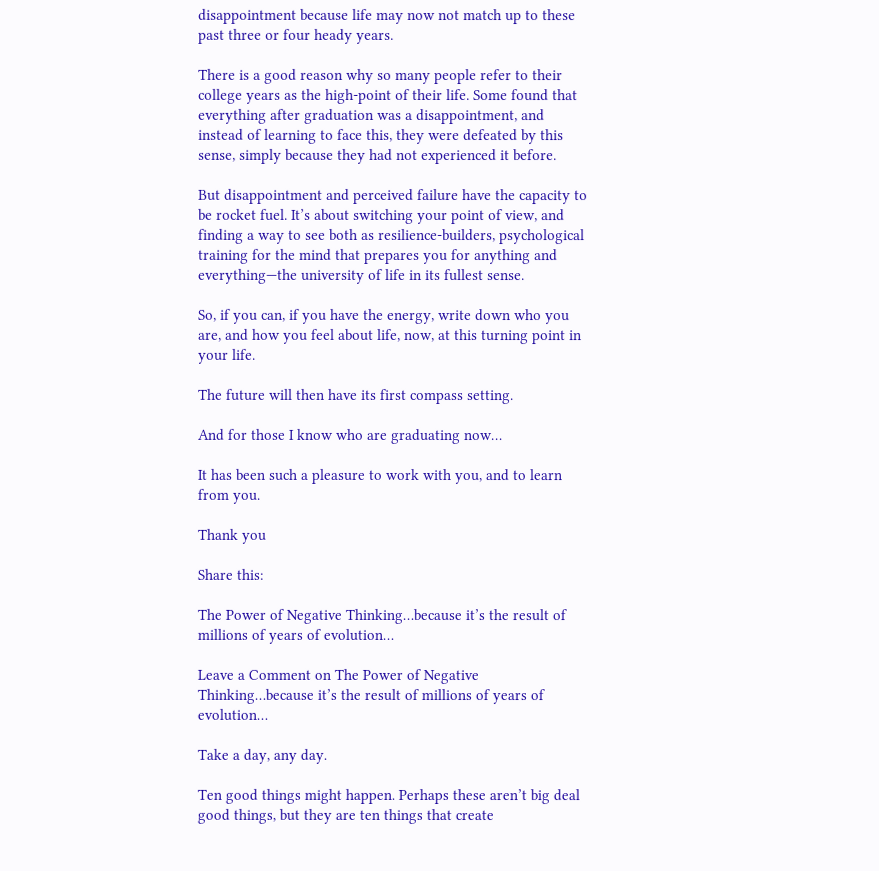disappointment because life may now not match up to these past three or four heady years.

There is a good reason why so many people refer to their college years as the high-point of their life. Some found that everything after graduation was a disappointment, and  instead of learning to face this, they were defeated by this sense, simply because they had not experienced it before.

But disappointment and perceived failure have the capacity to be rocket fuel. It’s about switching your point of view, and finding a way to see both as resilience-builders, psychological training for the mind that prepares you for anything and everything—the university of life in its fullest sense.

So, if you can, if you have the energy, write down who you are, and how you feel about life, now, at this turning point in your life.

The future will then have its first compass setting.

And for those I know who are graduating now…

It has been such a pleasure to work with you, and to learn from you.

Thank you

Share this:

The Power of Negative Thinking…because it’s the result of millions of years of evolution…

Leave a Comment on The Power of Negative Thinking…because it’s the result of millions of years of evolution…

Take a day, any day.

Ten good things might happen. Perhaps these aren’t big deal good things, but they are ten things that create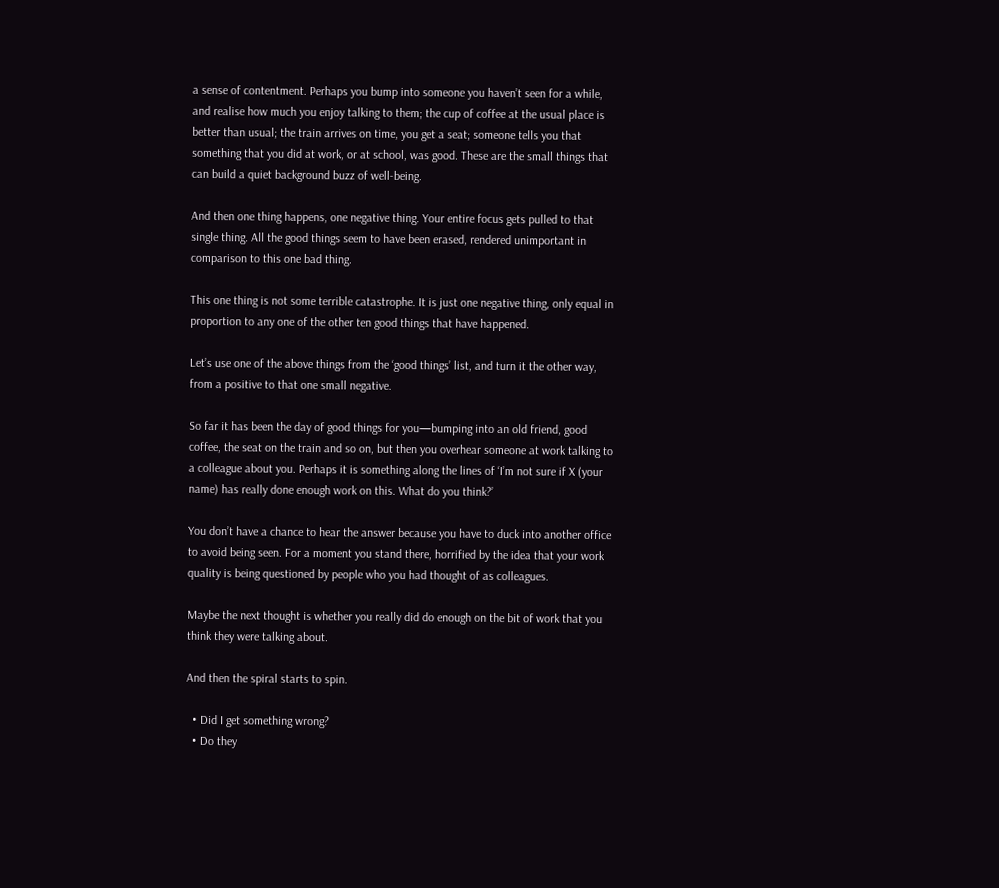a sense of contentment. Perhaps you bump into someone you haven’t seen for a while, and realise how much you enjoy talking to them; the cup of coffee at the usual place is better than usual; the train arrives on time, you get a seat; someone tells you that something that you did at work, or at school, was good. These are the small things that can build a quiet background buzz of well-being.

And then one thing happens, one negative thing. Your entire focus gets pulled to that single thing. All the good things seem to have been erased, rendered unimportant in comparison to this one bad thing.

This one thing is not some terrible catastrophe. It is just one negative thing, only equal in proportion to any one of the other ten good things that have happened.

Let’s use one of the above things from the ‘good things’ list, and turn it the other way, from a positive to that one small negative.

So far it has been the day of good things for you—bumping into an old friend, good coffee, the seat on the train and so on, but then you overhear someone at work talking to a colleague about you. Perhaps it is something along the lines of ‘I’m not sure if X (your name) has really done enough work on this. What do you think?’

You don’t have a chance to hear the answer because you have to duck into another office to avoid being seen. For a moment you stand there, horrified by the idea that your work quality is being questioned by people who you had thought of as colleagues.

Maybe the next thought is whether you really did do enough on the bit of work that you think they were talking about.

And then the spiral starts to spin.

  • Did I get something wrong?
  • Do they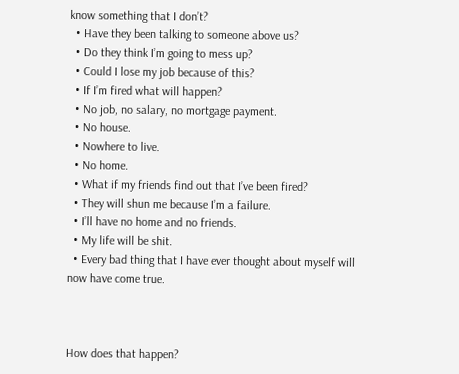know something that I don’t?
  • Have they been talking to someone above us?
  • Do they think I’m going to mess up?
  • Could I lose my job because of this?
  • If I’m fired what will happen?
  • No job, no salary, no mortgage payment.
  • No house.
  • Nowhere to live.
  • No home.
  • What if my friends find out that I’ve been fired?
  • They will shun me because I’m a failure.
  • I’ll have no home and no friends.
  • My life will be shit.
  • Every bad thing that I have ever thought about myself will now have come true.



How does that happen?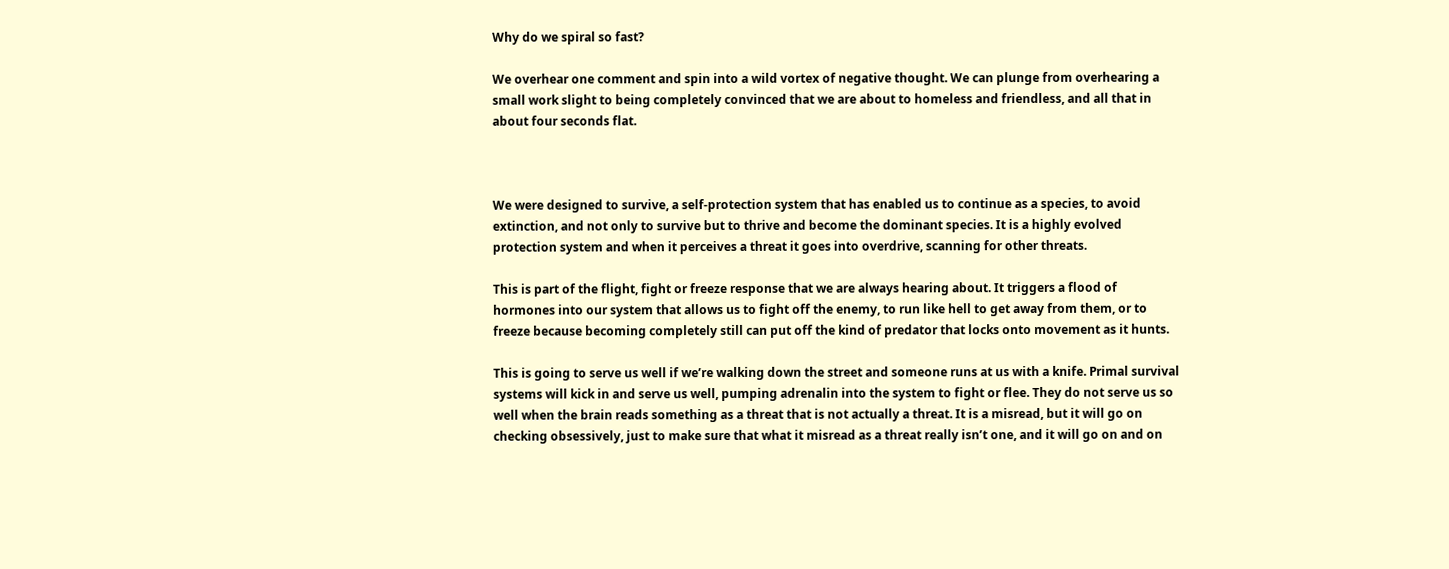Why do we spiral so fast?

We overhear one comment and spin into a wild vortex of negative thought. We can plunge from overhearing a small work slight to being completely convinced that we are about to homeless and friendless, and all that in about four seconds flat.



We were designed to survive, a self-protection system that has enabled us to continue as a species, to avoid extinction, and not only to survive but to thrive and become the dominant species. It is a highly evolved protection system and when it perceives a threat it goes into overdrive, scanning for other threats.

This is part of the flight, fight or freeze response that we are always hearing about. It triggers a flood of hormones into our system that allows us to fight off the enemy, to run like hell to get away from them, or to freeze because becoming completely still can put off the kind of predator that locks onto movement as it hunts.

This is going to serve us well if we’re walking down the street and someone runs at us with a knife. Primal survival systems will kick in and serve us well, pumping adrenalin into the system to fight or flee. They do not serve us so well when the brain reads something as a threat that is not actually a threat. It is a misread, but it will go on checking obsessively, just to make sure that what it misread as a threat really isn’t one, and it will go on and on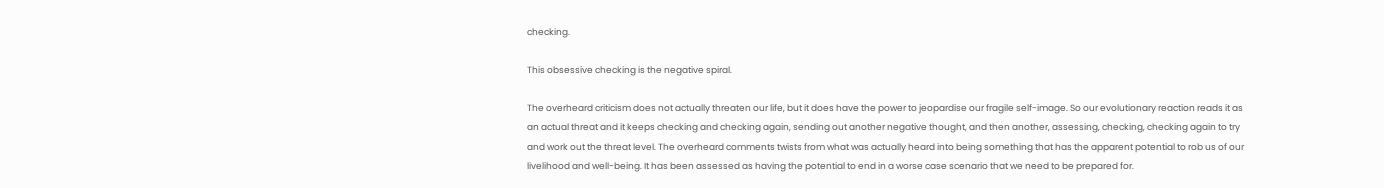checking.

This obsessive checking is the negative spiral.

The overheard criticism does not actually threaten our life, but it does have the power to jeopardise our fragile self-image. So our evolutionary reaction reads it as an actual threat and it keeps checking and checking again, sending out another negative thought, and then another, assessing, checking, checking again to try and work out the threat level. The overheard comments twists from what was actually heard into being something that has the apparent potential to rob us of our livelihood and well-being. It has been assessed as having the potential to end in a worse case scenario that we need to be prepared for.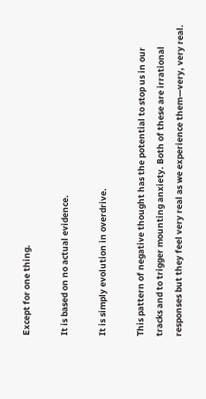Except for one thing.

It is based on no actual evidence.

It is simply evolution in overdrive.

This pattern of negative thought has the potential to stop us in our tracks and to trigger mounting anxiety. Both of these are irrational responses but they feel very real as we experience them—very, very real.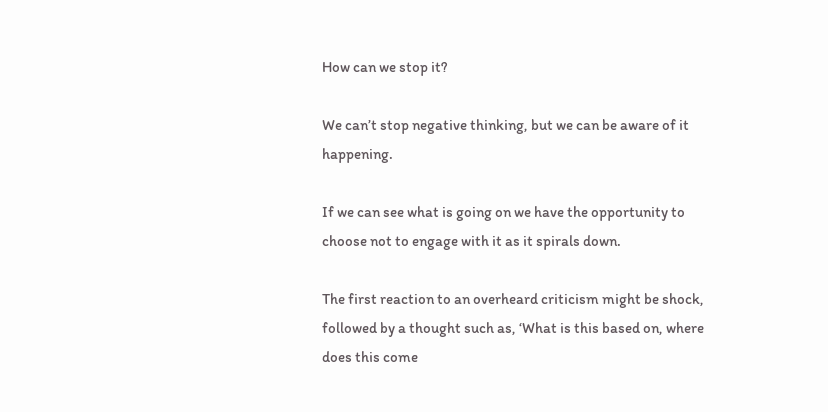How can we stop it?

We can’t stop negative thinking, but we can be aware of it happening.

If we can see what is going on we have the opportunity to choose not to engage with it as it spirals down.

The first reaction to an overheard criticism might be shock, followed by a thought such as, ‘What is this based on, where does this come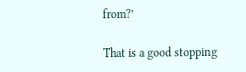from?’

That is a good stopping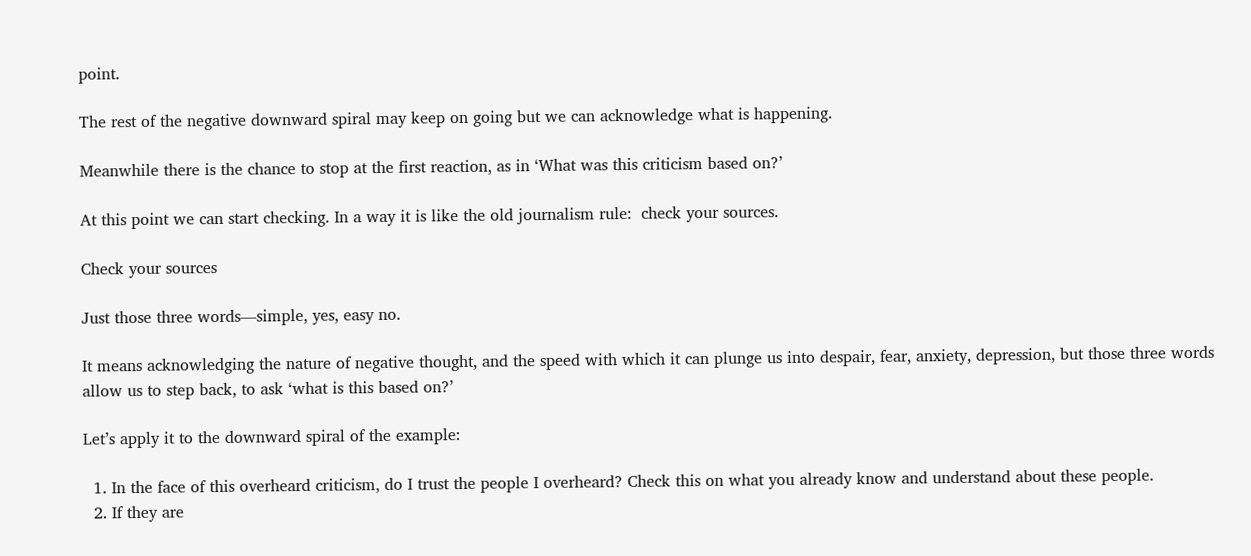point.

The rest of the negative downward spiral may keep on going but we can acknowledge what is happening.

Meanwhile there is the chance to stop at the first reaction, as in ‘What was this criticism based on?’

At this point we can start checking. In a way it is like the old journalism rule:  check your sources.

Check your sources

Just those three words—simple, yes, easy no.

It means acknowledging the nature of negative thought, and the speed with which it can plunge us into despair, fear, anxiety, depression, but those three words allow us to step back, to ask ‘what is this based on?’

Let’s apply it to the downward spiral of the example:

  1. In the face of this overheard criticism, do I trust the people I overheard? Check this on what you already know and understand about these people.
  2. If they are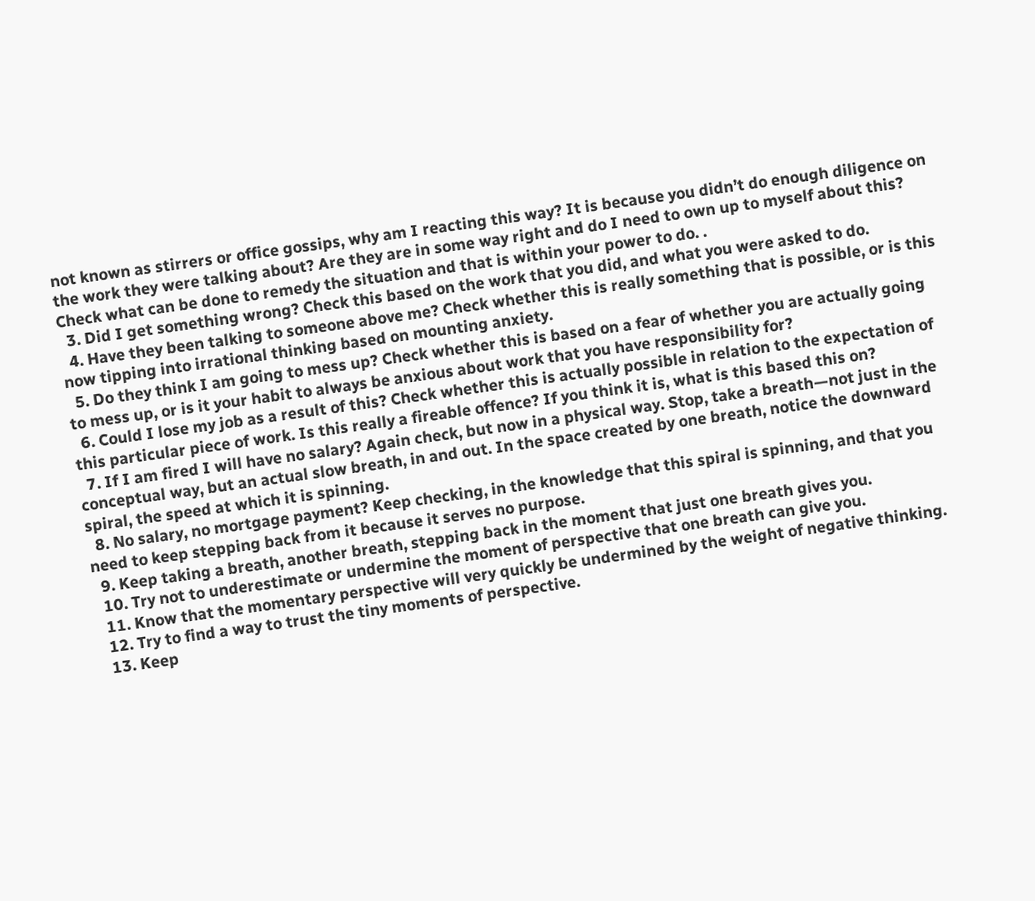not known as stirrers or office gossips, why am I reacting this way? It is because you didn’t do enough diligence on the work they were talking about? Are they are in some way right and do I need to own up to myself about this? Check what can be done to remedy the situation and that is within your power to do. .
  3. Did I get something wrong? Check this based on the work that you did, and what you were asked to do.
  4. Have they been talking to someone above me? Check whether this is really something that is possible, or is this now tipping into irrational thinking based on mounting anxiety.
  5. Do they think I am going to mess up? Check whether this is based on a fear of whether you are actually going to mess up, or is it your habit to always be anxious about work that you have responsibility for?
  6. Could I lose my job as a result of this? Check whether this is actually possible in relation to the expectation of this particular piece of work. Is this really a fireable offence? If you think it is, what is this based this on?
  7. If I am fired I will have no salary? Again check, but now in a physical way. Stop, take a breath—not just in the conceptual way, but an actual slow breath, in and out. In the space created by one breath, notice the downward spiral, the speed at which it is spinning.
  8. No salary, no mortgage payment? Keep checking, in the knowledge that this spiral is spinning, and that you need to keep stepping back from it because it serves no purpose.
  9. Keep taking a breath, another breath, stepping back in the moment that just one breath gives you.
  10. Try not to underestimate or undermine the moment of perspective that one breath can give you.
  11. Know that the momentary perspective will very quickly be undermined by the weight of negative thinking.
  12. Try to find a way to trust the tiny moments of perspective.
  13. Keep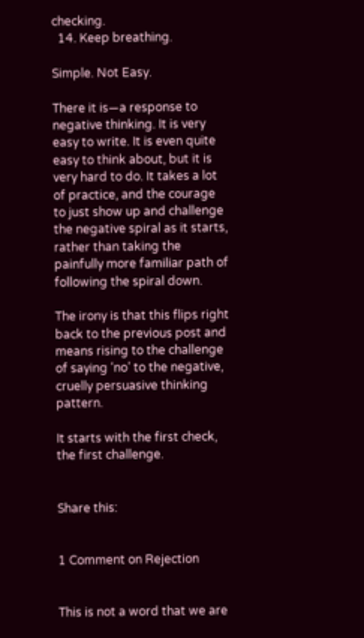checking.
  14. Keep breathing.

Simple. Not Easy.

There it is—a response to negative thinking. It is very easy to write. It is even quite easy to think about, but it is very hard to do. It takes a lot of practice, and the courage to just show up and challenge the negative spiral as it starts, rather than taking the painfully more familiar path of following the spiral down.

The irony is that this flips right back to the previous post and means rising to the challenge of saying ‘no’ to the negative, cruelly persuasive thinking pattern.

It starts with the first check, the first challenge.


Share this:


1 Comment on Rejection


This is not a word that we are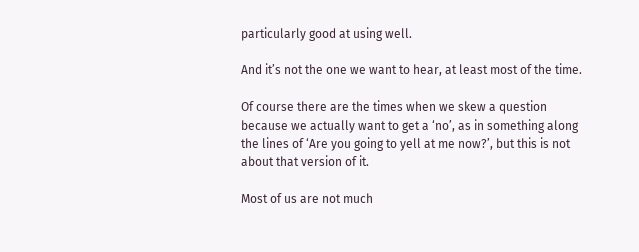particularly good at using well.

And it’s not the one we want to hear, at least most of the time.

Of course there are the times when we skew a question because we actually want to get a ‘no’, as in something along the lines of ‘Are you going to yell at me now?’, but this is not about that version of it.

Most of us are not much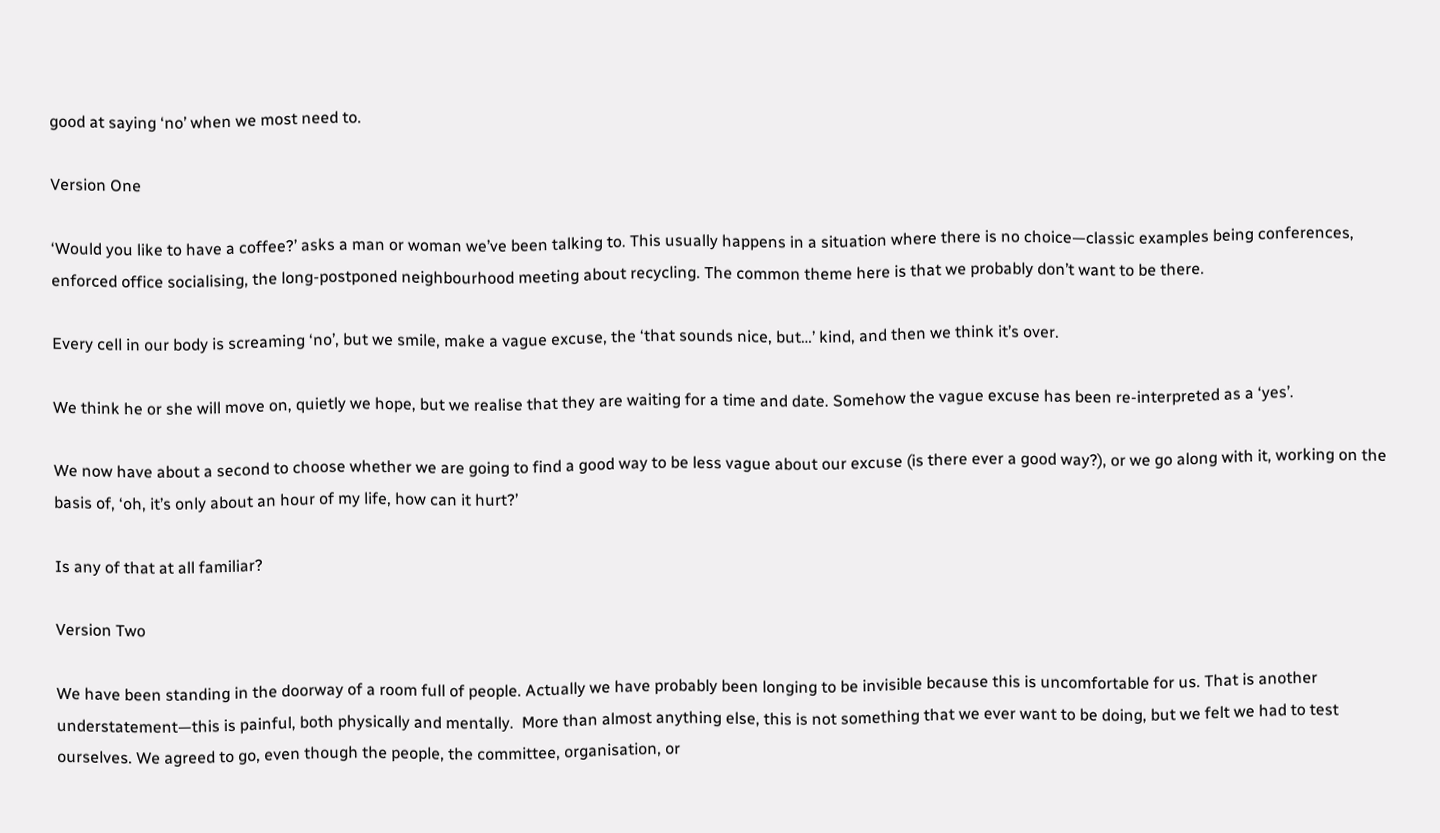good at saying ‘no’ when we most need to.

Version One

‘Would you like to have a coffee?’ asks a man or woman we’ve been talking to. This usually happens in a situation where there is no choice—classic examples being conferences, enforced office socialising, the long-postponed neighbourhood meeting about recycling. The common theme here is that we probably don’t want to be there.

Every cell in our body is screaming ‘no’, but we smile, make a vague excuse, the ‘that sounds nice, but…’ kind, and then we think it’s over.

We think he or she will move on, quietly we hope, but we realise that they are waiting for a time and date. Somehow the vague excuse has been re-interpreted as a ‘yes’.

We now have about a second to choose whether we are going to find a good way to be less vague about our excuse (is there ever a good way?), or we go along with it, working on the basis of, ‘oh, it’s only about an hour of my life, how can it hurt?’

Is any of that at all familiar?

Version Two

We have been standing in the doorway of a room full of people. Actually we have probably been longing to be invisible because this is uncomfortable for us. That is another understatement—this is painful, both physically and mentally.  More than almost anything else, this is not something that we ever want to be doing, but we felt we had to test ourselves. We agreed to go, even though the people, the committee, organisation, or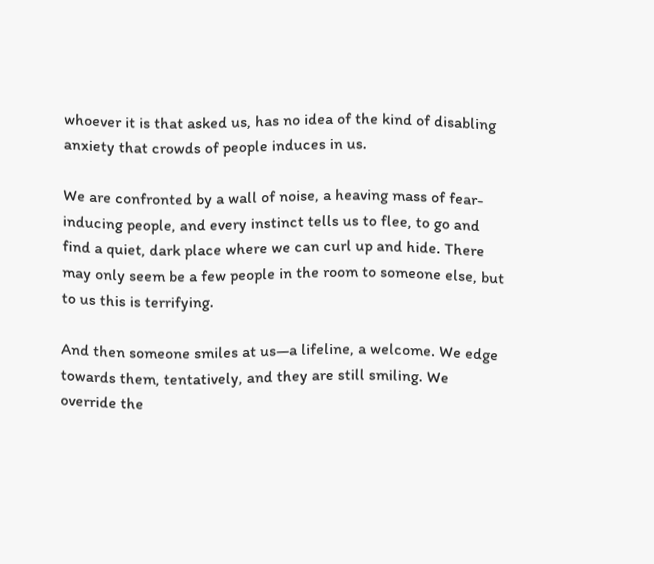whoever it is that asked us, has no idea of the kind of disabling anxiety that crowds of people induces in us.

We are confronted by a wall of noise, a heaving mass of fear-inducing people, and every instinct tells us to flee, to go and find a quiet, dark place where we can curl up and hide. There may only seem be a few people in the room to someone else, but to us this is terrifying.

And then someone smiles at us—a lifeline, a welcome. We edge towards them, tentatively, and they are still smiling. We override the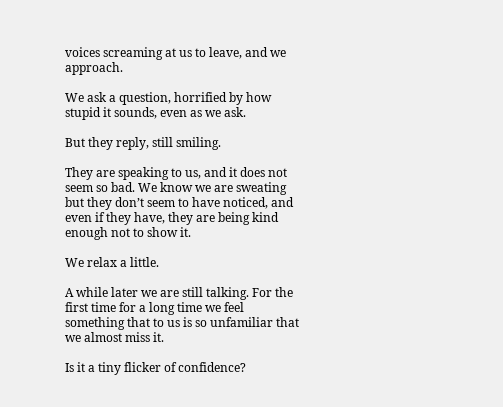voices screaming at us to leave, and we approach.

We ask a question, horrified by how stupid it sounds, even as we ask.

But they reply, still smiling.

They are speaking to us, and it does not seem so bad. We know we are sweating but they don’t seem to have noticed, and even if they have, they are being kind enough not to show it.

We relax a little.

A while later we are still talking. For the first time for a long time we feel something that to us is so unfamiliar that we almost miss it.

Is it a tiny flicker of confidence?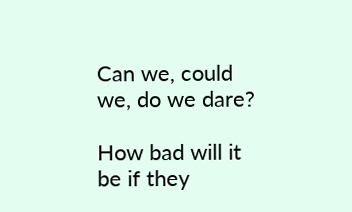Can we, could we, do we dare?

How bad will it be if they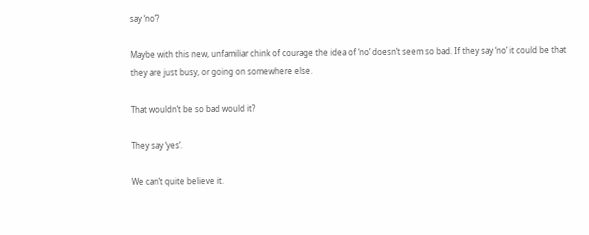say ‘no’?

Maybe with this new, unfamiliar chink of courage the idea of ‘no’ doesn’t seem so bad. If they say ‘no’ it could be that they are just busy, or going on somewhere else.

That wouldn’t be so bad would it?

They say ‘yes’.

We can’t quite believe it.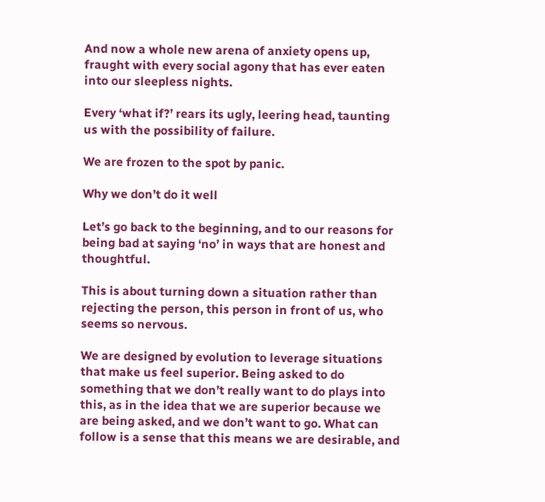And now a whole new arena of anxiety opens up, fraught with every social agony that has ever eaten into our sleepless nights.

Every ‘what if?’ rears its ugly, leering head, taunting us with the possibility of failure.

We are frozen to the spot by panic.

Why we don’t do it well

Let’s go back to the beginning, and to our reasons for being bad at saying ‘no’ in ways that are honest and thoughtful.

This is about turning down a situation rather than rejecting the person, this person in front of us, who seems so nervous.

We are designed by evolution to leverage situations that make us feel superior. Being asked to do something that we don’t really want to do plays into this, as in the idea that we are superior because we are being asked, and we don’t want to go. What can follow is a sense that this means we are desirable, and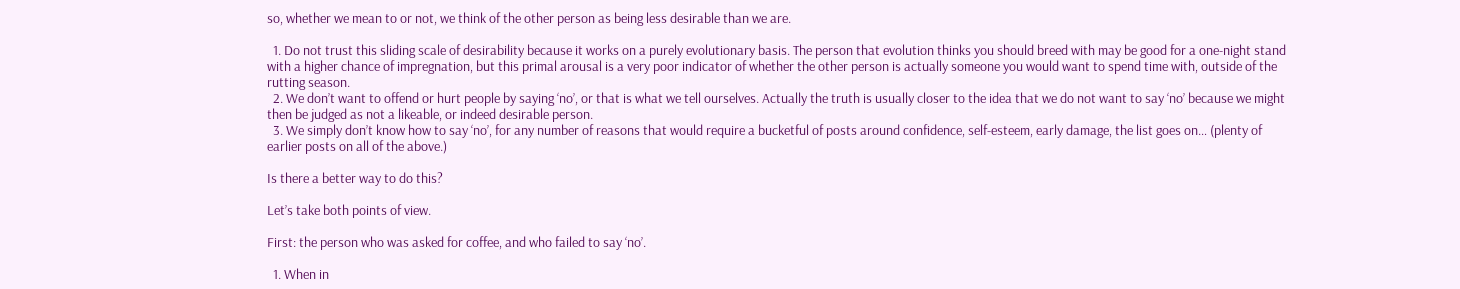so, whether we mean to or not, we think of the other person as being less desirable than we are.

  1. Do not trust this sliding scale of desirability because it works on a purely evolutionary basis. The person that evolution thinks you should breed with may be good for a one-night stand with a higher chance of impregnation, but this primal arousal is a very poor indicator of whether the other person is actually someone you would want to spend time with, outside of the rutting season.
  2. We don’t want to offend or hurt people by saying ‘no’, or that is what we tell ourselves. Actually the truth is usually closer to the idea that we do not want to say ‘no’ because we might then be judged as not a likeable, or indeed desirable person.
  3. We simply don’t know how to say ‘no’, for any number of reasons that would require a bucketful of posts around confidence, self-esteem, early damage, the list goes on… (plenty of earlier posts on all of the above.)

Is there a better way to do this?

Let’s take both points of view.

First: the person who was asked for coffee, and who failed to say ‘no’.

  1. When in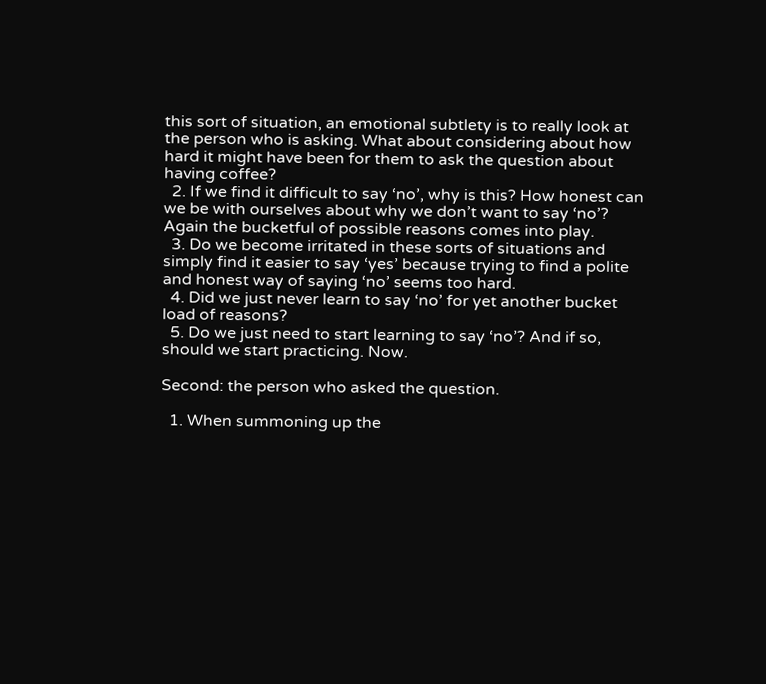this sort of situation, an emotional subtlety is to really look at the person who is asking. What about considering about how hard it might have been for them to ask the question about having coffee?
  2. If we find it difficult to say ‘no’, why is this? How honest can we be with ourselves about why we don’t want to say ‘no’? Again the bucketful of possible reasons comes into play.
  3. Do we become irritated in these sorts of situations and simply find it easier to say ‘yes’ because trying to find a polite and honest way of saying ‘no’ seems too hard.
  4. Did we just never learn to say ‘no’ for yet another bucket load of reasons?
  5. Do we just need to start learning to say ‘no’? And if so, should we start practicing. Now.

Second: the person who asked the question.

  1. When summoning up the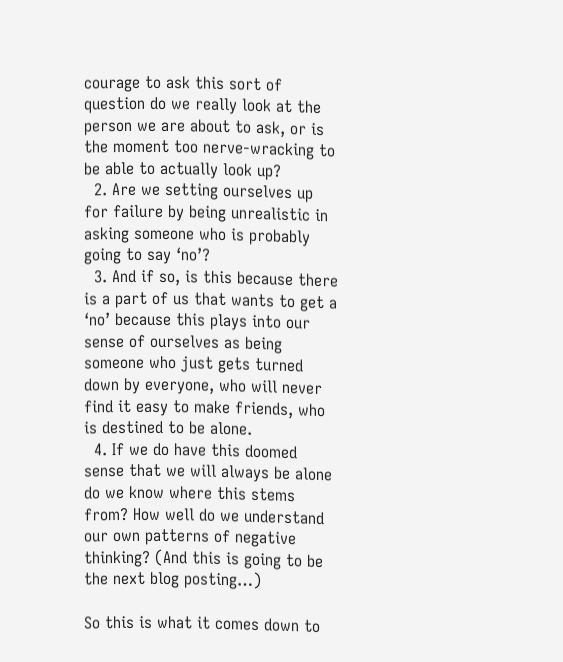courage to ask this sort of question do we really look at the person we are about to ask, or is the moment too nerve-wracking to be able to actually look up?
  2. Are we setting ourselves up for failure by being unrealistic in asking someone who is probably going to say ‘no’?
  3. And if so, is this because there is a part of us that wants to get a ‘no’ because this plays into our sense of ourselves as being someone who just gets turned down by everyone, who will never find it easy to make friends, who is destined to be alone.
  4. If we do have this doomed sense that we will always be alone do we know where this stems from? How well do we understand our own patterns of negative thinking? (And this is going to be the next blog posting…)

So this is what it comes down to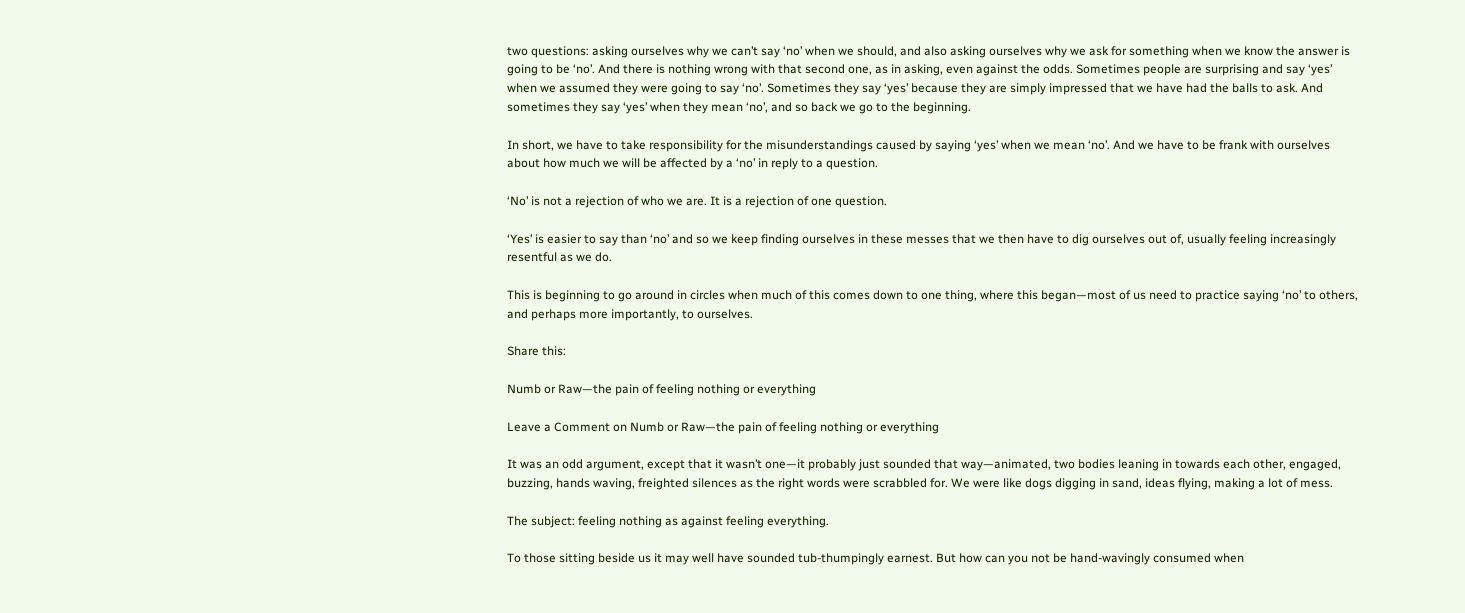two questions: asking ourselves why we can’t say ‘no’ when we should, and also asking ourselves why we ask for something when we know the answer is going to be ‘no’. And there is nothing wrong with that second one, as in asking, even against the odds. Sometimes people are surprising and say ‘yes’ when we assumed they were going to say ‘no’. Sometimes they say ‘yes’ because they are simply impressed that we have had the balls to ask. And sometimes they say ‘yes’ when they mean ‘no’, and so back we go to the beginning.

In short, we have to take responsibility for the misunderstandings caused by saying ‘yes’ when we mean ‘no’. And we have to be frank with ourselves about how much we will be affected by a ‘no’ in reply to a question.

‘No’ is not a rejection of who we are. It is a rejection of one question.

‘Yes’ is easier to say than ‘no’ and so we keep finding ourselves in these messes that we then have to dig ourselves out of, usually feeling increasingly resentful as we do.

This is beginning to go around in circles when much of this comes down to one thing, where this began—most of us need to practice saying ‘no’ to others, and perhaps more importantly, to ourselves.

Share this:

Numb or Raw—the pain of feeling nothing or everything

Leave a Comment on Numb or Raw—the pain of feeling nothing or everything

It was an odd argument, except that it wasn’t one—it probably just sounded that way—animated, two bodies leaning in towards each other, engaged, buzzing, hands waving, freighted silences as the right words were scrabbled for. We were like dogs digging in sand, ideas flying, making a lot of mess.

The subject: feeling nothing as against feeling everything.

To those sitting beside us it may well have sounded tub-thumpingly earnest. But how can you not be hand-wavingly consumed when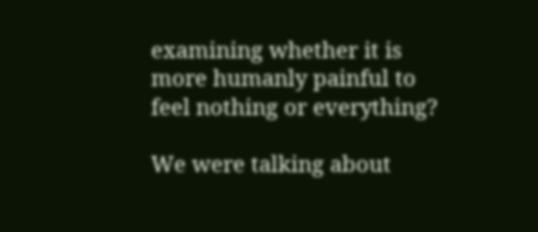examining whether it is more humanly painful to feel nothing or everything?

We were talking about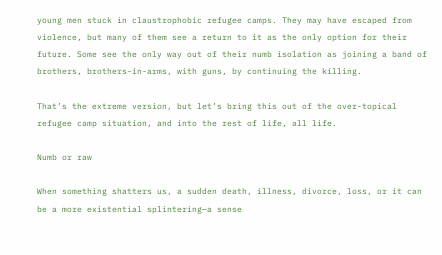young men stuck in claustrophobic refugee camps. They may have escaped from violence, but many of them see a return to it as the only option for their future. Some see the only way out of their numb isolation as joining a band of brothers, brothers-in-arms, with guns, by continuing the killing.

That’s the extreme version, but let’s bring this out of the over-topical refugee camp situation, and into the rest of life, all life.

Numb or raw

When something shatters us, a sudden death, illness, divorce, loss, or it can be a more existential splintering—a sense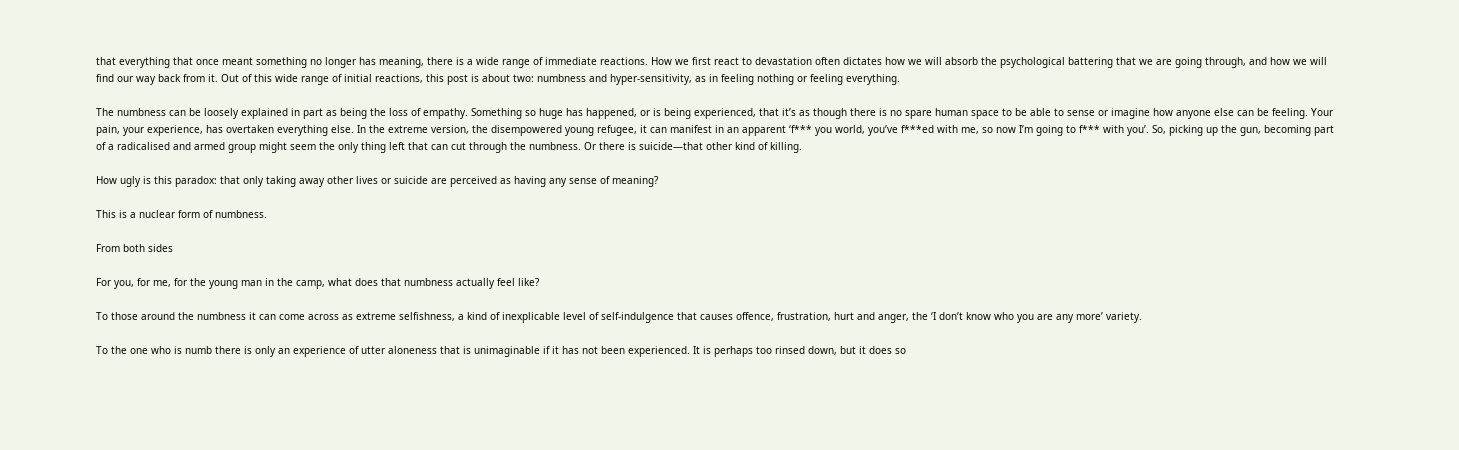that everything that once meant something no longer has meaning, there is a wide range of immediate reactions. How we first react to devastation often dictates how we will absorb the psychological battering that we are going through, and how we will find our way back from it. Out of this wide range of initial reactions, this post is about two: numbness and hyper-sensitivity, as in feeling nothing or feeling everything.

The numbness can be loosely explained in part as being the loss of empathy. Something so huge has happened, or is being experienced, that it’s as though there is no spare human space to be able to sense or imagine how anyone else can be feeling. Your pain, your experience, has overtaken everything else. In the extreme version, the disempowered young refugee, it can manifest in an apparent ‘f*** you world, you’ve f***ed with me, so now I’m going to f*** with you’. So, picking up the gun, becoming part of a radicalised and armed group might seem the only thing left that can cut through the numbness. Or there is suicide—that other kind of killing.

How ugly is this paradox: that only taking away other lives or suicide are perceived as having any sense of meaning?

This is a nuclear form of numbness.

From both sides

For you, for me, for the young man in the camp, what does that numbness actually feel like?

To those around the numbness it can come across as extreme selfishness, a kind of inexplicable level of self-indulgence that causes offence, frustration, hurt and anger, the ‘I don’t know who you are any more’ variety.

To the one who is numb there is only an experience of utter aloneness that is unimaginable if it has not been experienced. It is perhaps too rinsed down, but it does so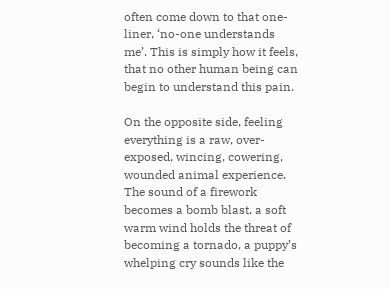often come down to that one-liner, ‘no-one understands me’. This is simply how it feels, that no other human being can begin to understand this pain.

On the opposite side, feeling everything is a raw, over-exposed, wincing, cowering, wounded animal experience. The sound of a firework becomes a bomb blast, a soft warm wind holds the threat of becoming a tornado, a puppy’s whelping cry sounds like the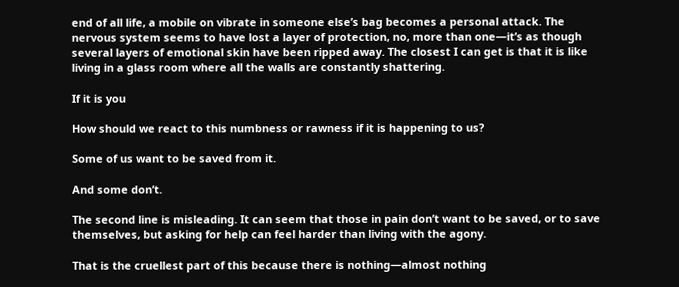end of all life, a mobile on vibrate in someone else’s bag becomes a personal attack. The nervous system seems to have lost a layer of protection, no, more than one—it’s as though several layers of emotional skin have been ripped away. The closest I can get is that it is like living in a glass room where all the walls are constantly shattering.

If it is you

How should we react to this numbness or rawness if it is happening to us?

Some of us want to be saved from it.

And some don’t.

The second line is misleading. It can seem that those in pain don’t want to be saved, or to save themselves, but asking for help can feel harder than living with the agony.

That is the cruellest part of this because there is nothing—almost nothing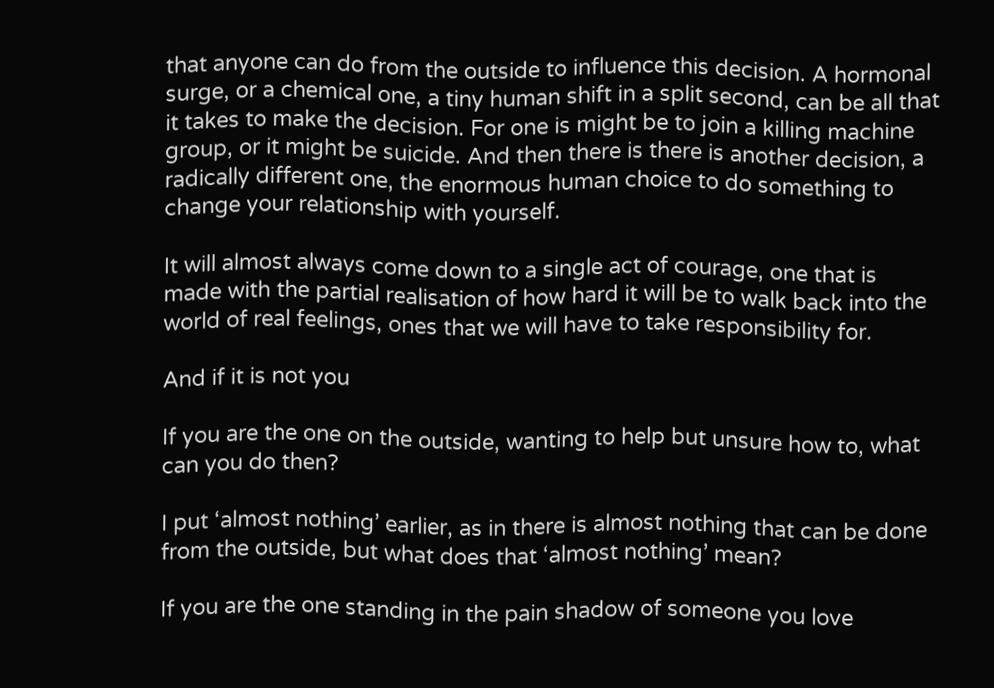that anyone can do from the outside to influence this decision. A hormonal surge, or a chemical one, a tiny human shift in a split second, can be all that it takes to make the decision. For one is might be to join a killing machine group, or it might be suicide. And then there is there is another decision, a radically different one, the enormous human choice to do something to change your relationship with yourself.

It will almost always come down to a single act of courage, one that is made with the partial realisation of how hard it will be to walk back into the world of real feelings, ones that we will have to take responsibility for.

And if it is not you

If you are the one on the outside, wanting to help but unsure how to, what can you do then?

I put ‘almost nothing’ earlier, as in there is almost nothing that can be done from the outside, but what does that ‘almost nothing’ mean?

If you are the one standing in the pain shadow of someone you love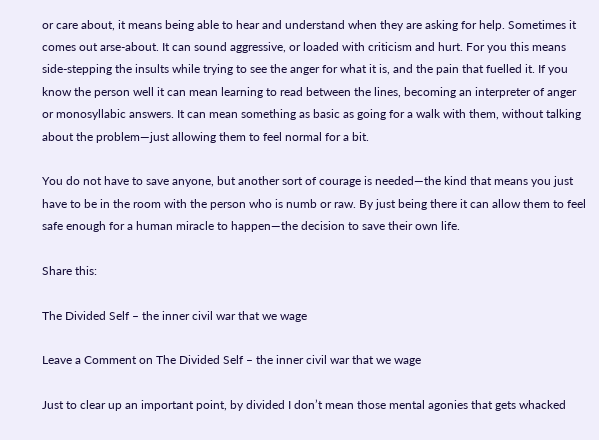or care about, it means being able to hear and understand when they are asking for help. Sometimes it comes out arse-about. It can sound aggressive, or loaded with criticism and hurt. For you this means side-stepping the insults while trying to see the anger for what it is, and the pain that fuelled it. If you know the person well it can mean learning to read between the lines, becoming an interpreter of anger or monosyllabic answers. It can mean something as basic as going for a walk with them, without talking about the problem—just allowing them to feel normal for a bit.

You do not have to save anyone, but another sort of courage is needed—the kind that means you just have to be in the room with the person who is numb or raw. By just being there it can allow them to feel safe enough for a human miracle to happen—the decision to save their own life.

Share this:

The Divided Self – the inner civil war that we wage

Leave a Comment on The Divided Self – the inner civil war that we wage

Just to clear up an important point, by divided I don’t mean those mental agonies that gets whacked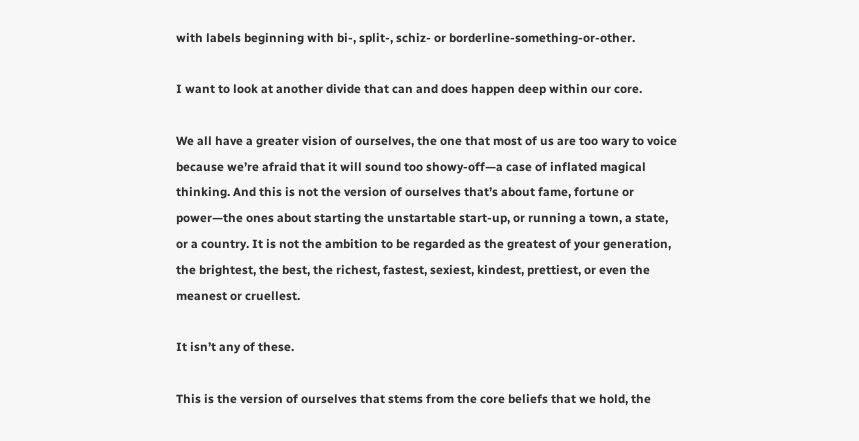with labels beginning with bi-, split-, schiz- or borderline-something-or-other.

I want to look at another divide that can and does happen deep within our core.

We all have a greater vision of ourselves, the one that most of us are too wary to voice because we’re afraid that it will sound too showy-off—a case of inflated magical thinking. And this is not the version of ourselves that’s about fame, fortune or power—the ones about starting the unstartable start-up, or running a town, a state, or a country. It is not the ambition to be regarded as the greatest of your generation, the brightest, the best, the richest, fastest, sexiest, kindest, prettiest, or even the meanest or cruellest.

It isn’t any of these.

This is the version of ourselves that stems from the core beliefs that we hold, the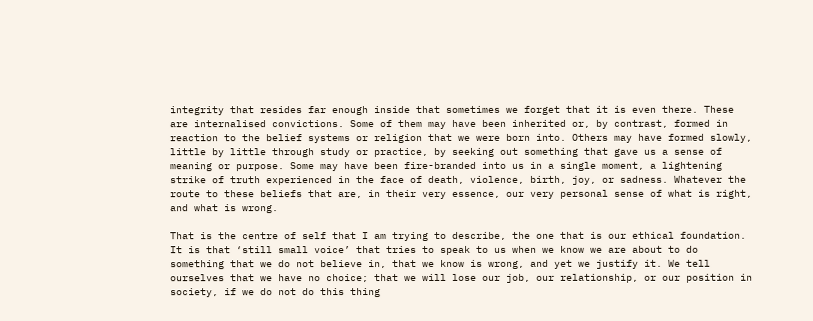integrity that resides far enough inside that sometimes we forget that it is even there. These are internalised convictions. Some of them may have been inherited or, by contrast, formed in reaction to the belief systems or religion that we were born into. Others may have formed slowly, little by little through study or practice, by seeking out something that gave us a sense of meaning or purpose. Some may have been fire-branded into us in a single moment, a lightening strike of truth experienced in the face of death, violence, birth, joy, or sadness. Whatever the route to these beliefs that are, in their very essence, our very personal sense of what is right, and what is wrong.

That is the centre of self that I am trying to describe, the one that is our ethical foundation. It is that ‘still small voice’ that tries to speak to us when we know we are about to do something that we do not believe in, that we know is wrong, and yet we justify it. We tell ourselves that we have no choice; that we will lose our job, our relationship, or our position in society, if we do not do this thing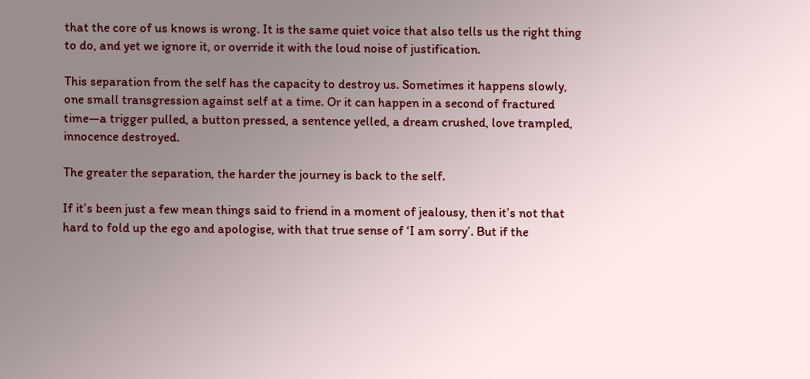that the core of us knows is wrong. It is the same quiet voice that also tells us the right thing to do, and yet we ignore it, or override it with the loud noise of justification.

This separation from the self has the capacity to destroy us. Sometimes it happens slowly, one small transgression against self at a time. Or it can happen in a second of fractured time—a trigger pulled, a button pressed, a sentence yelled, a dream crushed, love trampled, innocence destroyed.

The greater the separation, the harder the journey is back to the self.

If it’s been just a few mean things said to friend in a moment of jealousy, then it’s not that hard to fold up the ego and apologise, with that true sense of ‘I am sorry’. But if the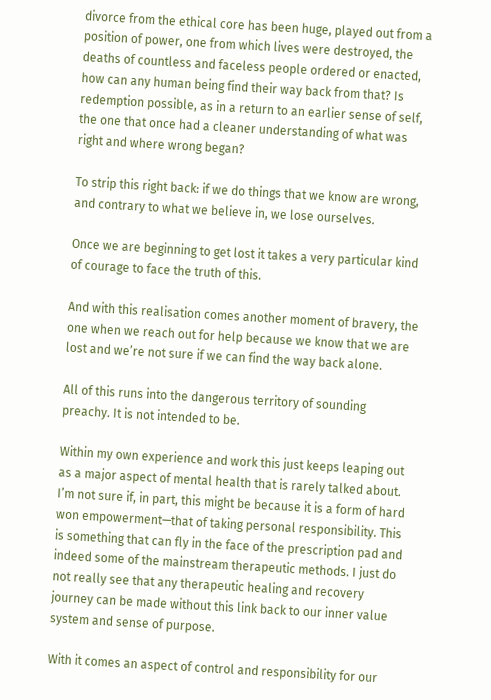divorce from the ethical core has been huge, played out from a position of power, one from which lives were destroyed, the deaths of countless and faceless people ordered or enacted, how can any human being find their way back from that? Is redemption possible, as in a return to an earlier sense of self, the one that once had a cleaner understanding of what was right and where wrong began?

To strip this right back: if we do things that we know are wrong, and contrary to what we believe in, we lose ourselves.

Once we are beginning to get lost it takes a very particular kind of courage to face the truth of this.

And with this realisation comes another moment of bravery, the one when we reach out for help because we know that we are lost and we’re not sure if we can find the way back alone.

All of this runs into the dangerous territory of sounding preachy. It is not intended to be.

Within my own experience and work this just keeps leaping out as a major aspect of mental health that is rarely talked about. I’m not sure if, in part, this might be because it is a form of hard won empowerment—that of taking personal responsibility. This is something that can fly in the face of the prescription pad and indeed some of the mainstream therapeutic methods. I just do not really see that any therapeutic healing and recovery journey can be made without this link back to our inner value system and sense of purpose.

With it comes an aspect of control and responsibility for our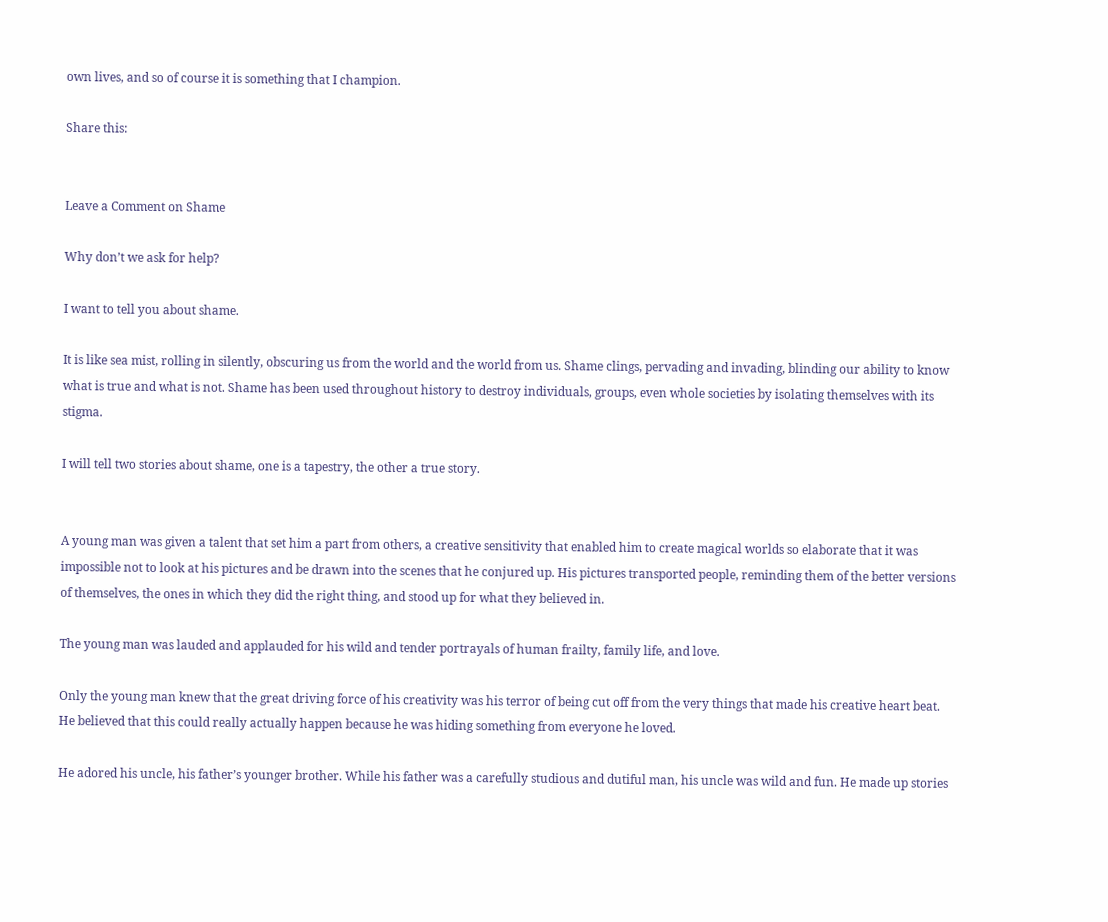own lives, and so of course it is something that I champion.

Share this:


Leave a Comment on Shame

Why don’t we ask for help?

I want to tell you about shame.

It is like sea mist, rolling in silently, obscuring us from the world and the world from us. Shame clings, pervading and invading, blinding our ability to know what is true and what is not. Shame has been used throughout history to destroy individuals, groups, even whole societies by isolating themselves with its stigma.

I will tell two stories about shame, one is a tapestry, the other a true story.


A young man was given a talent that set him a part from others, a creative sensitivity that enabled him to create magical worlds so elaborate that it was impossible not to look at his pictures and be drawn into the scenes that he conjured up. His pictures transported people, reminding them of the better versions of themselves, the ones in which they did the right thing, and stood up for what they believed in.

The young man was lauded and applauded for his wild and tender portrayals of human frailty, family life, and love.

Only the young man knew that the great driving force of his creativity was his terror of being cut off from the very things that made his creative heart beat. He believed that this could really actually happen because he was hiding something from everyone he loved.

He adored his uncle, his father’s younger brother. While his father was a carefully studious and dutiful man, his uncle was wild and fun. He made up stories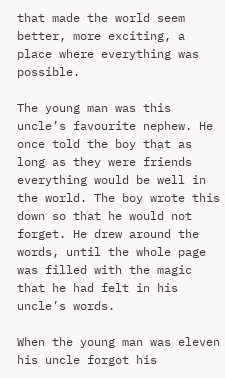that made the world seem better, more exciting, a place where everything was possible.

The young man was this uncle’s favourite nephew. He once told the boy that as long as they were friends everything would be well in the world. The boy wrote this down so that he would not forget. He drew around the words, until the whole page was filled with the magic that he had felt in his uncle’s words.

When the young man was eleven his uncle forgot his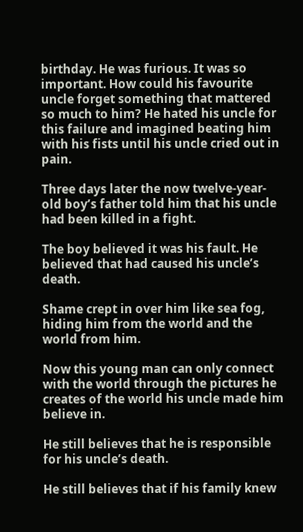birthday. He was furious. It was so important. How could his favourite uncle forget something that mattered so much to him? He hated his uncle for this failure and imagined beating him with his fists until his uncle cried out in pain.

Three days later the now twelve-year-old boy’s father told him that his uncle had been killed in a fight.

The boy believed it was his fault. He believed that had caused his uncle’s death.

Shame crept in over him like sea fog, hiding him from the world and the world from him.

Now this young man can only connect with the world through the pictures he creates of the world his uncle made him believe in.

He still believes that he is responsible for his uncle’s death.

He still believes that if his family knew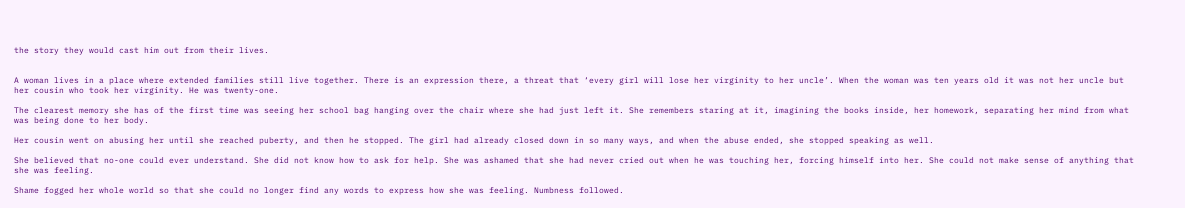the story they would cast him out from their lives.


A woman lives in a place where extended families still live together. There is an expression there, a threat that ‘every girl will lose her virginity to her uncle’. When the woman was ten years old it was not her uncle but her cousin who took her virginity. He was twenty-one.

The clearest memory she has of the first time was seeing her school bag hanging over the chair where she had just left it. She remembers staring at it, imagining the books inside, her homework, separating her mind from what was being done to her body.

Her cousin went on abusing her until she reached puberty, and then he stopped. The girl had already closed down in so many ways, and when the abuse ended, she stopped speaking as well.

She believed that no-one could ever understand. She did not know how to ask for help. She was ashamed that she had never cried out when he was touching her, forcing himself into her. She could not make sense of anything that she was feeling.

Shame fogged her whole world so that she could no longer find any words to express how she was feeling. Numbness followed.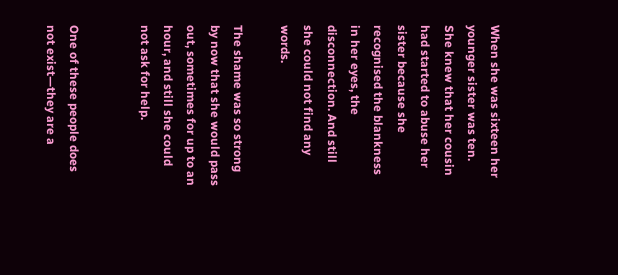When she was sixteen her younger sister was ten. She knew that her cousin had started to abuse her sister because she recognised the blankness in her eyes, the disconnection. And still she could not find any words.

The shame was so strong by now that she would pass out, sometimes for up to an hour, and still she could not ask for help.


One of these people does not exist—they are a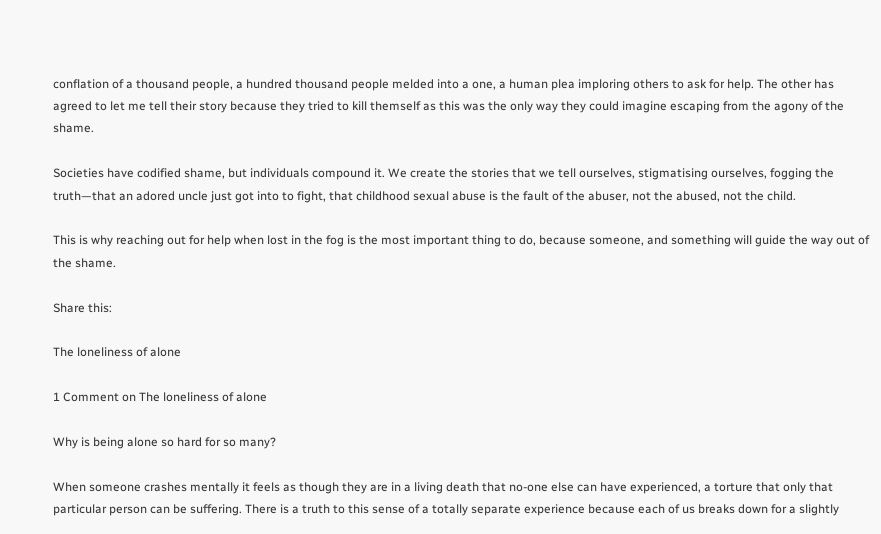conflation of a thousand people, a hundred thousand people melded into a one, a human plea imploring others to ask for help. The other has agreed to let me tell their story because they tried to kill themself as this was the only way they could imagine escaping from the agony of the shame.

Societies have codified shame, but individuals compound it. We create the stories that we tell ourselves, stigmatising ourselves, fogging the truth—that an adored uncle just got into to fight, that childhood sexual abuse is the fault of the abuser, not the abused, not the child.

This is why reaching out for help when lost in the fog is the most important thing to do, because someone, and something will guide the way out of the shame.

Share this:

The loneliness of alone

1 Comment on The loneliness of alone

Why is being alone so hard for so many?

When someone crashes mentally it feels as though they are in a living death that no-one else can have experienced, a torture that only that particular person can be suffering. There is a truth to this sense of a totally separate experience because each of us breaks down for a slightly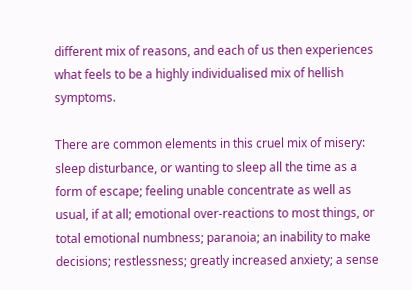different mix of reasons, and each of us then experiences what feels to be a highly individualised mix of hellish symptoms.

There are common elements in this cruel mix of misery: sleep disturbance, or wanting to sleep all the time as a form of escape; feeling unable concentrate as well as usual, if at all; emotional over-reactions to most things, or total emotional numbness; paranoia; an inability to make decisions; restlessness; greatly increased anxiety; a sense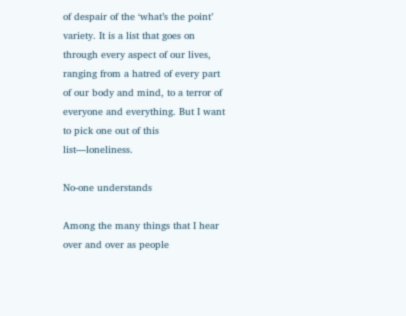of despair of the ‘what’s the point’ variety. It is a list that goes on through every aspect of our lives, ranging from a hatred of every part of our body and mind, to a terror of everyone and everything. But I want to pick one out of this list—loneliness.

No-one understands

Among the many things that I hear over and over as people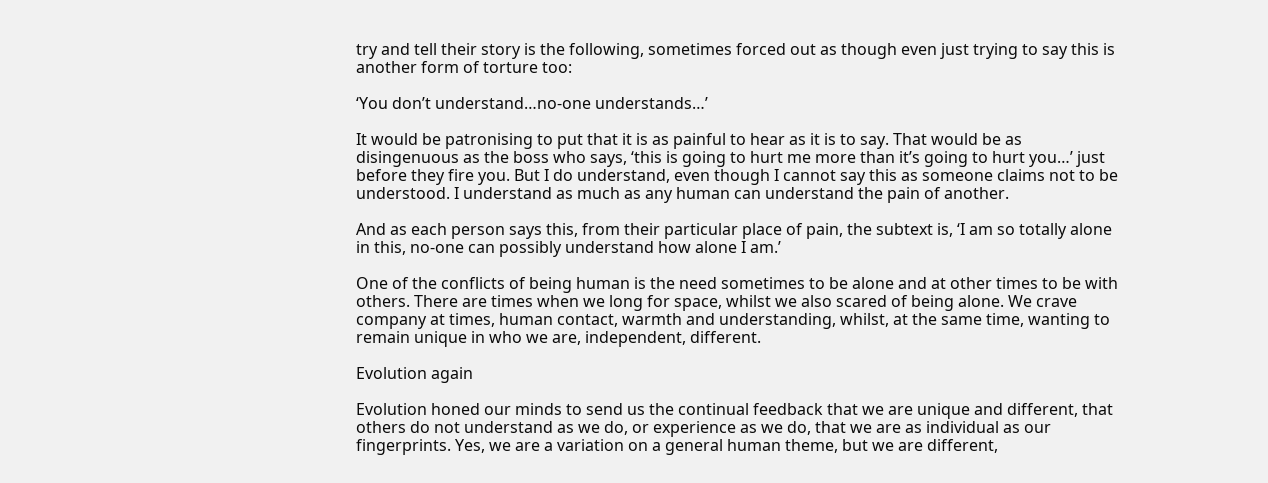try and tell their story is the following, sometimes forced out as though even just trying to say this is another form of torture too:

‘You don’t understand…no-one understands…’

It would be patronising to put that it is as painful to hear as it is to say. That would be as disingenuous as the boss who says, ‘this is going to hurt me more than it’s going to hurt you…’ just before they fire you. But I do understand, even though I cannot say this as someone claims not to be understood. I understand as much as any human can understand the pain of another.

And as each person says this, from their particular place of pain, the subtext is, ‘I am so totally alone in this, no-one can possibly understand how alone I am.’

One of the conflicts of being human is the need sometimes to be alone and at other times to be with others. There are times when we long for space, whilst we also scared of being alone. We crave company at times, human contact, warmth and understanding, whilst, at the same time, wanting to remain unique in who we are, independent, different.

Evolution again

Evolution honed our minds to send us the continual feedback that we are unique and different, that others do not understand as we do, or experience as we do, that we are as individual as our fingerprints. Yes, we are a variation on a general human theme, but we are different,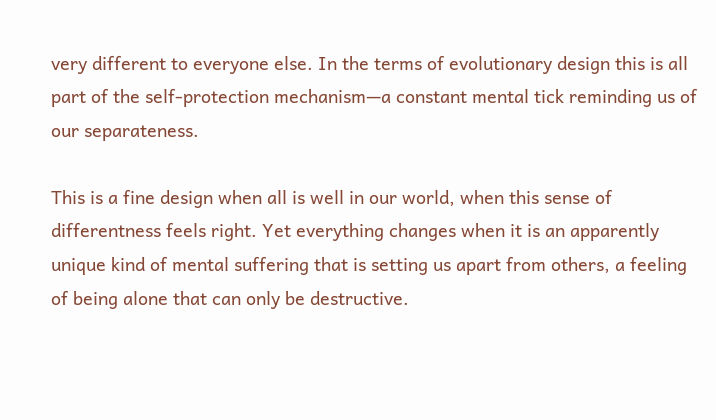very different to everyone else. In the terms of evolutionary design this is all part of the self-protection mechanism—a constant mental tick reminding us of our separateness.

This is a fine design when all is well in our world, when this sense of differentness feels right. Yet everything changes when it is an apparently unique kind of mental suffering that is setting us apart from others, a feeling of being alone that can only be destructive.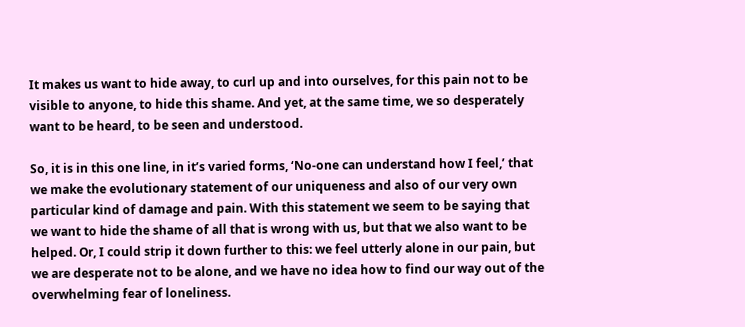It makes us want to hide away, to curl up and into ourselves, for this pain not to be visible to anyone, to hide this shame. And yet, at the same time, we so desperately want to be heard, to be seen and understood.

So, it is in this one line, in it’s varied forms, ‘No-one can understand how I feel,’ that we make the evolutionary statement of our uniqueness and also of our very own particular kind of damage and pain. With this statement we seem to be saying that we want to hide the shame of all that is wrong with us, but that we also want to be helped. Or, I could strip it down further to this: we feel utterly alone in our pain, but we are desperate not to be alone, and we have no idea how to find our way out of the overwhelming fear of loneliness.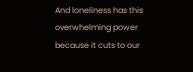And loneliness has this overwhelming power because it cuts to our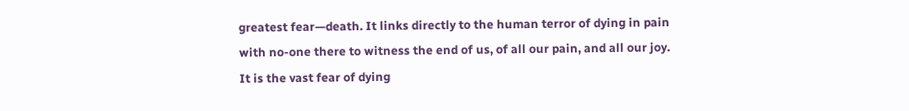greatest fear—death. It links directly to the human terror of dying in pain with no-one there to witness the end of us, of all our pain, and all our joy. It is the vast fear of dying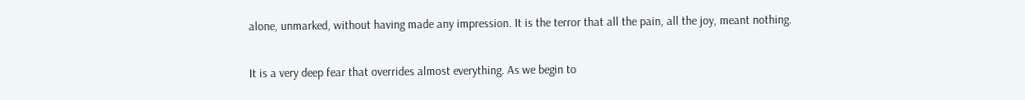alone, unmarked, without having made any impression. It is the terror that all the pain, all the joy, meant nothing.

It is a very deep fear that overrides almost everything. As we begin to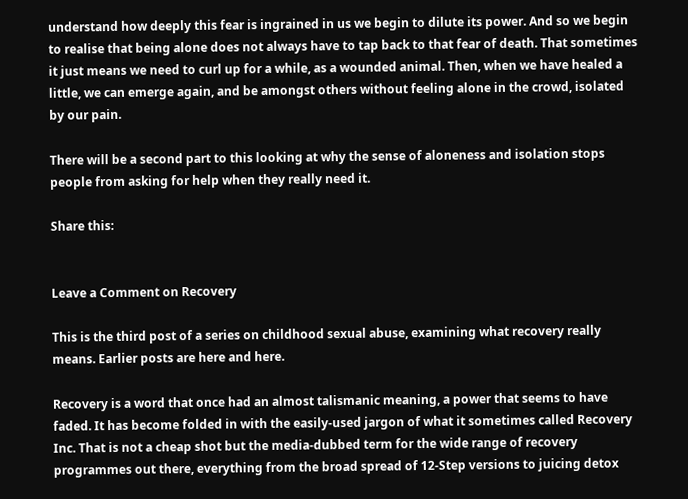understand how deeply this fear is ingrained in us we begin to dilute its power. And so we begin to realise that being alone does not always have to tap back to that fear of death. That sometimes it just means we need to curl up for a while, as a wounded animal. Then, when we have healed a little, we can emerge again, and be amongst others without feeling alone in the crowd, isolated by our pain.

There will be a second part to this looking at why the sense of aloneness and isolation stops people from asking for help when they really need it.

Share this:


Leave a Comment on Recovery

This is the third post of a series on childhood sexual abuse, examining what recovery really means. Earlier posts are here and here.

Recovery is a word that once had an almost talismanic meaning, a power that seems to have faded. It has become folded in with the easily-used jargon of what it sometimes called Recovery Inc. That is not a cheap shot but the media-dubbed term for the wide range of recovery programmes out there, everything from the broad spread of 12-Step versions to juicing detox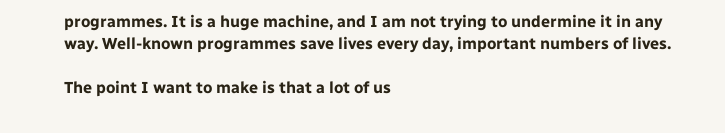programmes. It is a huge machine, and I am not trying to undermine it in any way. Well-known programmes save lives every day, important numbers of lives.

The point I want to make is that a lot of us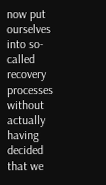now put ourselves into so-called recovery processes without actually having decided that we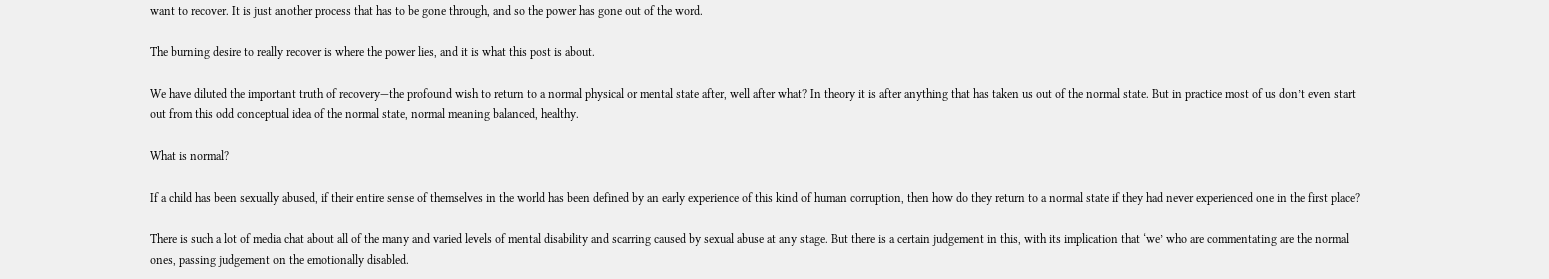want to recover. It is just another process that has to be gone through, and so the power has gone out of the word.

The burning desire to really recover is where the power lies, and it is what this post is about.

We have diluted the important truth of recovery—the profound wish to return to a normal physical or mental state after, well after what? In theory it is after anything that has taken us out of the normal state. But in practice most of us don’t even start out from this odd conceptual idea of the normal state, normal meaning balanced, healthy.

What is normal?

If a child has been sexually abused, if their entire sense of themselves in the world has been defined by an early experience of this kind of human corruption, then how do they return to a normal state if they had never experienced one in the first place?

There is such a lot of media chat about all of the many and varied levels of mental disability and scarring caused by sexual abuse at any stage. But there is a certain judgement in this, with its implication that ‘we’ who are commentating are the normal ones, passing judgement on the emotionally disabled.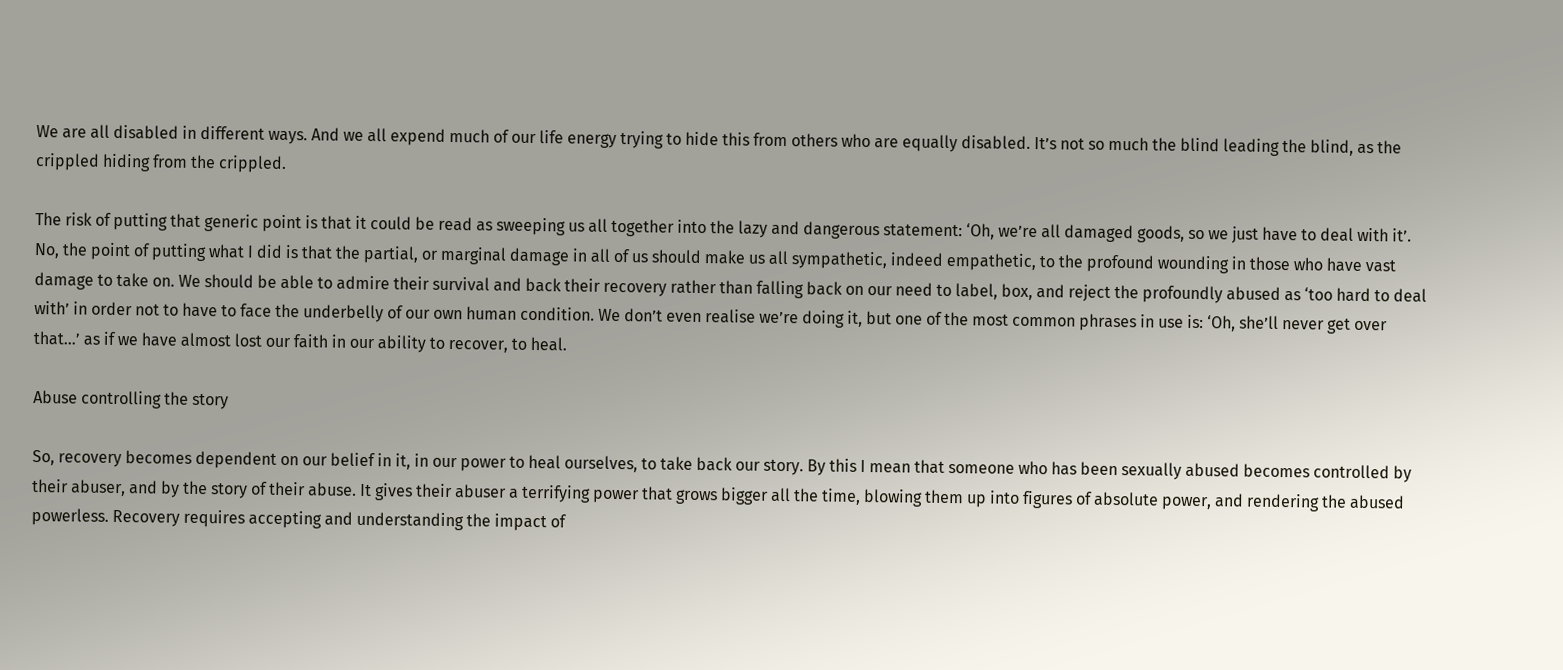We are all disabled in different ways. And we all expend much of our life energy trying to hide this from others who are equally disabled. It’s not so much the blind leading the blind, as the crippled hiding from the crippled.

The risk of putting that generic point is that it could be read as sweeping us all together into the lazy and dangerous statement: ‘Oh, we’re all damaged goods, so we just have to deal with it’. No, the point of putting what I did is that the partial, or marginal damage in all of us should make us all sympathetic, indeed empathetic, to the profound wounding in those who have vast damage to take on. We should be able to admire their survival and back their recovery rather than falling back on our need to label, box, and reject the profoundly abused as ‘too hard to deal with’ in order not to have to face the underbelly of our own human condition. We don’t even realise we’re doing it, but one of the most common phrases in use is: ‘Oh, she’ll never get over that…’ as if we have almost lost our faith in our ability to recover, to heal.

Abuse controlling the story

So, recovery becomes dependent on our belief in it, in our power to heal ourselves, to take back our story. By this I mean that someone who has been sexually abused becomes controlled by their abuser, and by the story of their abuse. It gives their abuser a terrifying power that grows bigger all the time, blowing them up into figures of absolute power, and rendering the abused powerless. Recovery requires accepting and understanding the impact of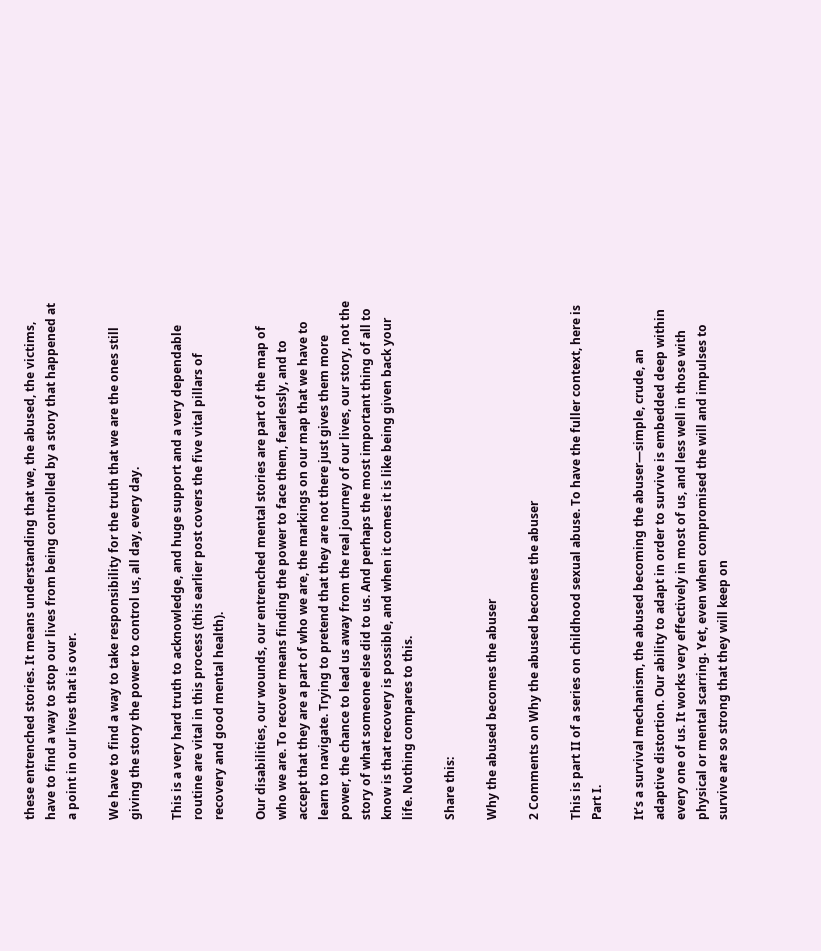these entrenched stories. It means understanding that we, the abused, the victims, have to find a way to stop our lives from being controlled by a story that happened at a point in our lives that is over.

We have to find a way to take responsibility for the truth that we are the ones still giving the story the power to control us, all day, every day.

This is a very hard truth to acknowledge, and huge support and a very dependable routine are vital in this process (this earlier post covers the five vital pillars of recovery and good mental health).

Our disabilities, our wounds, our entrenched mental stories are part of the map of who we are. To recover means finding the power to face them, fearlessly, and to accept that they are a part of who we are, the markings on our map that we have to learn to navigate. Trying to pretend that they are not there just gives them more power, the chance to lead us away from the real journey of our lives, our story, not the story of what someone else did to us. And perhaps the most important thing of all to know is that recovery is possible, and when it comes it is like being given back your life. Nothing compares to this.

Share this:

Why the abused becomes the abuser

2 Comments on Why the abused becomes the abuser

This is part II of a series on childhood sexual abuse. To have the fuller context, here is Part I.

It’s a survival mechanism, the abused becoming the abuser—simple, crude, an adaptive distortion. Our ability to adapt in order to survive is embedded deep within every one of us. It works very effectively in most of us, and less well in those with physical or mental scarring. Yet, even when compromised the will and impulses to survive are so strong that they will keep on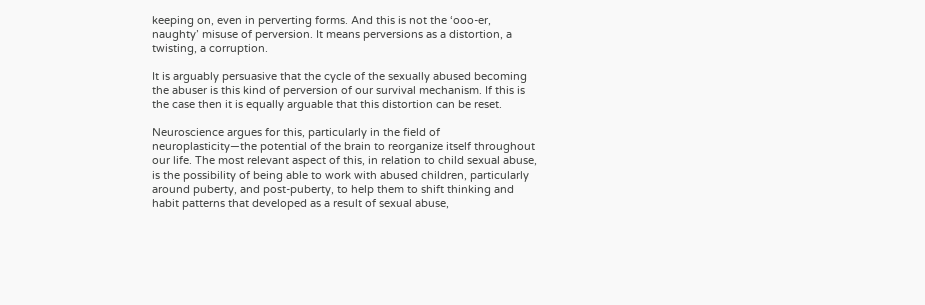keeping on, even in perverting forms. And this is not the ‘ooo-er, naughty’ misuse of perversion. It means perversions as a distortion, a twisting, a corruption.

It is arguably persuasive that the cycle of the sexually abused becoming the abuser is this kind of perversion of our survival mechanism. If this is the case then it is equally arguable that this distortion can be reset.

Neuroscience argues for this, particularly in the field of neuroplasticity—the potential of the brain to reorganize itself throughout our life. The most relevant aspect of this, in relation to child sexual abuse, is the possibility of being able to work with abused children, particularly around puberty, and post-puberty, to help them to shift thinking and habit patterns that developed as a result of sexual abuse,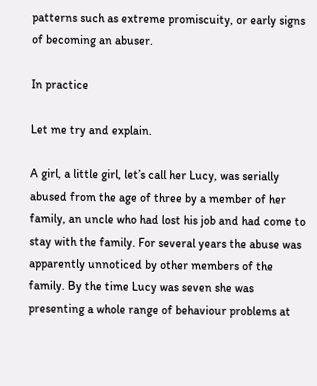patterns such as extreme promiscuity, or early signs of becoming an abuser.

In practice

Let me try and explain.

A girl, a little girl, let’s call her Lucy, was serially abused from the age of three by a member of her family, an uncle who had lost his job and had come to stay with the family. For several years the abuse was apparently unnoticed by other members of the family. By the time Lucy was seven she was presenting a whole range of behaviour problems at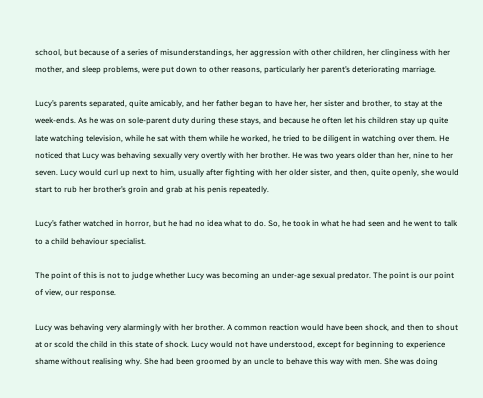school, but because of a series of misunderstandings, her aggression with other children, her clinginess with her mother, and sleep problems, were put down to other reasons, particularly her parent’s deteriorating marriage.

Lucy’s parents separated, quite amicably, and her father began to have her, her sister and brother, to stay at the week-ends. As he was on sole-parent duty during these stays, and because he often let his children stay up quite late watching television, while he sat with them while he worked, he tried to be diligent in watching over them. He noticed that Lucy was behaving sexually very overtly with her brother. He was two years older than her, nine to her seven. Lucy would curl up next to him, usually after fighting with her older sister, and then, quite openly, she would start to rub her brother’s groin and grab at his penis repeatedly.

Lucy’s father watched in horror, but he had no idea what to do. So, he took in what he had seen and he went to talk to a child behaviour specialist.

The point of this is not to judge whether Lucy was becoming an under-age sexual predator. The point is our point of view, our response.

Lucy was behaving very alarmingly with her brother. A common reaction would have been shock, and then to shout at or scold the child in this state of shock. Lucy would not have understood, except for beginning to experience shame without realising why. She had been groomed by an uncle to behave this way with men. She was doing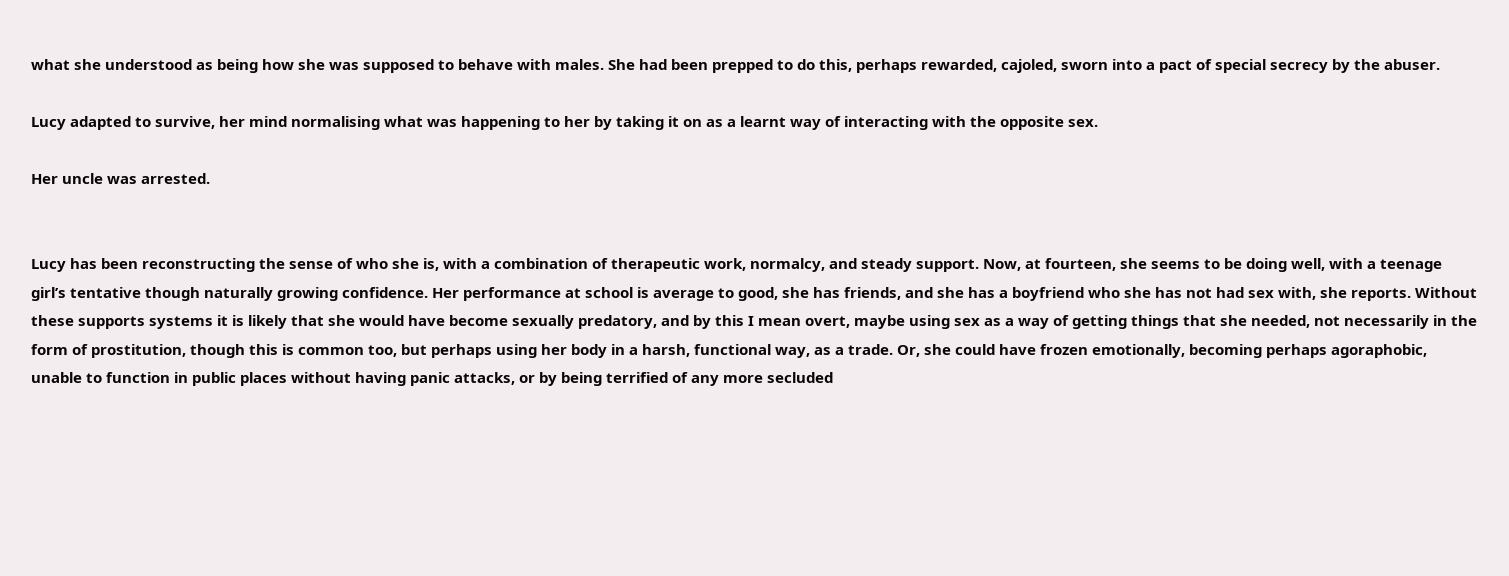what she understood as being how she was supposed to behave with males. She had been prepped to do this, perhaps rewarded, cajoled, sworn into a pact of special secrecy by the abuser.

Lucy adapted to survive, her mind normalising what was happening to her by taking it on as a learnt way of interacting with the opposite sex.

Her uncle was arrested.


Lucy has been reconstructing the sense of who she is, with a combination of therapeutic work, normalcy, and steady support. Now, at fourteen, she seems to be doing well, with a teenage girl’s tentative though naturally growing confidence. Her performance at school is average to good, she has friends, and she has a boyfriend who she has not had sex with, she reports. Without these supports systems it is likely that she would have become sexually predatory, and by this I mean overt, maybe using sex as a way of getting things that she needed, not necessarily in the form of prostitution, though this is common too, but perhaps using her body in a harsh, functional way, as a trade. Or, she could have frozen emotionally, becoming perhaps agoraphobic, unable to function in public places without having panic attacks, or by being terrified of any more secluded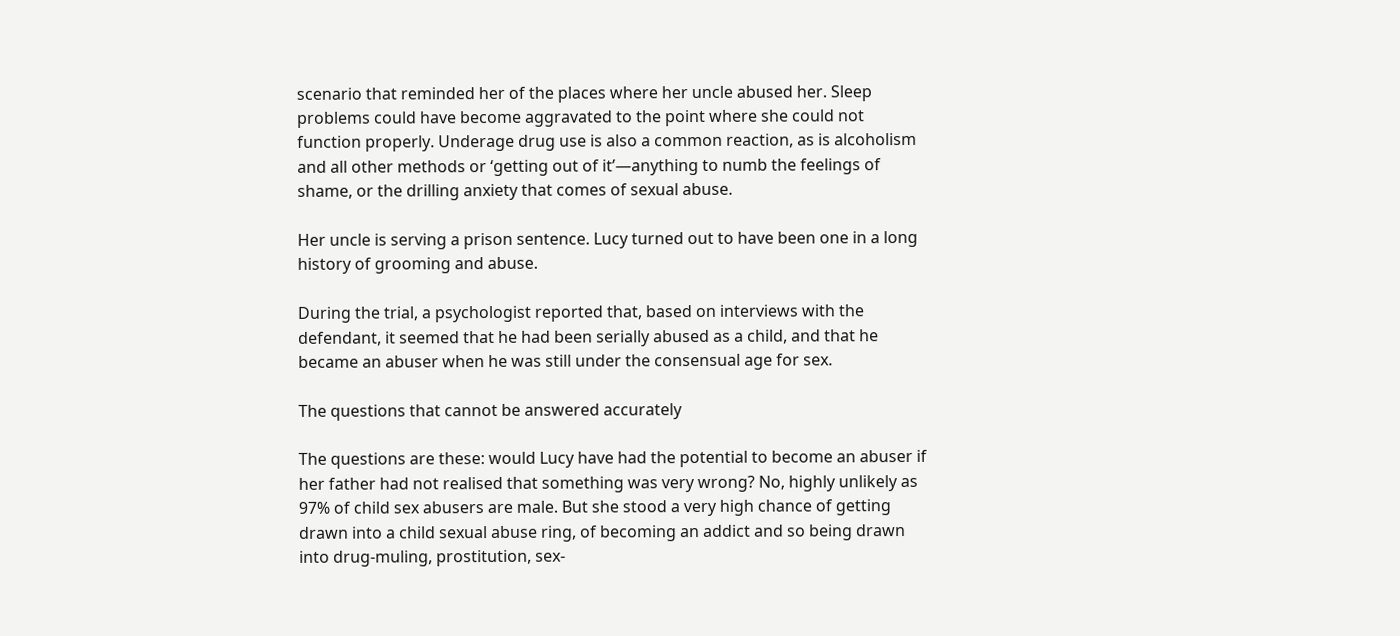scenario that reminded her of the places where her uncle abused her. Sleep problems could have become aggravated to the point where she could not function properly. Underage drug use is also a common reaction, as is alcoholism and all other methods or ‘getting out of it’—anything to numb the feelings of shame, or the drilling anxiety that comes of sexual abuse.

Her uncle is serving a prison sentence. Lucy turned out to have been one in a long history of grooming and abuse.

During the trial, a psychologist reported that, based on interviews with the defendant, it seemed that he had been serially abused as a child, and that he became an abuser when he was still under the consensual age for sex.

The questions that cannot be answered accurately

The questions are these: would Lucy have had the potential to become an abuser if her father had not realised that something was very wrong? No, highly unlikely as 97% of child sex abusers are male. But she stood a very high chance of getting drawn into a child sexual abuse ring, of becoming an addict and so being drawn into drug-muling, prostitution, sex-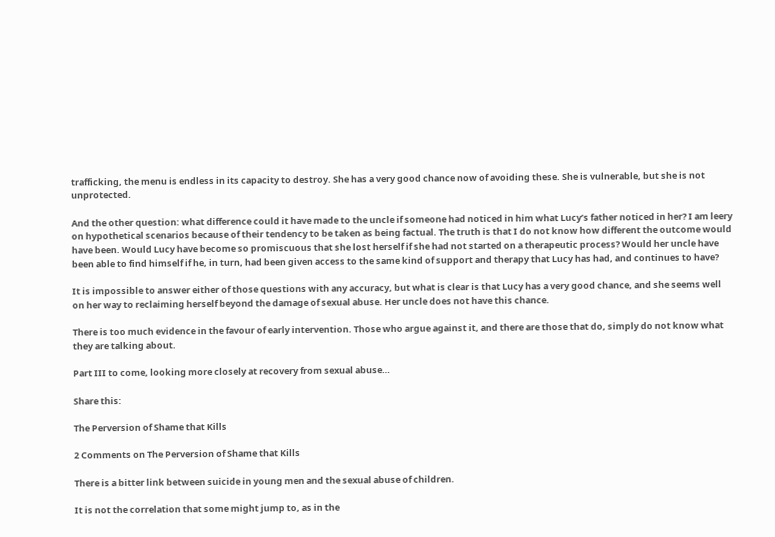trafficking, the menu is endless in its capacity to destroy. She has a very good chance now of avoiding these. She is vulnerable, but she is not unprotected.

And the other question: what difference could it have made to the uncle if someone had noticed in him what Lucy’s father noticed in her? I am leery on hypothetical scenarios because of their tendency to be taken as being factual. The truth is that I do not know how different the outcome would have been. Would Lucy have become so promiscuous that she lost herself if she had not started on a therapeutic process? Would her uncle have been able to find himself if he, in turn, had been given access to the same kind of support and therapy that Lucy has had, and continues to have?

It is impossible to answer either of those questions with any accuracy, but what is clear is that Lucy has a very good chance, and she seems well on her way to reclaiming herself beyond the damage of sexual abuse. Her uncle does not have this chance.

There is too much evidence in the favour of early intervention. Those who argue against it, and there are those that do, simply do not know what they are talking about.

Part III to come, looking more closely at recovery from sexual abuse…

Share this:

The Perversion of Shame that Kills

2 Comments on The Perversion of Shame that Kills

There is a bitter link between suicide in young men and the sexual abuse of children.

It is not the correlation that some might jump to, as in the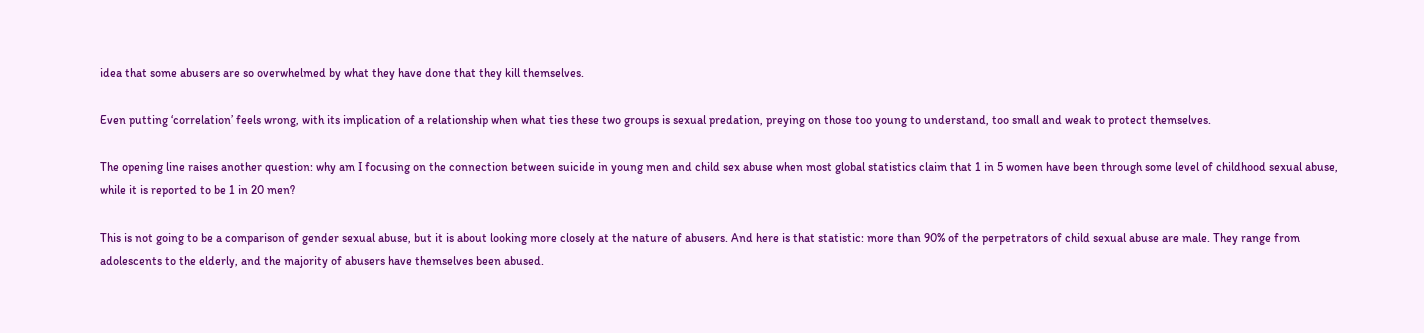idea that some abusers are so overwhelmed by what they have done that they kill themselves.

Even putting ‘correlation’ feels wrong, with its implication of a relationship when what ties these two groups is sexual predation, preying on those too young to understand, too small and weak to protect themselves.

The opening line raises another question: why am I focusing on the connection between suicide in young men and child sex abuse when most global statistics claim that 1 in 5 women have been through some level of childhood sexual abuse, while it is reported to be 1 in 20 men?

This is not going to be a comparison of gender sexual abuse, but it is about looking more closely at the nature of abusers. And here is that statistic: more than 90% of the perpetrators of child sexual abuse are male. They range from adolescents to the elderly, and the majority of abusers have themselves been abused.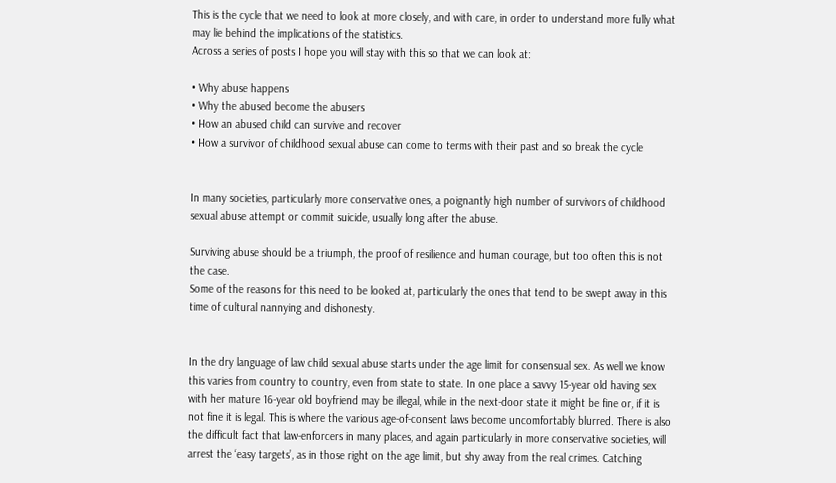This is the cycle that we need to look at more closely, and with care, in order to understand more fully what may lie behind the implications of the statistics.
Across a series of posts I hope you will stay with this so that we can look at:

• Why abuse happens
• Why the abused become the abusers
• How an abused child can survive and recover
• How a survivor of childhood sexual abuse can come to terms with their past and so break the cycle


In many societies, particularly more conservative ones, a poignantly high number of survivors of childhood sexual abuse attempt or commit suicide, usually long after the abuse.

Surviving abuse should be a triumph, the proof of resilience and human courage, but too often this is not the case.
Some of the reasons for this need to be looked at, particularly the ones that tend to be swept away in this time of cultural nannying and dishonesty.


In the dry language of law child sexual abuse starts under the age limit for consensual sex. As well we know this varies from country to country, even from state to state. In one place a savvy 15-year old having sex with her mature 16-year old boyfriend may be illegal, while in the next-door state it might be fine or, if it is not fine it is legal. This is where the various age-of-consent laws become uncomfortably blurred. There is also the difficult fact that law-enforcers in many places, and again particularly in more conservative societies, will arrest the ‘easy targets’, as in those right on the age limit, but shy away from the real crimes. Catching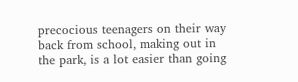precocious teenagers on their way back from school, making out in the park, is a lot easier than going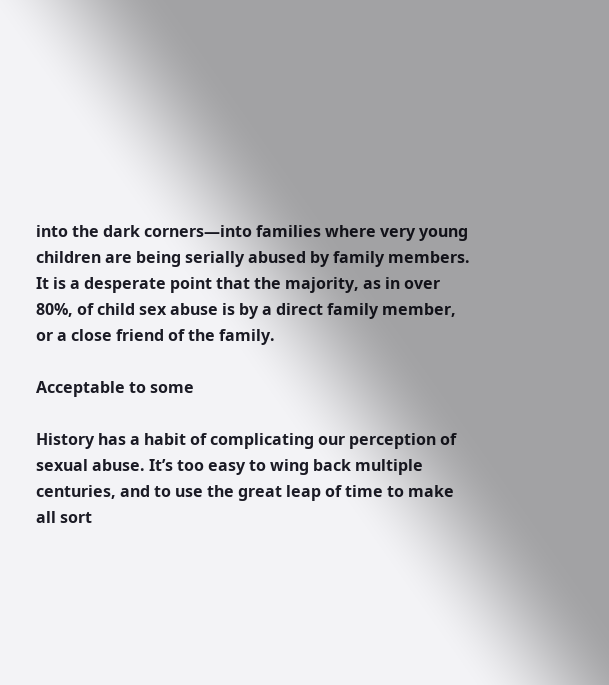into the dark corners—into families where very young children are being serially abused by family members.
It is a desperate point that the majority, as in over 80%, of child sex abuse is by a direct family member, or a close friend of the family.

Acceptable to some

History has a habit of complicating our perception of sexual abuse. It’s too easy to wing back multiple centuries, and to use the great leap of time to make all sort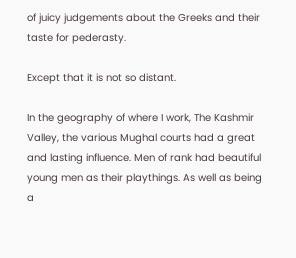of juicy judgements about the Greeks and their taste for pederasty.

Except that it is not so distant.

In the geography of where I work, The Kashmir Valley, the various Mughal courts had a great and lasting influence. Men of rank had beautiful young men as their playthings. As well as being a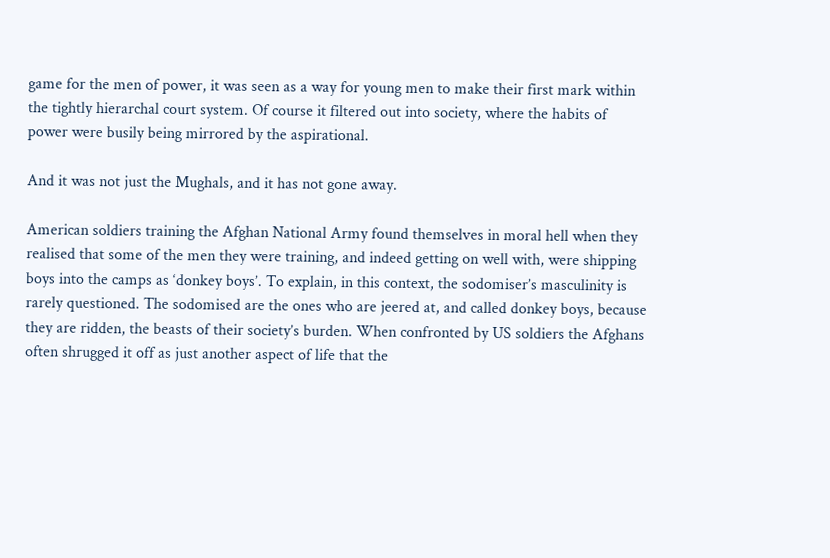game for the men of power, it was seen as a way for young men to make their first mark within the tightly hierarchal court system. Of course it filtered out into society, where the habits of power were busily being mirrored by the aspirational.

And it was not just the Mughals, and it has not gone away.

American soldiers training the Afghan National Army found themselves in moral hell when they realised that some of the men they were training, and indeed getting on well with, were shipping boys into the camps as ‘donkey boys’. To explain, in this context, the sodomiser’s masculinity is rarely questioned. The sodomised are the ones who are jeered at, and called donkey boys, because they are ridden, the beasts of their society’s burden. When confronted by US soldiers the Afghans often shrugged it off as just another aspect of life that the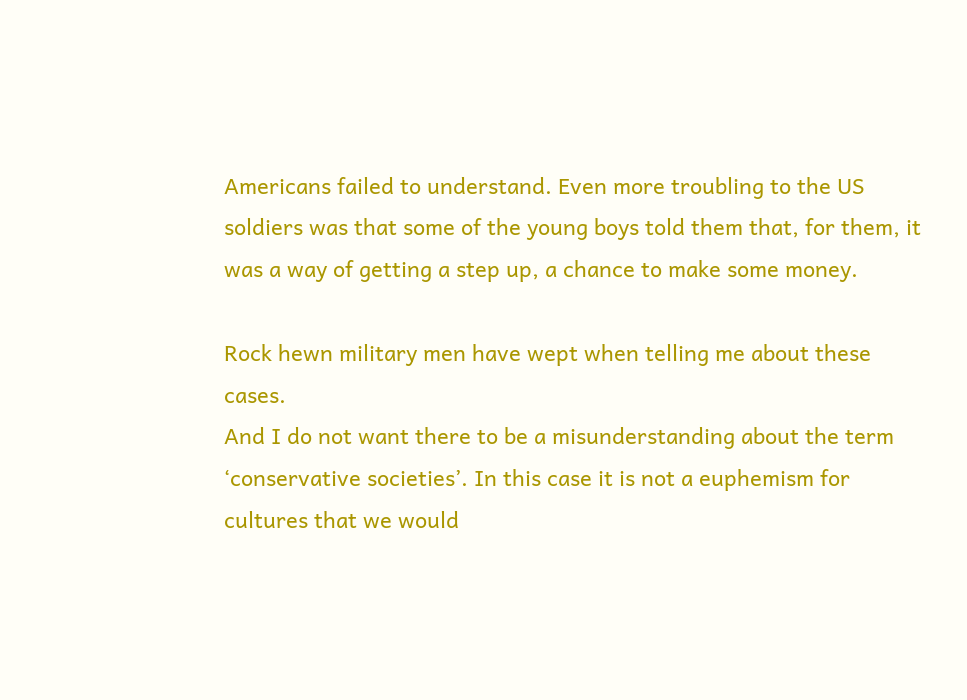Americans failed to understand. Even more troubling to the US soldiers was that some of the young boys told them that, for them, it was a way of getting a step up, a chance to make some money.

Rock hewn military men have wept when telling me about these cases.
And I do not want there to be a misunderstanding about the term ‘conservative societies’. In this case it is not a euphemism for cultures that we would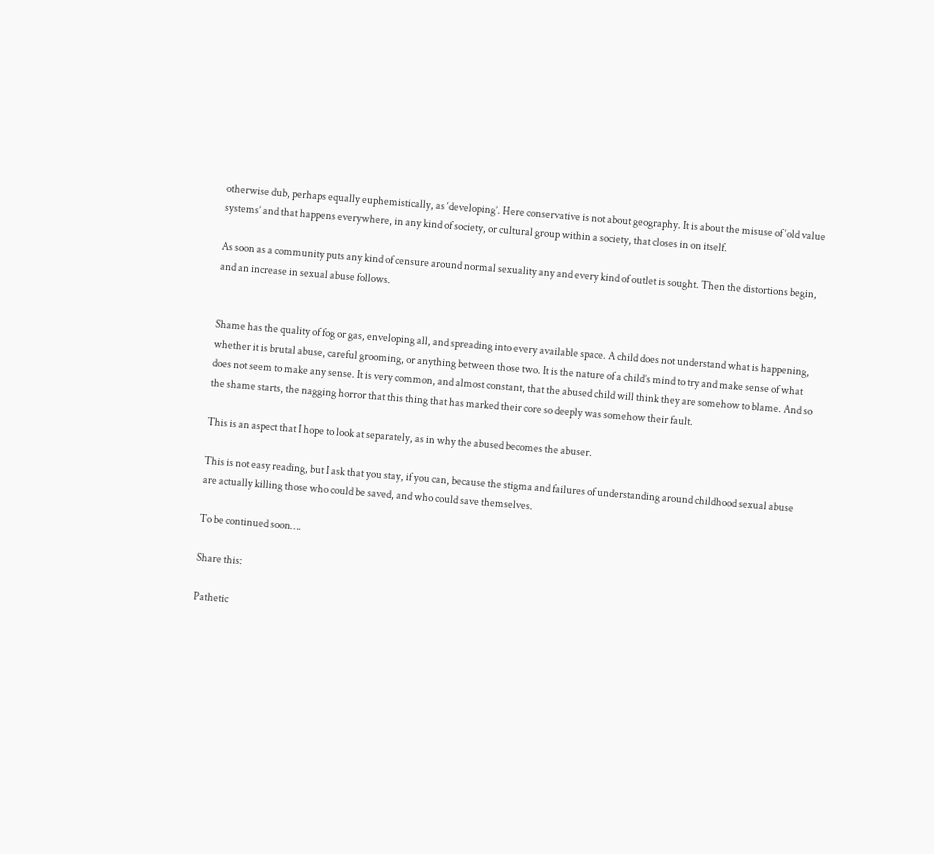otherwise dub, perhaps equally euphemistically, as ‘developing’. Here conservative is not about geography. It is about the misuse of ‘old value systems’ and that happens everywhere, in any kind of society, or cultural group within a society, that closes in on itself.

As soon as a community puts any kind of censure around normal sexuality any and every kind of outlet is sought. Then the distortions begin, and an increase in sexual abuse follows.


Shame has the quality of fog or gas, enveloping all, and spreading into every available space. A child does not understand what is happening, whether it is brutal abuse, careful grooming, or anything between those two. It is the nature of a child’s mind to try and make sense of what does not seem to make any sense. It is very common, and almost constant, that the abused child will think they are somehow to blame. And so the shame starts, the nagging horror that this thing that has marked their core so deeply was somehow their fault.

This is an aspect that I hope to look at separately, as in why the abused becomes the abuser.

This is not easy reading, but I ask that you stay, if you can, because the stigma and failures of understanding around childhood sexual abuse are actually killing those who could be saved, and who could save themselves.

To be continued soon….

Share this:

Pathetic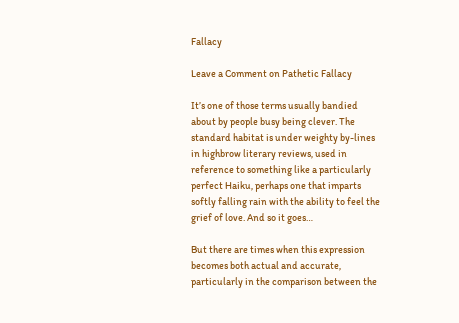Fallacy

Leave a Comment on Pathetic Fallacy

It’s one of those terms usually bandied about by people busy being clever. The standard habitat is under weighty by-lines in highbrow literary reviews, used in reference to something like a particularly perfect Haiku, perhaps one that imparts softly falling rain with the ability to feel the grief of love. And so it goes…

But there are times when this expression becomes both actual and accurate, particularly in the comparison between the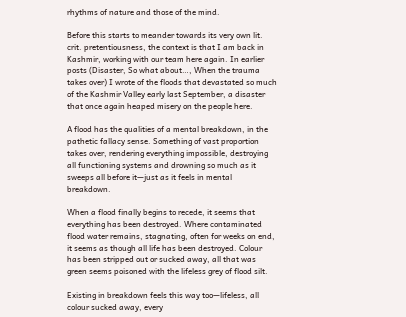rhythms of nature and those of the mind.

Before this starts to meander towards its very own lit. crit. pretentiousness, the context is that I am back in Kashmir, working with our team here again. In earlier posts (Disaster, So what about…, When the trauma takes over) I wrote of the floods that devastated so much of the Kashmir Valley early last September, a disaster that once again heaped misery on the people here.

A flood has the qualities of a mental breakdown, in the pathetic fallacy sense. Something of vast proportion takes over, rendering everything impossible, destroying all functioning systems and drowning so much as it sweeps all before it—just as it feels in mental breakdown.

When a flood finally begins to recede, it seems that everything has been destroyed. Where contaminated flood water remains, stagnating, often for weeks on end, it seems as though all life has been destroyed. Colour has been stripped out or sucked away, all that was green seems poisoned with the lifeless grey of flood silt.

Existing in breakdown feels this way too—lifeless, all colour sucked away, every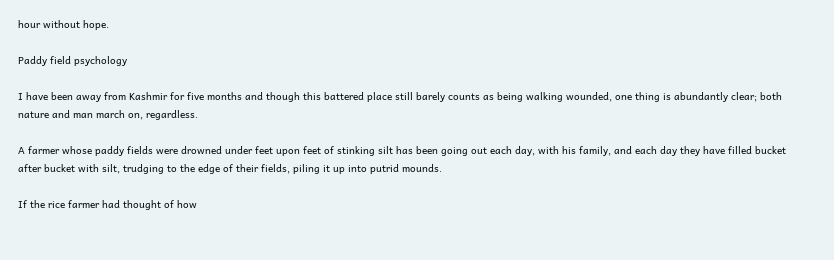hour without hope.

Paddy field psychology

I have been away from Kashmir for five months and though this battered place still barely counts as being walking wounded, one thing is abundantly clear; both nature and man march on, regardless.

A farmer whose paddy fields were drowned under feet upon feet of stinking silt has been going out each day, with his family, and each day they have filled bucket after bucket with silt, trudging to the edge of their fields, piling it up into putrid mounds.

If the rice farmer had thought of how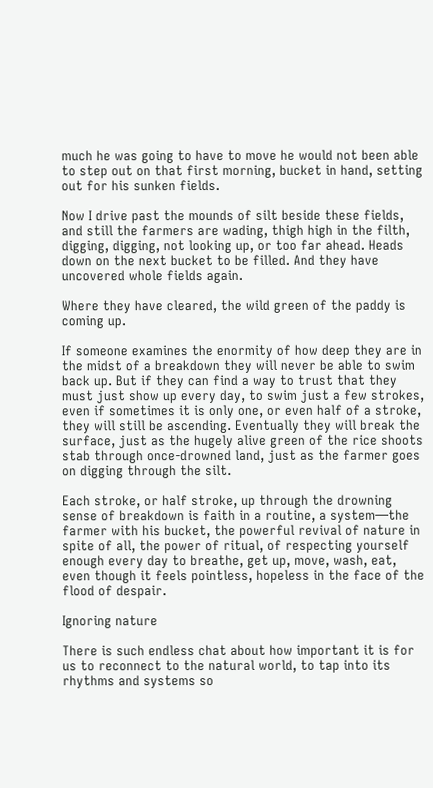much he was going to have to move he would not been able to step out on that first morning, bucket in hand, setting out for his sunken fields.

Now I drive past the mounds of silt beside these fields, and still the farmers are wading, thigh high in the filth, digging, digging, not looking up, or too far ahead. Heads down on the next bucket to be filled. And they have uncovered whole fields again.

Where they have cleared, the wild green of the paddy is coming up.

If someone examines the enormity of how deep they are in the midst of a breakdown they will never be able to swim back up. But if they can find a way to trust that they must just show up every day, to swim just a few strokes, even if sometimes it is only one, or even half of a stroke, they will still be ascending. Eventually they will break the surface, just as the hugely alive green of the rice shoots stab through once-drowned land, just as the farmer goes on digging through the silt.

Each stroke, or half stroke, up through the drowning sense of breakdown is faith in a routine, a system—the farmer with his bucket, the powerful revival of nature in spite of all, the power of ritual, of respecting yourself enough every day to breathe, get up, move, wash, eat, even though it feels pointless, hopeless in the face of the flood of despair.

Ignoring nature

There is such endless chat about how important it is for us to reconnect to the natural world, to tap into its rhythms and systems so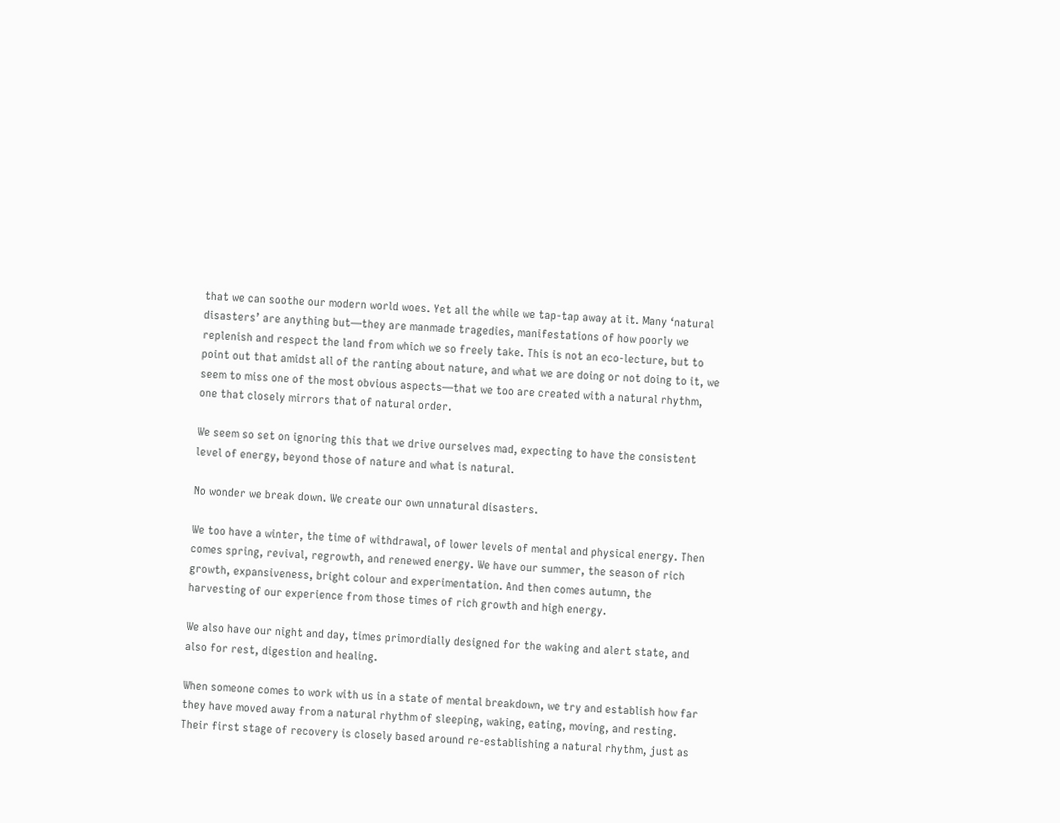that we can soothe our modern world woes. Yet all the while we tap-tap away at it. Many ‘natural disasters’ are anything but—they are manmade tragedies, manifestations of how poorly we replenish and respect the land from which we so freely take. This is not an eco-lecture, but to point out that amidst all of the ranting about nature, and what we are doing or not doing to it, we seem to miss one of the most obvious aspects—that we too are created with a natural rhythm, one that closely mirrors that of natural order.

We seem so set on ignoring this that we drive ourselves mad, expecting to have the consistent level of energy, beyond those of nature and what is natural.

No wonder we break down. We create our own unnatural disasters.

We too have a winter, the time of withdrawal, of lower levels of mental and physical energy. Then comes spring, revival, regrowth, and renewed energy. We have our summer, the season of rich growth, expansiveness, bright colour and experimentation. And then comes autumn, the harvesting of our experience from those times of rich growth and high energy.

We also have our night and day, times primordially designed for the waking and alert state, and also for rest, digestion and healing.

When someone comes to work with us in a state of mental breakdown, we try and establish how far they have moved away from a natural rhythm of sleeping, waking, eating, moving, and resting. Their first stage of recovery is closely based around re-establishing a natural rhythm, just as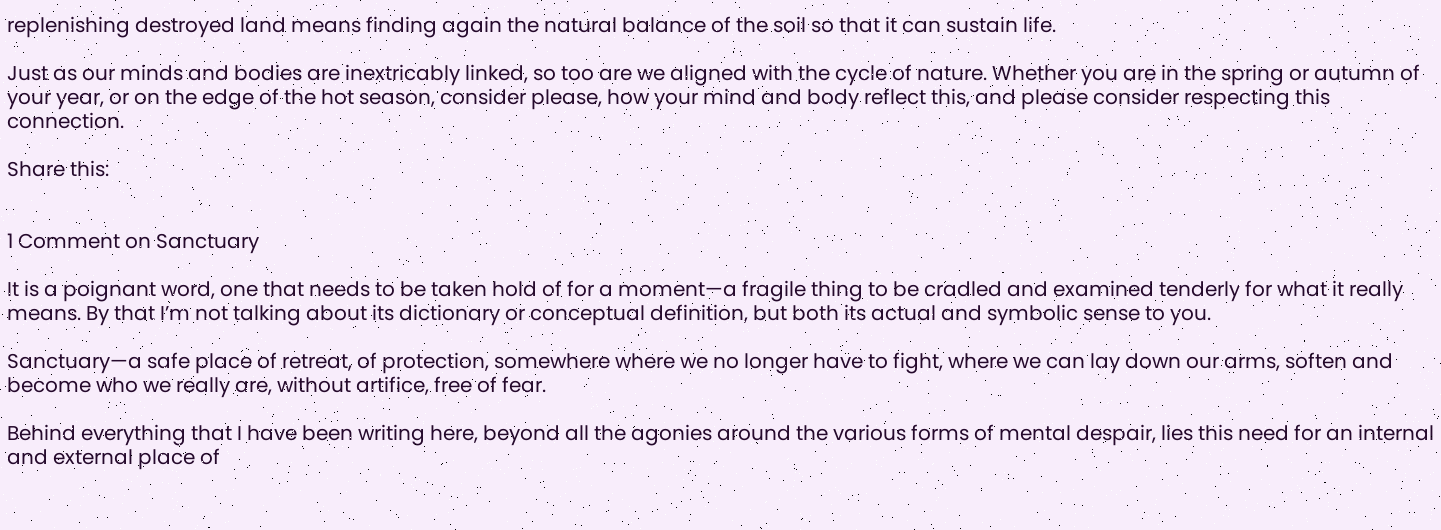replenishing destroyed land means finding again the natural balance of the soil so that it can sustain life.

Just as our minds and bodies are inextricably linked, so too are we aligned with the cycle of nature. Whether you are in the spring or autumn of your year, or on the edge of the hot season, consider please, how your mind and body reflect this, and please consider respecting this connection.

Share this:


1 Comment on Sanctuary

It is a poignant word, one that needs to be taken hold of for a moment—a fragile thing to be cradled and examined tenderly for what it really means. By that I’m not talking about its dictionary or conceptual definition, but both its actual and symbolic sense to you.

Sanctuary—a safe place of retreat, of protection, somewhere where we no longer have to fight, where we can lay down our arms, soften and become who we really are, without artifice, free of fear.

Behind everything that I have been writing here, beyond all the agonies around the various forms of mental despair, lies this need for an internal and external place of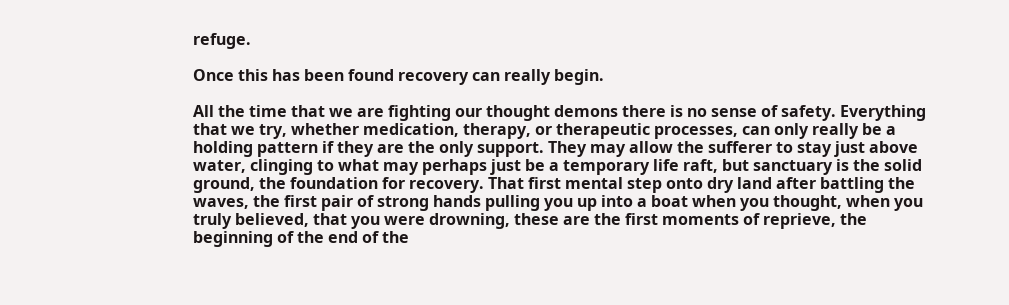refuge.

Once this has been found recovery can really begin.

All the time that we are fighting our thought demons there is no sense of safety. Everything that we try, whether medication, therapy, or therapeutic processes, can only really be a holding pattern if they are the only support. They may allow the sufferer to stay just above water, clinging to what may perhaps just be a temporary life raft, but sanctuary is the solid ground, the foundation for recovery. That first mental step onto dry land after battling the waves, the first pair of strong hands pulling you up into a boat when you thought, when you truly believed, that you were drowning, these are the first moments of reprieve, the beginning of the end of the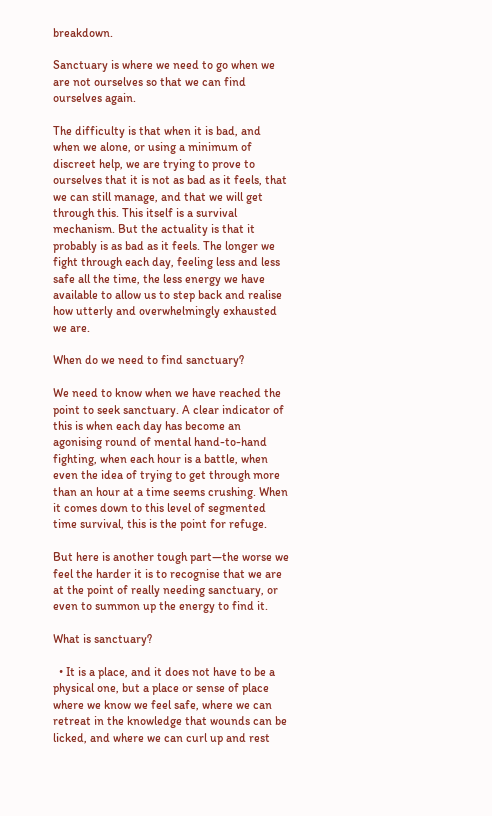breakdown.

Sanctuary is where we need to go when we are not ourselves so that we can find ourselves again.

The difficulty is that when it is bad, and when we alone, or using a minimum of discreet help, we are trying to prove to ourselves that it is not as bad as it feels, that we can still manage, and that we will get through this. This itself is a survival mechanism. But the actuality is that it probably is as bad as it feels. The longer we fight through each day, feeling less and less safe all the time, the less energy we have available to allow us to step back and realise how utterly and overwhelmingly exhausted we are.

When do we need to find sanctuary?

We need to know when we have reached the point to seek sanctuary. A clear indicator of this is when each day has become an agonising round of mental hand-to-hand fighting, when each hour is a battle, when even the idea of trying to get through more than an hour at a time seems crushing. When it comes down to this level of segmented time survival, this is the point for refuge.

But here is another tough part—the worse we feel the harder it is to recognise that we are at the point of really needing sanctuary, or even to summon up the energy to find it.

What is sanctuary?

  • It is a place, and it does not have to be a physical one, but a place or sense of place where we know we feel safe, where we can retreat in the knowledge that wounds can be licked, and where we can curl up and rest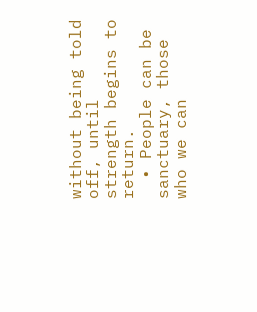without being told off, until strength begins to return.
  • People can be sanctuary, those who we can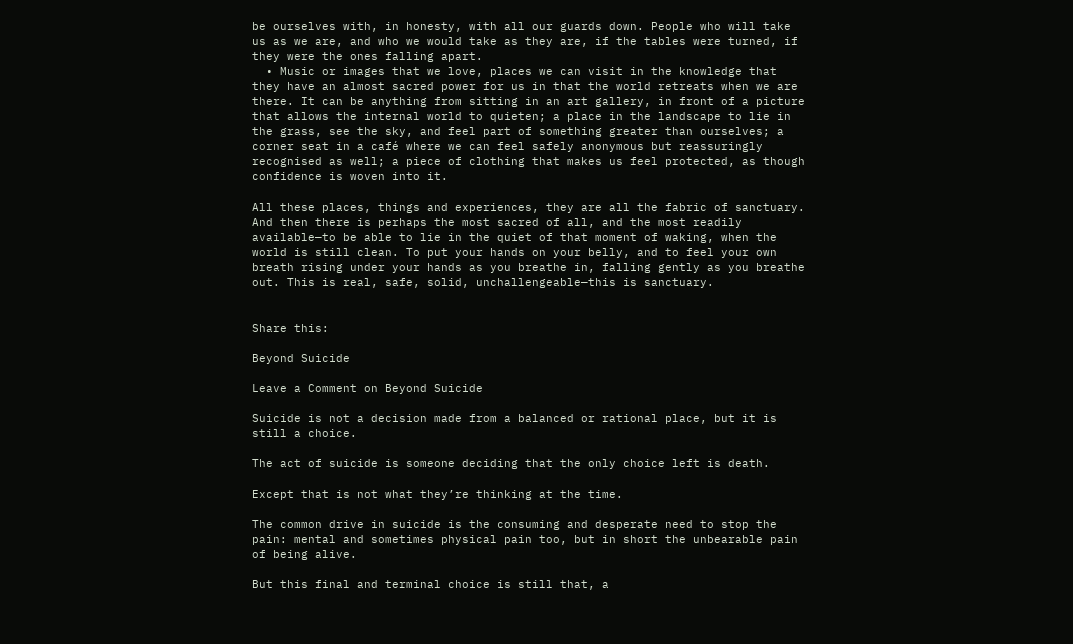be ourselves with, in honesty, with all our guards down. People who will take us as we are, and who we would take as they are, if the tables were turned, if they were the ones falling apart.
  • Music or images that we love, places we can visit in the knowledge that they have an almost sacred power for us in that the world retreats when we are there. It can be anything from sitting in an art gallery, in front of a picture that allows the internal world to quieten; a place in the landscape to lie in the grass, see the sky, and feel part of something greater than ourselves; a corner seat in a café where we can feel safely anonymous but reassuringly recognised as well; a piece of clothing that makes us feel protected, as though confidence is woven into it.

All these places, things and experiences, they are all the fabric of sanctuary. And then there is perhaps the most sacred of all, and the most readily available—to be able to lie in the quiet of that moment of waking, when the world is still clean. To put your hands on your belly, and to feel your own breath rising under your hands as you breathe in, falling gently as you breathe out. This is real, safe, solid, unchallengeable—this is sanctuary.


Share this:

Beyond Suicide

Leave a Comment on Beyond Suicide

Suicide is not a decision made from a balanced or rational place, but it is still a choice.

The act of suicide is someone deciding that the only choice left is death.

Except that is not what they’re thinking at the time.

The common drive in suicide is the consuming and desperate need to stop the pain: mental and sometimes physical pain too, but in short the unbearable pain of being alive.

But this final and terminal choice is still that, a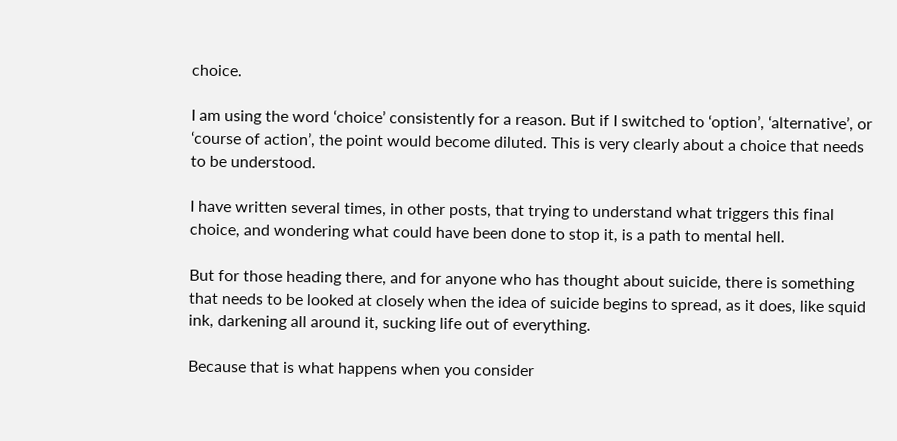choice.

I am using the word ‘choice’ consistently for a reason. But if I switched to ‘option’, ‘alternative’, or ‘course of action’, the point would become diluted. This is very clearly about a choice that needs to be understood.

I have written several times, in other posts, that trying to understand what triggers this final choice, and wondering what could have been done to stop it, is a path to mental hell.

But for those heading there, and for anyone who has thought about suicide, there is something that needs to be looked at closely when the idea of suicide begins to spread, as it does, like squid ink, darkening all around it, sucking life out of everything.

Because that is what happens when you consider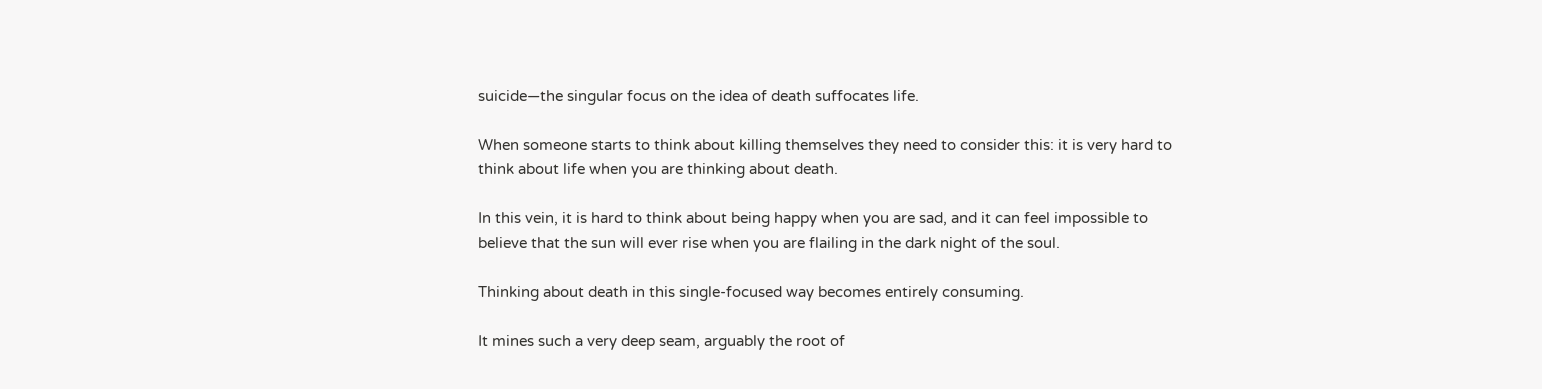suicide—the singular focus on the idea of death suffocates life.

When someone starts to think about killing themselves they need to consider this: it is very hard to think about life when you are thinking about death.

In this vein, it is hard to think about being happy when you are sad, and it can feel impossible to believe that the sun will ever rise when you are flailing in the dark night of the soul.

Thinking about death in this single-focused way becomes entirely consuming.

It mines such a very deep seam, arguably the root of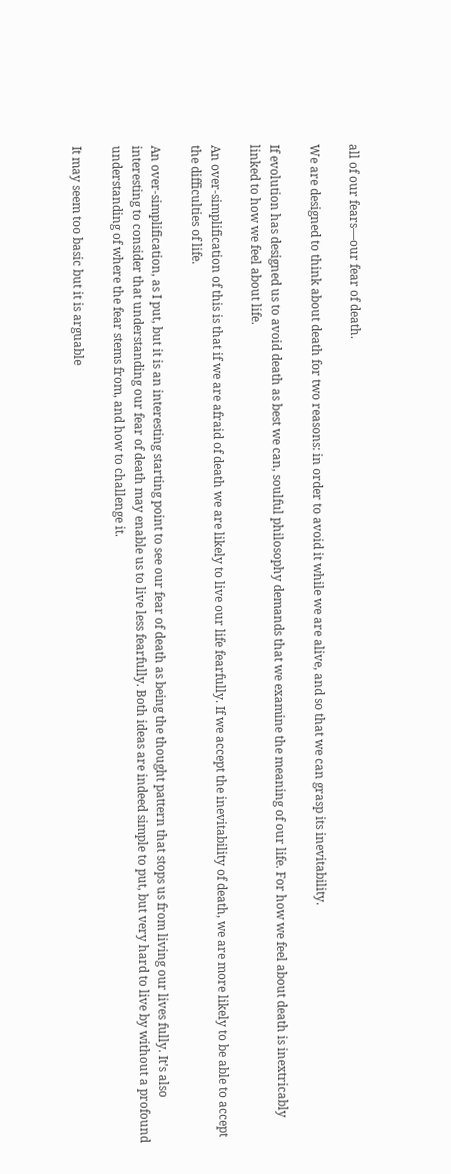all of our fears—our fear of death.

We are designed to think about death for two reasons: in order to avoid it while we are alive, and so that we can grasp its inevitability.

If evolution has designed us to avoid death as best we can, soulful philosophy demands that we examine the meaning of our life. For how we feel about death is inextricably linked to how we feel about life.

An over-simplification of this is that if we are afraid of death we are likely to live our life fearfully. If we accept the inevitability of death, we are more likely to be able to accept the difficulties of life.

An over-simplification, as I put, but it is an interesting starting point to see our fear of death as being the thought pattern that stops us from living our lives fully. It’s also interesting to consider that understanding our fear of death may enable us to live less fearfully. Both ideas are indeed simple to put, but very hard to live by without a profound understanding of where the fear stems from, and how to challenge it.

It may seem too basic but it is arguable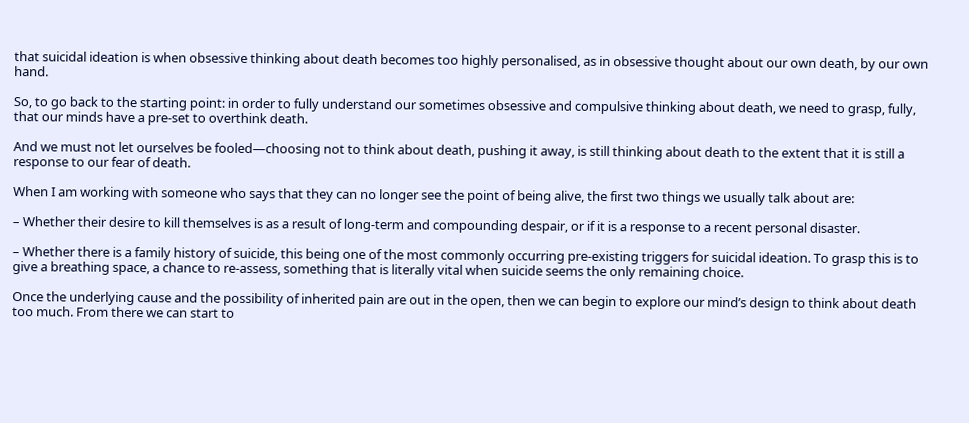that suicidal ideation is when obsessive thinking about death becomes too highly personalised, as in obsessive thought about our own death, by our own hand.

So, to go back to the starting point: in order to fully understand our sometimes obsessive and compulsive thinking about death, we need to grasp, fully, that our minds have a pre-set to overthink death.

And we must not let ourselves be fooled—choosing not to think about death, pushing it away, is still thinking about death to the extent that it is still a response to our fear of death.

When I am working with someone who says that they can no longer see the point of being alive, the first two things we usually talk about are:

– Whether their desire to kill themselves is as a result of long-term and compounding despair, or if it is a response to a recent personal disaster.

– Whether there is a family history of suicide, this being one of the most commonly occurring pre-existing triggers for suicidal ideation. To grasp this is to give a breathing space, a chance to re-assess, something that is literally vital when suicide seems the only remaining choice.

Once the underlying cause and the possibility of inherited pain are out in the open, then we can begin to explore our mind’s design to think about death too much. From there we can start to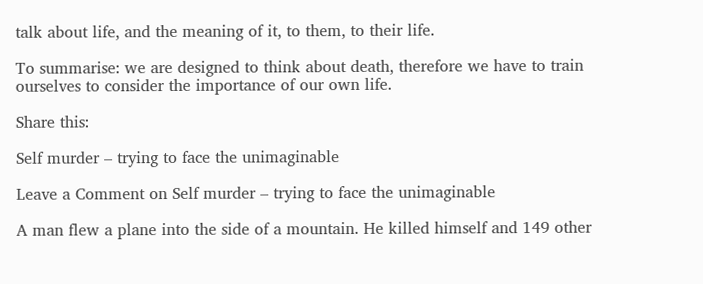talk about life, and the meaning of it, to them, to their life.

To summarise: we are designed to think about death, therefore we have to train ourselves to consider the importance of our own life.

Share this:

Self murder – trying to face the unimaginable

Leave a Comment on Self murder – trying to face the unimaginable

A man flew a plane into the side of a mountain. He killed himself and 149 other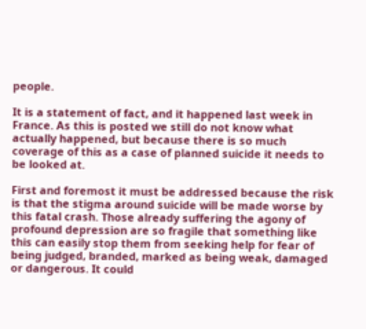people.

It is a statement of fact, and it happened last week in France. As this is posted we still do not know what actually happened, but because there is so much coverage of this as a case of planned suicide it needs to be looked at.

First and foremost it must be addressed because the risk is that the stigma around suicide will be made worse by this fatal crash. Those already suffering the agony of profound depression are so fragile that something like this can easily stop them from seeking help for fear of being judged, branded, marked as being weak, damaged or dangerous. It could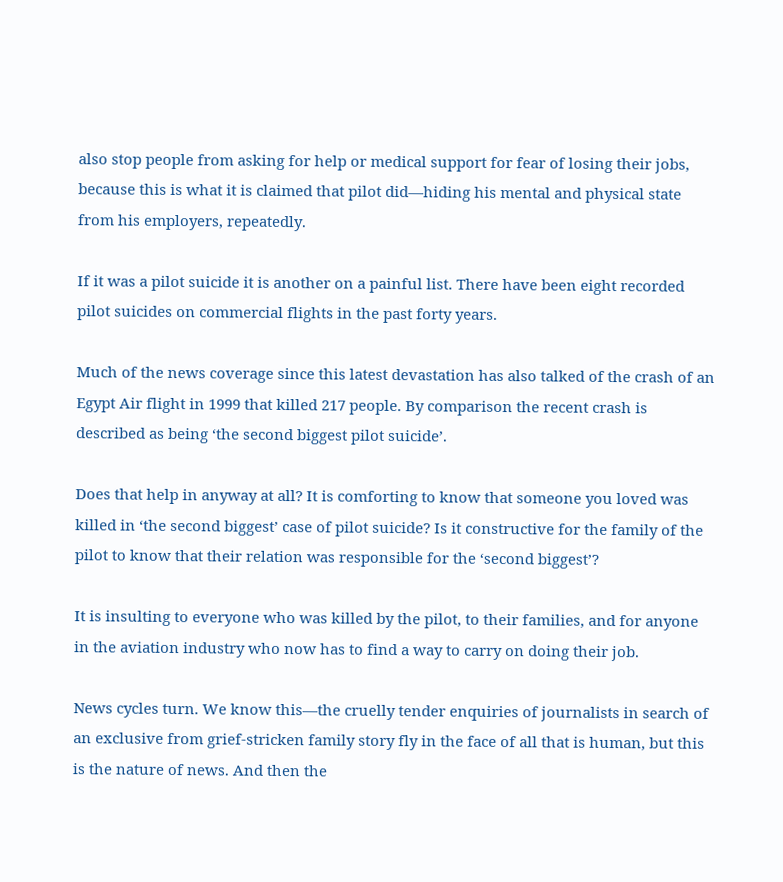also stop people from asking for help or medical support for fear of losing their jobs, because this is what it is claimed that pilot did—hiding his mental and physical state from his employers, repeatedly.

If it was a pilot suicide it is another on a painful list. There have been eight recorded pilot suicides on commercial flights in the past forty years.

Much of the news coverage since this latest devastation has also talked of the crash of an Egypt Air flight in 1999 that killed 217 people. By comparison the recent crash is described as being ‘the second biggest pilot suicide’.

Does that help in anyway at all? It is comforting to know that someone you loved was killed in ‘the second biggest’ case of pilot suicide? Is it constructive for the family of the pilot to know that their relation was responsible for the ‘second biggest’?

It is insulting to everyone who was killed by the pilot, to their families, and for anyone in the aviation industry who now has to find a way to carry on doing their job.

News cycles turn. We know this—the cruelly tender enquiries of journalists in search of an exclusive from grief-stricken family story fly in the face of all that is human, but this is the nature of news. And then the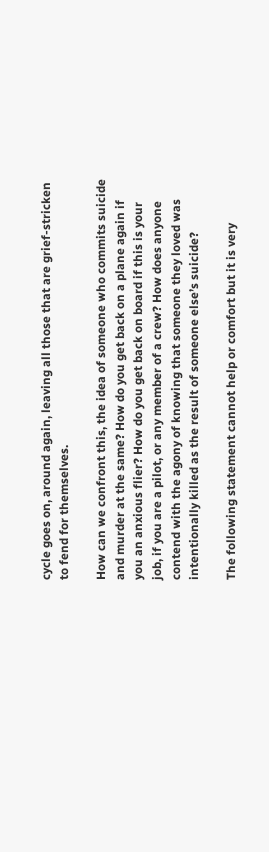cycle goes on, around again, leaving all those that are grief-stricken to fend for themselves.

How can we confront this, the idea of someone who commits suicide and murder at the same? How do you get back on a plane again if you an anxious flier? How do you get back on board if this is your job, if you are a pilot, or any member of a crew? How does anyone contend with the agony of knowing that someone they loved was intentionally killed as the result of someone else’s suicide?

The following statement cannot help or comfort but it is very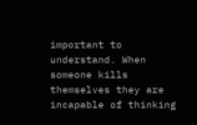important to understand. When someone kills themselves they are incapable of thinking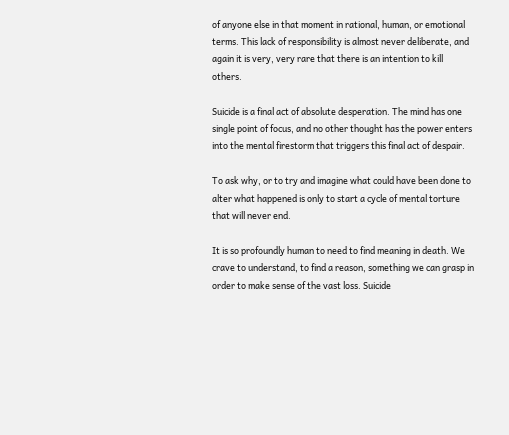of anyone else in that moment in rational, human, or emotional terms. This lack of responsibility is almost never deliberate, and again it is very, very rare that there is an intention to kill others.

Suicide is a final act of absolute desperation. The mind has one single point of focus, and no other thought has the power enters into the mental firestorm that triggers this final act of despair.

To ask why, or to try and imagine what could have been done to alter what happened is only to start a cycle of mental torture that will never end.

It is so profoundly human to need to find meaning in death. We crave to understand, to find a reason, something we can grasp in order to make sense of the vast loss. Suicide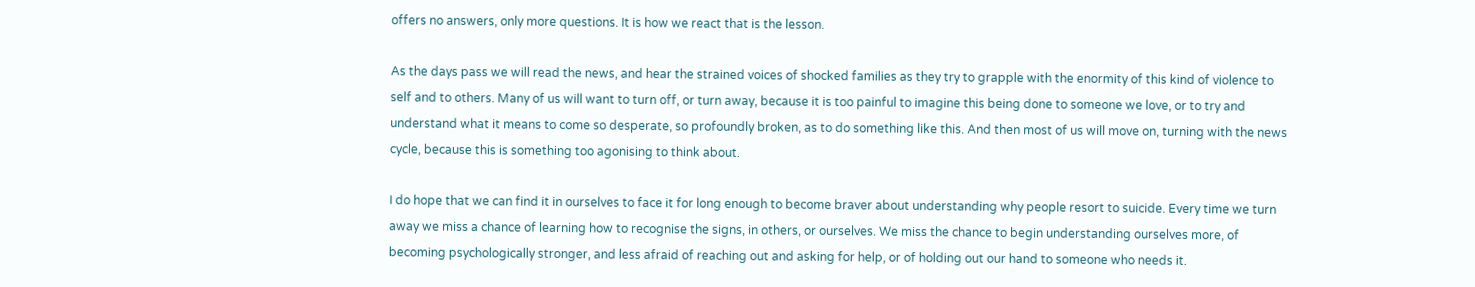offers no answers, only more questions. It is how we react that is the lesson.

As the days pass we will read the news, and hear the strained voices of shocked families as they try to grapple with the enormity of this kind of violence to self and to others. Many of us will want to turn off, or turn away, because it is too painful to imagine this being done to someone we love, or to try and understand what it means to come so desperate, so profoundly broken, as to do something like this. And then most of us will move on, turning with the news cycle, because this is something too agonising to think about.

I do hope that we can find it in ourselves to face it for long enough to become braver about understanding why people resort to suicide. Every time we turn away we miss a chance of learning how to recognise the signs, in others, or ourselves. We miss the chance to begin understanding ourselves more, of becoming psychologically stronger, and less afraid of reaching out and asking for help, or of holding out our hand to someone who needs it.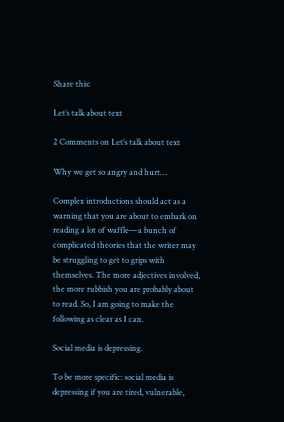Share this:

Let’s talk about text

2 Comments on Let’s talk about text

Why we get so angry and hurt…

Complex introductions should act as a warning that you are about to embark on reading a lot of waffle—a bunch of complicated theories that the writer may be struggling to get to grips with themselves. The more adjectives involved, the more rubbish you are probably about to read. So, I am going to make the following as clear as I can.

Social media is depressing.

To be more specific: social media is depressing if you are tired, vulnerable,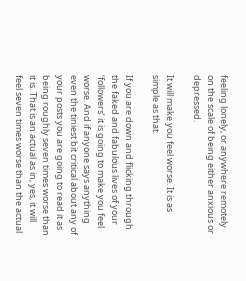feeling lonely, or anywhere remotely on the scale of being either anxious or depressed.

It will make you feel worse. It is as simple as that.

If you are down and flicking through the faked and fabulous lives of your ‘followers’ it is going to make you feel worse. And if anyone says anything even the tiniest bit critical about any of your posts you are going to read it as being roughly seven times worse than it is. That is an actual as in, yes, it will feel seven times worse than the actual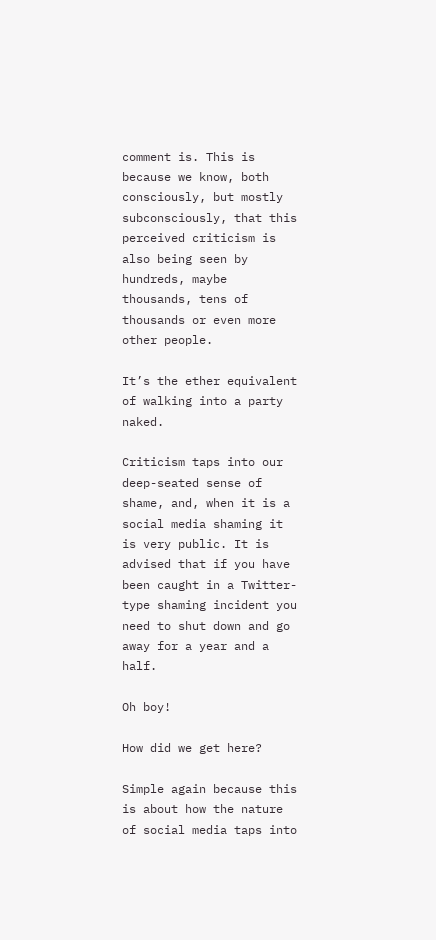comment is. This is because we know, both consciously, but mostly subconsciously, that this perceived criticism is also being seen by hundreds, maybe thousands, tens of thousands or even more other people.

It’s the ether equivalent of walking into a party naked.

Criticism taps into our deep-seated sense of shame, and, when it is a social media shaming it is very public. It is advised that if you have been caught in a Twitter-type shaming incident you need to shut down and go away for a year and a half.

Oh boy!

How did we get here?

Simple again because this is about how the nature of social media taps into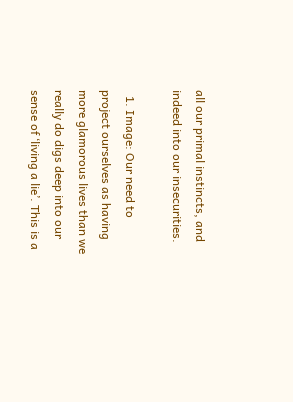all our primal instincts, and indeed into our insecurities.

  1. Image: Our need to project ourselves as having more glamorous lives than we really do digs deep into our sense of ‘living a lie’. This is a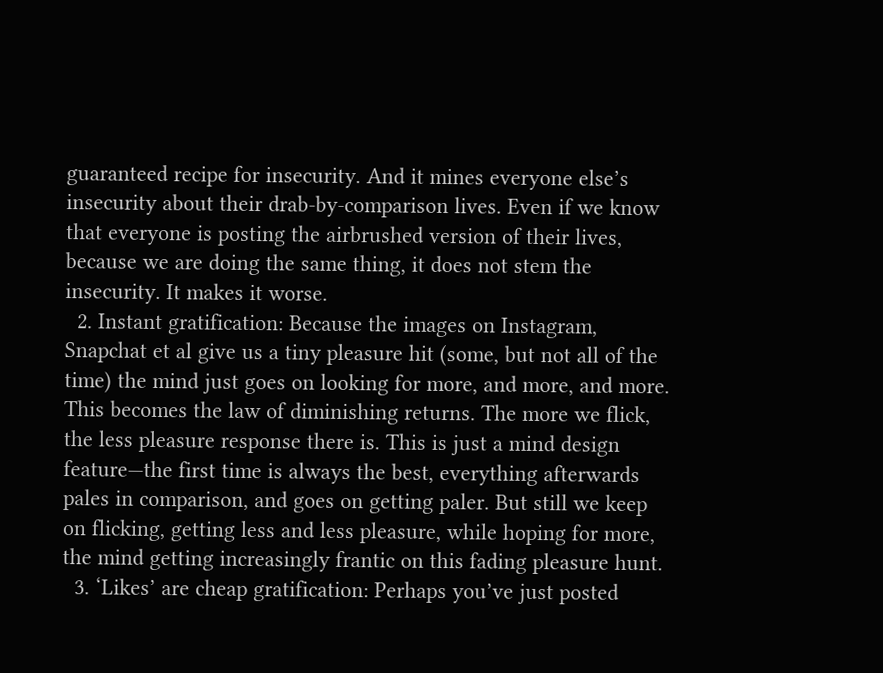guaranteed recipe for insecurity. And it mines everyone else’s insecurity about their drab-by-comparison lives. Even if we know that everyone is posting the airbrushed version of their lives, because we are doing the same thing, it does not stem the insecurity. It makes it worse.
  2. Instant gratification: Because the images on Instagram, Snapchat et al give us a tiny pleasure hit (some, but not all of the time) the mind just goes on looking for more, and more, and more. This becomes the law of diminishing returns. The more we flick, the less pleasure response there is. This is just a mind design feature—the first time is always the best, everything afterwards pales in comparison, and goes on getting paler. But still we keep on flicking, getting less and less pleasure, while hoping for more, the mind getting increasingly frantic on this fading pleasure hunt.
  3. ‘Likes’ are cheap gratification: Perhaps you’ve just posted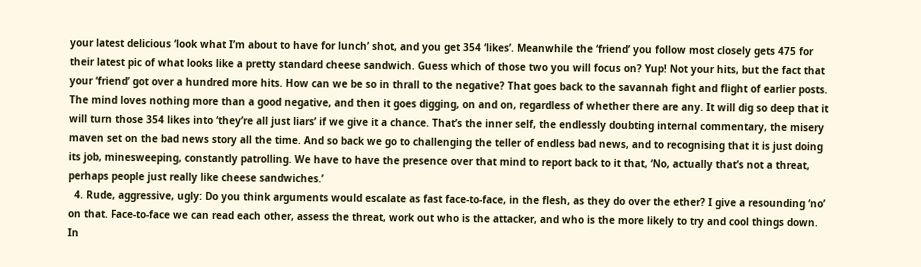your latest delicious ‘look what I’m about to have for lunch’ shot, and you get 354 ‘likes’. Meanwhile the ‘friend’ you follow most closely gets 475 for their latest pic of what looks like a pretty standard cheese sandwich. Guess which of those two you will focus on? Yup! Not your hits, but the fact that your ‘friend’ got over a hundred more hits. How can we be so in thrall to the negative? That goes back to the savannah fight and flight of earlier posts. The mind loves nothing more than a good negative, and then it goes digging, on and on, regardless of whether there are any. It will dig so deep that it will turn those 354 likes into ‘they’re all just liars’ if we give it a chance. That’s the inner self, the endlessly doubting internal commentary, the misery maven set on the bad news story all the time. And so back we go to challenging the teller of endless bad news, and to recognising that it is just doing its job, minesweeping, constantly patrolling. We have to have the presence over that mind to report back to it that, ‘No, actually that’s not a threat, perhaps people just really like cheese sandwiches.’
  4. Rude, aggressive, ugly: Do you think arguments would escalate as fast face-to-face, in the flesh, as they do over the ether? I give a resounding ‘no’ on that. Face-to-face we can read each other, assess the threat, work out who is the attacker, and who is the more likely to try and cool things down. In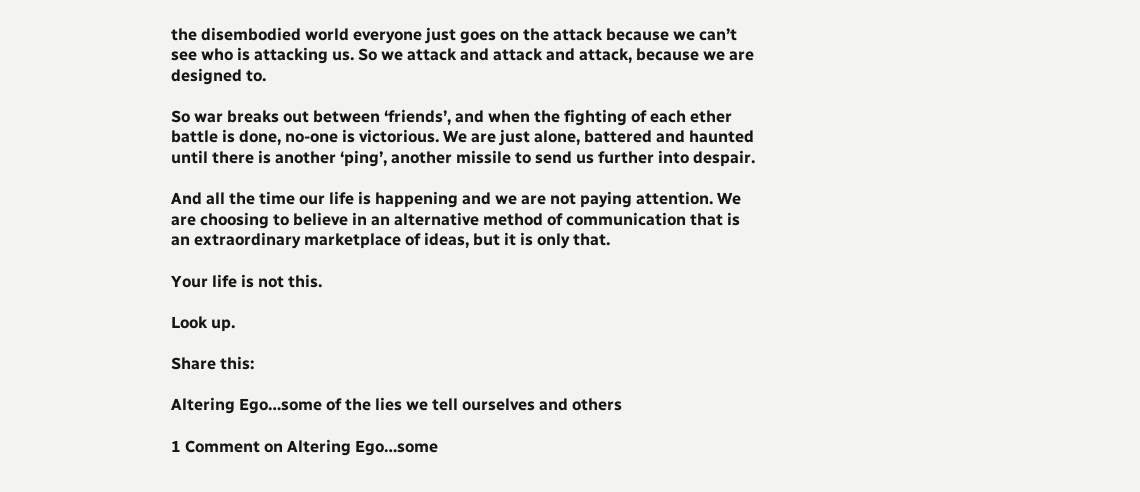the disembodied world everyone just goes on the attack because we can’t see who is attacking us. So we attack and attack and attack, because we are designed to.

So war breaks out between ‘friends’, and when the fighting of each ether battle is done, no-one is victorious. We are just alone, battered and haunted until there is another ‘ping’, another missile to send us further into despair.

And all the time our life is happening and we are not paying attention. We are choosing to believe in an alternative method of communication that is an extraordinary marketplace of ideas, but it is only that.

Your life is not this.

Look up.

Share this:

Altering Ego…some of the lies we tell ourselves and others

1 Comment on Altering Ego…some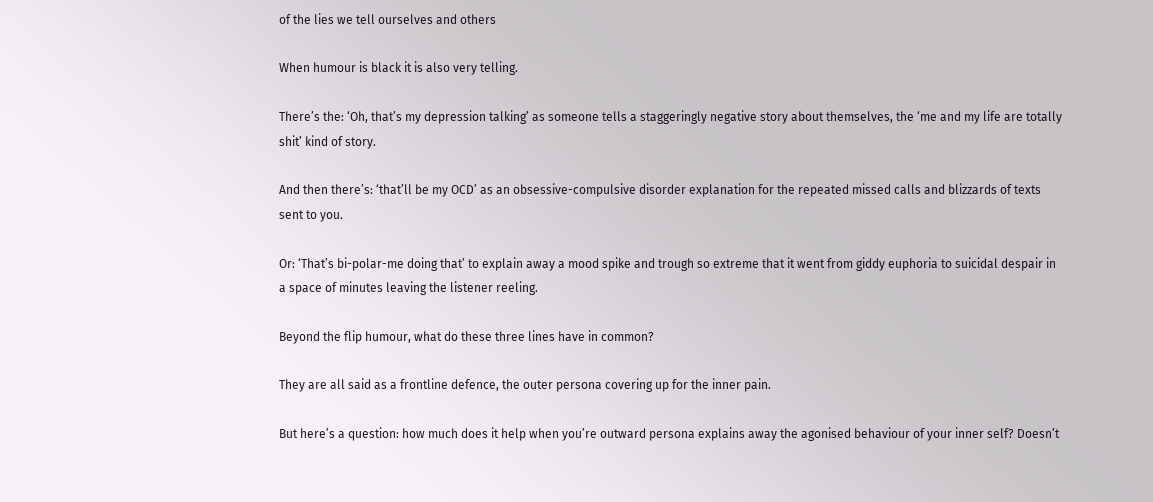of the lies we tell ourselves and others

When humour is black it is also very telling.

There’s the: ‘Oh, that’s my depression talking’ as someone tells a staggeringly negative story about themselves, the ‘me and my life are totally shit’ kind of story.

And then there’s: ‘that’ll be my OCD’ as an obsessive-compulsive disorder explanation for the repeated missed calls and blizzards of texts sent to you.

Or: ‘That’s bi-polar-me doing that’ to explain away a mood spike and trough so extreme that it went from giddy euphoria to suicidal despair in a space of minutes leaving the listener reeling.

Beyond the flip humour, what do these three lines have in common?

They are all said as a frontline defence, the outer persona covering up for the inner pain.

But here’s a question: how much does it help when you’re outward persona explains away the agonised behaviour of your inner self? Doesn’t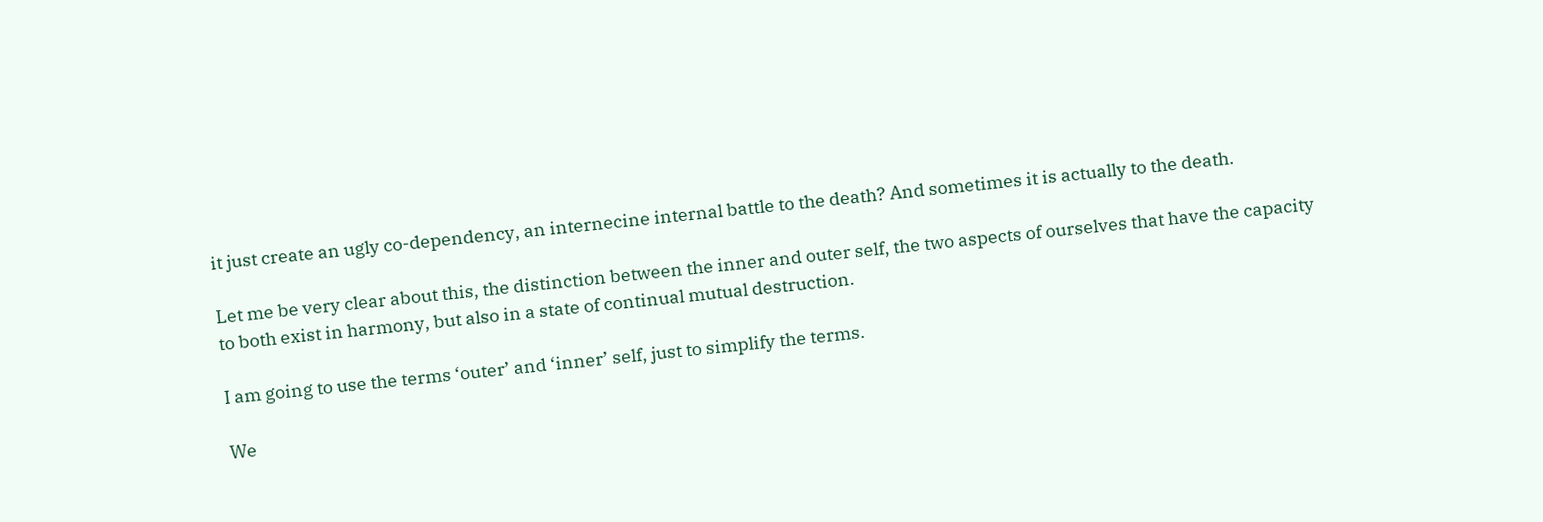it just create an ugly co-dependency, an internecine internal battle to the death? And sometimes it is actually to the death.

Let me be very clear about this, the distinction between the inner and outer self, the two aspects of ourselves that have the capacity to both exist in harmony, but also in a state of continual mutual destruction.

I am going to use the terms ‘outer’ and ‘inner’ self, just to simplify the terms.

We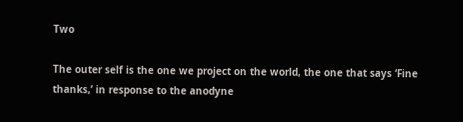Two

The outer self is the one we project on the world, the one that says ‘Fine thanks,’ in response to the anodyne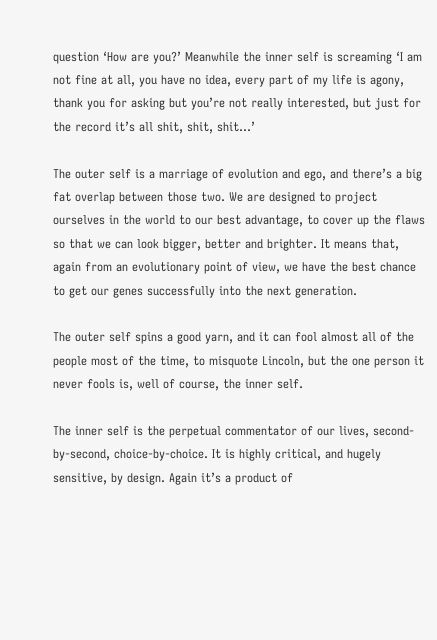question ‘How are you?’ Meanwhile the inner self is screaming ‘I am not fine at all, you have no idea, every part of my life is agony, thank you for asking but you’re not really interested, but just for the record it’s all shit, shit, shit…’

The outer self is a marriage of evolution and ego, and there’s a big fat overlap between those two. We are designed to project ourselves in the world to our best advantage, to cover up the flaws so that we can look bigger, better and brighter. It means that, again from an evolutionary point of view, we have the best chance to get our genes successfully into the next generation.

The outer self spins a good yarn, and it can fool almost all of the people most of the time, to misquote Lincoln, but the one person it never fools is, well of course, the inner self.

The inner self is the perpetual commentator of our lives, second-by-second, choice-by-choice. It is highly critical, and hugely sensitive, by design. Again it’s a product of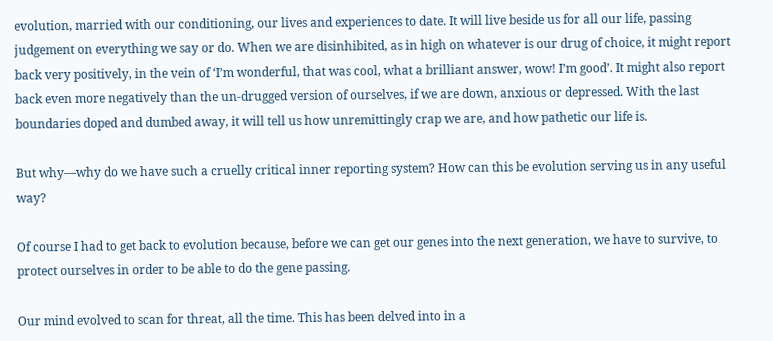evolution, married with our conditioning, our lives and experiences to date. It will live beside us for all our life, passing judgement on everything we say or do. When we are disinhibited, as in high on whatever is our drug of choice, it might report back very positively, in the vein of ‘I’m wonderful, that was cool, what a brilliant answer, wow! I’m good’. It might also report back even more negatively than the un-drugged version of ourselves, if we are down, anxious or depressed. With the last boundaries doped and dumbed away, it will tell us how unremittingly crap we are, and how pathetic our life is.

But why—why do we have such a cruelly critical inner reporting system? How can this be evolution serving us in any useful way?

Of course I had to get back to evolution because, before we can get our genes into the next generation, we have to survive, to protect ourselves in order to be able to do the gene passing.

Our mind evolved to scan for threat, all the time. This has been delved into in a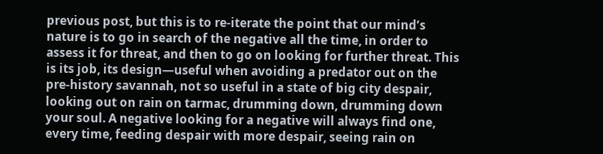previous post, but this is to re-iterate the point that our mind’s nature is to go in search of the negative all the time, in order to assess it for threat, and then to go on looking for further threat. This is its job, its design—useful when avoiding a predator out on the pre-history savannah, not so useful in a state of big city despair, looking out on rain on tarmac, drumming down, drumming down your soul. A negative looking for a negative will always find one, every time, feeding despair with more despair, seeing rain on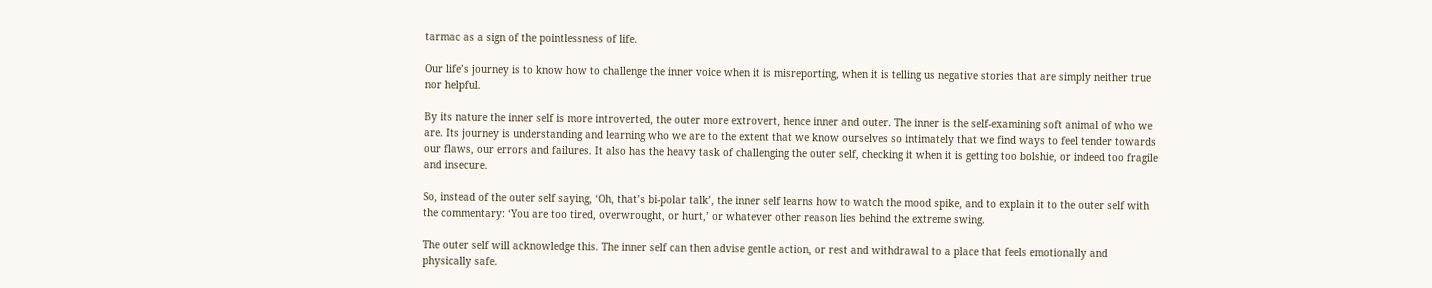tarmac as a sign of the pointlessness of life.

Our life’s journey is to know how to challenge the inner voice when it is misreporting, when it is telling us negative stories that are simply neither true nor helpful.

By its nature the inner self is more introverted, the outer more extrovert, hence inner and outer. The inner is the self-examining soft animal of who we are. Its journey is understanding and learning who we are to the extent that we know ourselves so intimately that we find ways to feel tender towards our flaws, our errors and failures. It also has the heavy task of challenging the outer self, checking it when it is getting too bolshie, or indeed too fragile and insecure.

So, instead of the outer self saying, ‘Oh, that’s bi-polar talk’, the inner self learns how to watch the mood spike, and to explain it to the outer self with the commentary: ‘You are too tired, overwrought, or hurt,’ or whatever other reason lies behind the extreme swing.

The outer self will acknowledge this. The inner self can then advise gentle action, or rest and withdrawal to a place that feels emotionally and physically safe.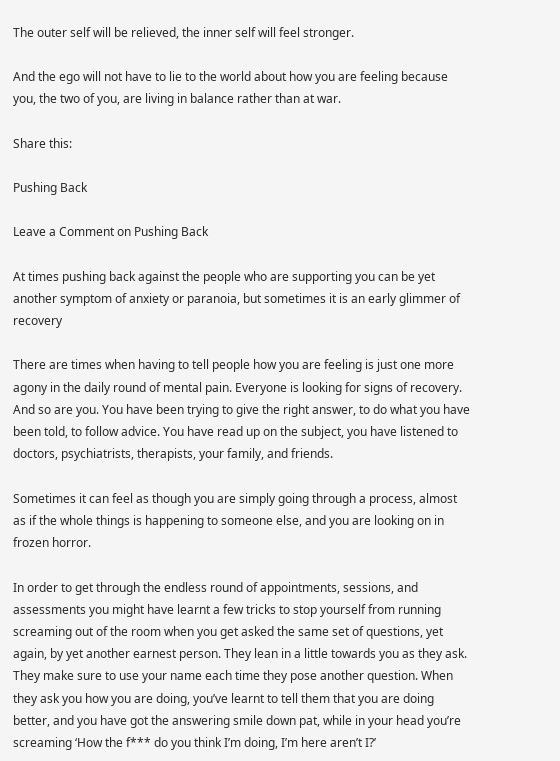The outer self will be relieved, the inner self will feel stronger.

And the ego will not have to lie to the world about how you are feeling because you, the two of you, are living in balance rather than at war.

Share this:

Pushing Back

Leave a Comment on Pushing Back

At times pushing back against the people who are supporting you can be yet another symptom of anxiety or paranoia, but sometimes it is an early glimmer of recovery

There are times when having to tell people how you are feeling is just one more agony in the daily round of mental pain. Everyone is looking for signs of recovery. And so are you. You have been trying to give the right answer, to do what you have been told, to follow advice. You have read up on the subject, you have listened to doctors, psychiatrists, therapists, your family, and friends.

Sometimes it can feel as though you are simply going through a process, almost as if the whole things is happening to someone else, and you are looking on in frozen horror.

In order to get through the endless round of appointments, sessions, and assessments you might have learnt a few tricks to stop yourself from running screaming out of the room when you get asked the same set of questions, yet again, by yet another earnest person. They lean in a little towards you as they ask. They make sure to use your name each time they pose another question. When they ask you how you are doing, you’ve learnt to tell them that you are doing better, and you have got the answering smile down pat, while in your head you’re screaming ‘How the f*** do you think I’m doing, I’m here aren’t I?’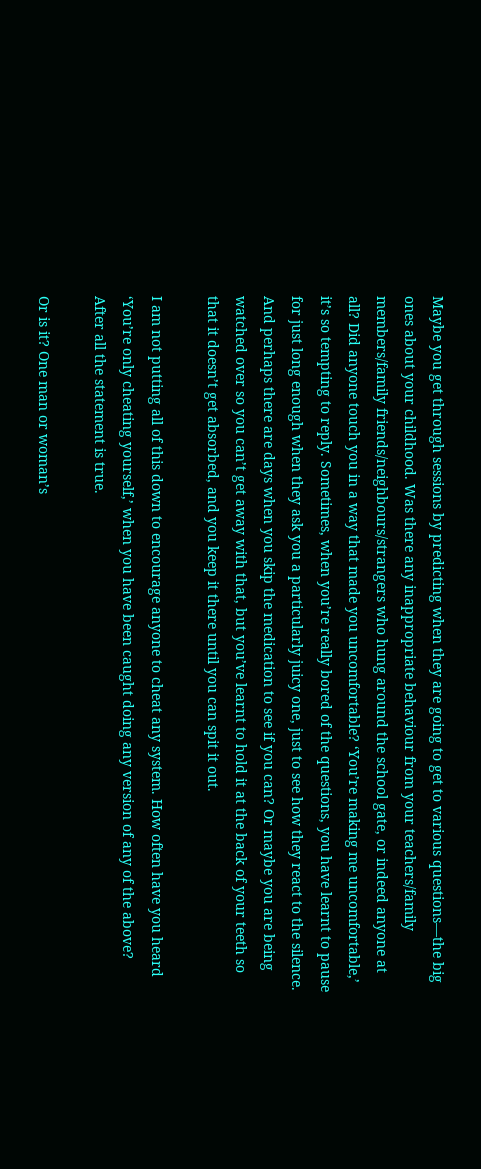Maybe you get through sessions by predicting when they are going to get to various questions—the big ones about your childhood. Was there any inappropriate behaviour from your teachers/family members/family friends/neighbours/strangers who hung around the school gate, or indeed anyone at all? Did anyone touch you in a way that made you uncomfortable? ‘You’re making me uncomfortable,’ it’s so tempting to reply. Sometimes, when you’re really bored of the questions, you have learnt to pause for just long enough when they ask you a particularly juicy one, just to see how they react to the silence. And perhaps there are days when you skip the medication to see if you can? Or maybe you are being watched over so you can’t get away with that, but you’ve learnt to hold it at the back of your teeth so that it doesn’t get absorbed, and you keep it there until you can spit it out.

I am not putting all of this down to encourage anyone to cheat any system. How often have you heard ‘You’re only cheating yourself,’ when you have been caught doing any version of any of the above? After all the statement is true.

Or is it? One man or woman’s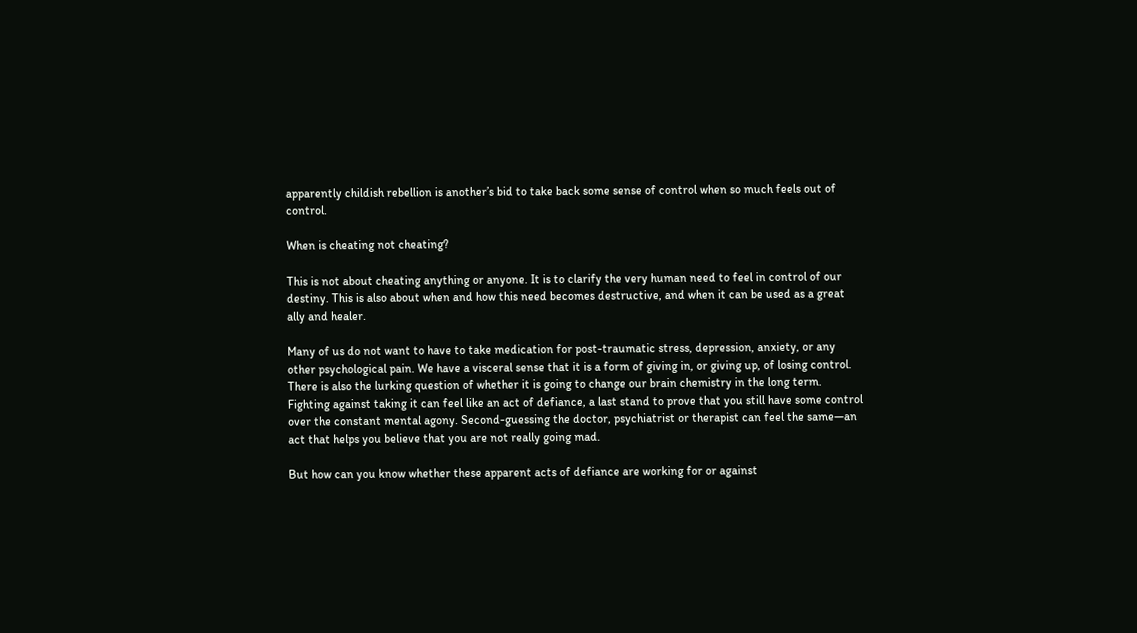apparently childish rebellion is another’s bid to take back some sense of control when so much feels out of control.

When is cheating not cheating?

This is not about cheating anything or anyone. It is to clarify the very human need to feel in control of our destiny. This is also about when and how this need becomes destructive, and when it can be used as a great ally and healer.

Many of us do not want to have to take medication for post-traumatic stress, depression, anxiety, or any other psychological pain. We have a visceral sense that it is a form of giving in, or giving up, of losing control. There is also the lurking question of whether it is going to change our brain chemistry in the long term. Fighting against taking it can feel like an act of defiance, a last stand to prove that you still have some control over the constant mental agony. Second-guessing the doctor, psychiatrist or therapist can feel the same—an act that helps you believe that you are not really going mad.

But how can you know whether these apparent acts of defiance are working for or against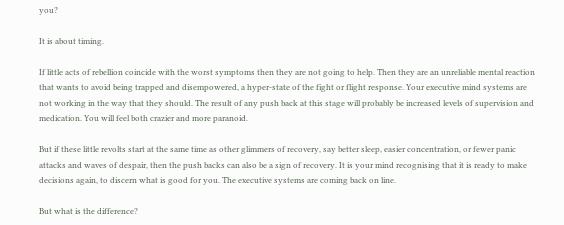you?

It is about timing.

If little acts of rebellion coincide with the worst symptoms then they are not going to help. Then they are an unreliable mental reaction that wants to avoid being trapped and disempowered, a hyper-state of the fight or flight response. Your executive mind systems are not working in the way that they should. The result of any push back at this stage will probably be increased levels of supervision and medication. You will feel both crazier and more paranoid.

But if these little revolts start at the same time as other glimmers of recovery, say better sleep, easier concentration, or fewer panic attacks and waves of despair, then the push backs can also be a sign of recovery. It is your mind recognising that it is ready to make decisions again, to discern what is good for you. The executive systems are coming back on line.

But what is the difference?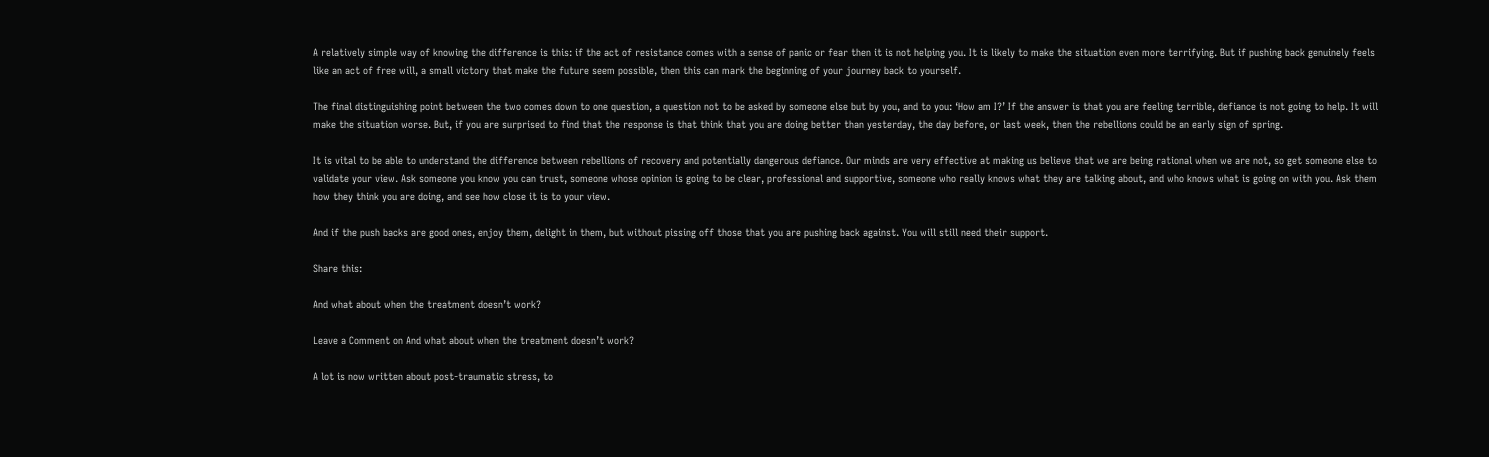A relatively simple way of knowing the difference is this: if the act of resistance comes with a sense of panic or fear then it is not helping you. It is likely to make the situation even more terrifying. But if pushing back genuinely feels like an act of free will, a small victory that make the future seem possible, then this can mark the beginning of your journey back to yourself.

The final distinguishing point between the two comes down to one question, a question not to be asked by someone else but by you, and to you: ‘How am I?’ If the answer is that you are feeling terrible, defiance is not going to help. It will make the situation worse. But, if you are surprised to find that the response is that think that you are doing better than yesterday, the day before, or last week, then the rebellions could be an early sign of spring.

It is vital to be able to understand the difference between rebellions of recovery and potentially dangerous defiance. Our minds are very effective at making us believe that we are being rational when we are not, so get someone else to validate your view. Ask someone you know you can trust, someone whose opinion is going to be clear, professional and supportive, someone who really knows what they are talking about, and who knows what is going on with you. Ask them how they think you are doing, and see how close it is to your view.

And if the push backs are good ones, enjoy them, delight in them, but without pissing off those that you are pushing back against. You will still need their support.

Share this:

And what about when the treatment doesn’t work?

Leave a Comment on And what about when the treatment doesn’t work?

A lot is now written about post-traumatic stress, to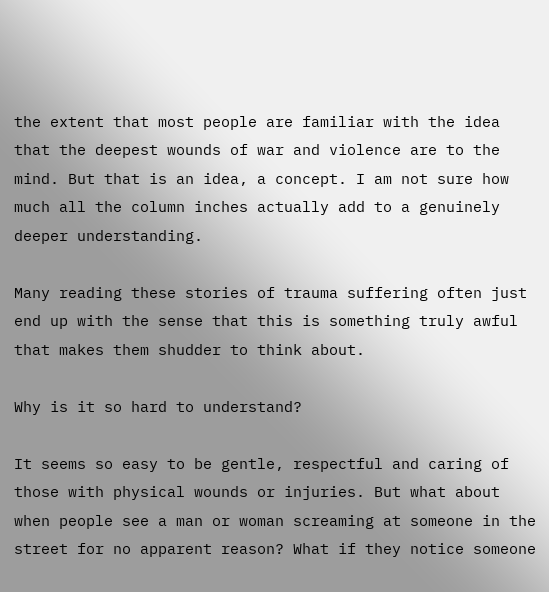the extent that most people are familiar with the idea that the deepest wounds of war and violence are to the mind. But that is an idea, a concept. I am not sure how much all the column inches actually add to a genuinely deeper understanding.

Many reading these stories of trauma suffering often just end up with the sense that this is something truly awful that makes them shudder to think about.

Why is it so hard to understand?

It seems so easy to be gentle, respectful and caring of those with physical wounds or injuries. But what about when people see a man or woman screaming at someone in the street for no apparent reason? What if they notice someone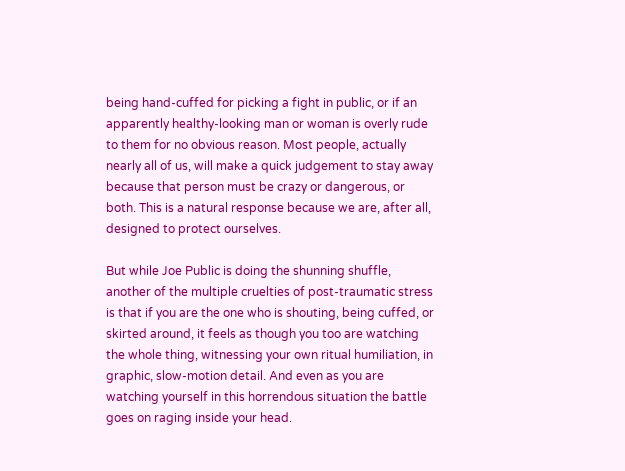being hand-cuffed for picking a fight in public, or if an apparently healthy-looking man or woman is overly rude to them for no obvious reason. Most people, actually nearly all of us, will make a quick judgement to stay away because that person must be crazy or dangerous, or both. This is a natural response because we are, after all, designed to protect ourselves.

But while Joe Public is doing the shunning shuffle, another of the multiple cruelties of post-traumatic stress is that if you are the one who is shouting, being cuffed, or skirted around, it feels as though you too are watching the whole thing, witnessing your own ritual humiliation, in graphic, slow-motion detail. And even as you are watching yourself in this horrendous situation the battle goes on raging inside your head.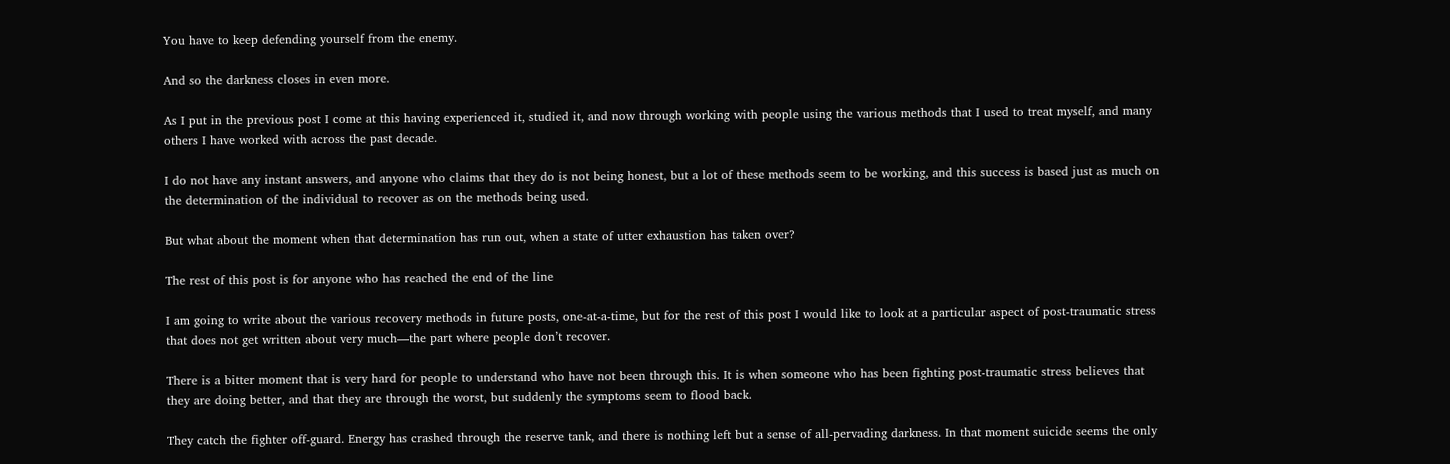You have to keep defending yourself from the enemy.

And so the darkness closes in even more.

As I put in the previous post I come at this having experienced it, studied it, and now through working with people using the various methods that I used to treat myself, and many others I have worked with across the past decade.

I do not have any instant answers, and anyone who claims that they do is not being honest, but a lot of these methods seem to be working, and this success is based just as much on the determination of the individual to recover as on the methods being used.

But what about the moment when that determination has run out, when a state of utter exhaustion has taken over?

The rest of this post is for anyone who has reached the end of the line

I am going to write about the various recovery methods in future posts, one-at-a-time, but for the rest of this post I would like to look at a particular aspect of post-traumatic stress that does not get written about very much—the part where people don’t recover.

There is a bitter moment that is very hard for people to understand who have not been through this. It is when someone who has been fighting post-traumatic stress believes that they are doing better, and that they are through the worst, but suddenly the symptoms seem to flood back.

They catch the fighter off-guard. Energy has crashed through the reserve tank, and there is nothing left but a sense of all-pervading darkness. In that moment suicide seems the only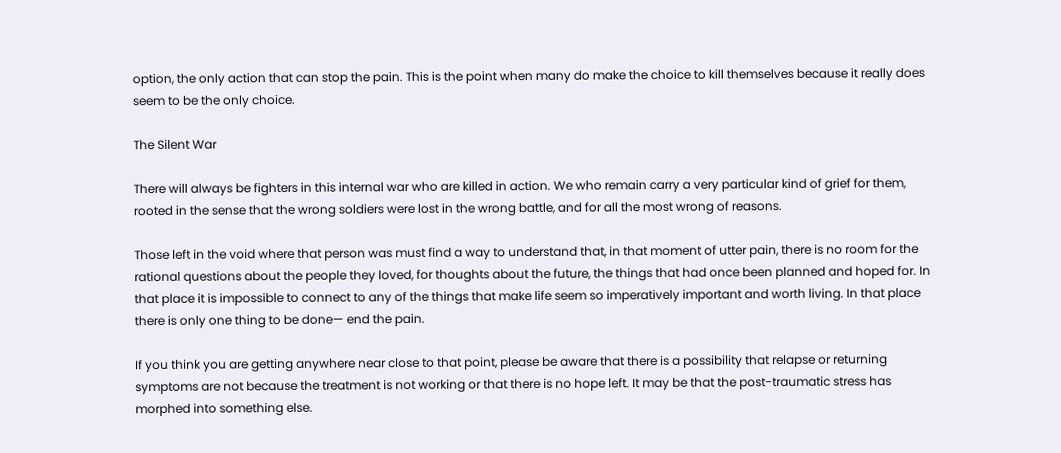option, the only action that can stop the pain. This is the point when many do make the choice to kill themselves because it really does seem to be the only choice.

The Silent War

There will always be fighters in this internal war who are killed in action. We who remain carry a very particular kind of grief for them, rooted in the sense that the wrong soldiers were lost in the wrong battle, and for all the most wrong of reasons.

Those left in the void where that person was must find a way to understand that, in that moment of utter pain, there is no room for the rational questions about the people they loved, for thoughts about the future, the things that had once been planned and hoped for. In that place it is impossible to connect to any of the things that make life seem so imperatively important and worth living. In that place there is only one thing to be done— end the pain.

If you think you are getting anywhere near close to that point, please be aware that there is a possibility that relapse or returning symptoms are not because the treatment is not working or that there is no hope left. It may be that the post-traumatic stress has morphed into something else.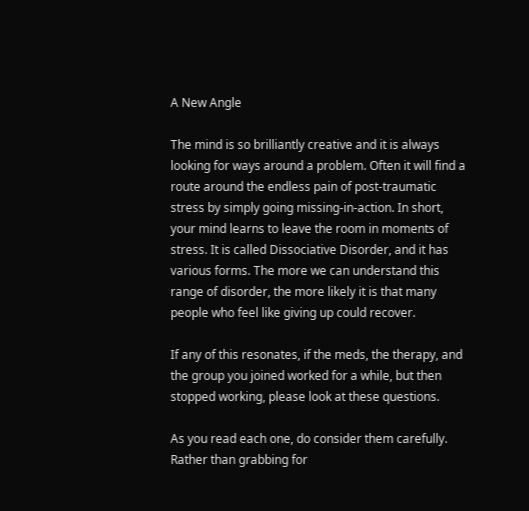A New Angle

The mind is so brilliantly creative and it is always looking for ways around a problem. Often it will find a route around the endless pain of post-traumatic stress by simply going missing-in-action. In short, your mind learns to leave the room in moments of stress. It is called Dissociative Disorder, and it has various forms. The more we can understand this range of disorder, the more likely it is that many people who feel like giving up could recover.

If any of this resonates, if the meds, the therapy, and the group you joined worked for a while, but then stopped working, please look at these questions.

As you read each one, do consider them carefully. Rather than grabbing for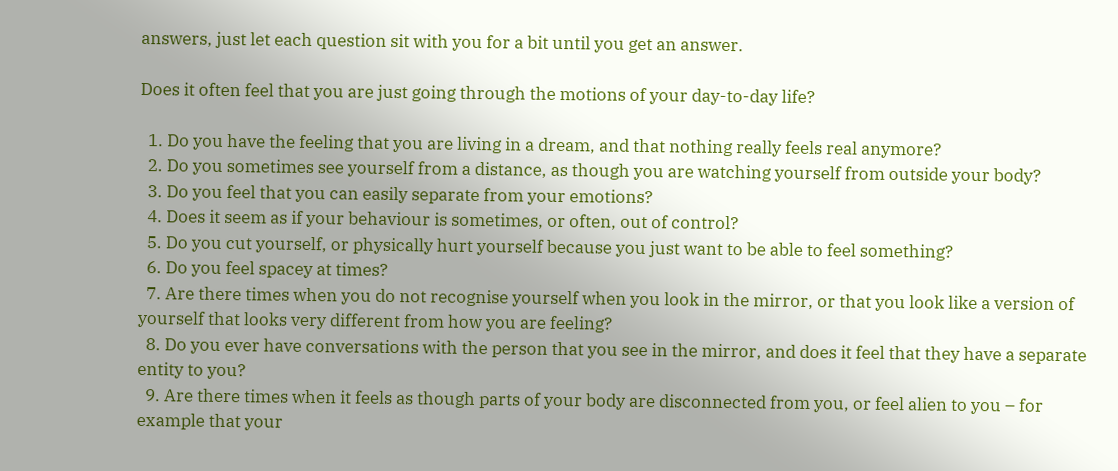answers, just let each question sit with you for a bit until you get an answer.

Does it often feel that you are just going through the motions of your day-to-day life?

  1. Do you have the feeling that you are living in a dream, and that nothing really feels real anymore?
  2. Do you sometimes see yourself from a distance, as though you are watching yourself from outside your body?
  3. Do you feel that you can easily separate from your emotions?
  4. Does it seem as if your behaviour is sometimes, or often, out of control?
  5. Do you cut yourself, or physically hurt yourself because you just want to be able to feel something?
  6. Do you feel spacey at times?
  7. Are there times when you do not recognise yourself when you look in the mirror, or that you look like a version of yourself that looks very different from how you are feeling?
  8. Do you ever have conversations with the person that you see in the mirror, and does it feel that they have a separate entity to you?
  9. Are there times when it feels as though parts of your body are disconnected from you, or feel alien to you – for example that your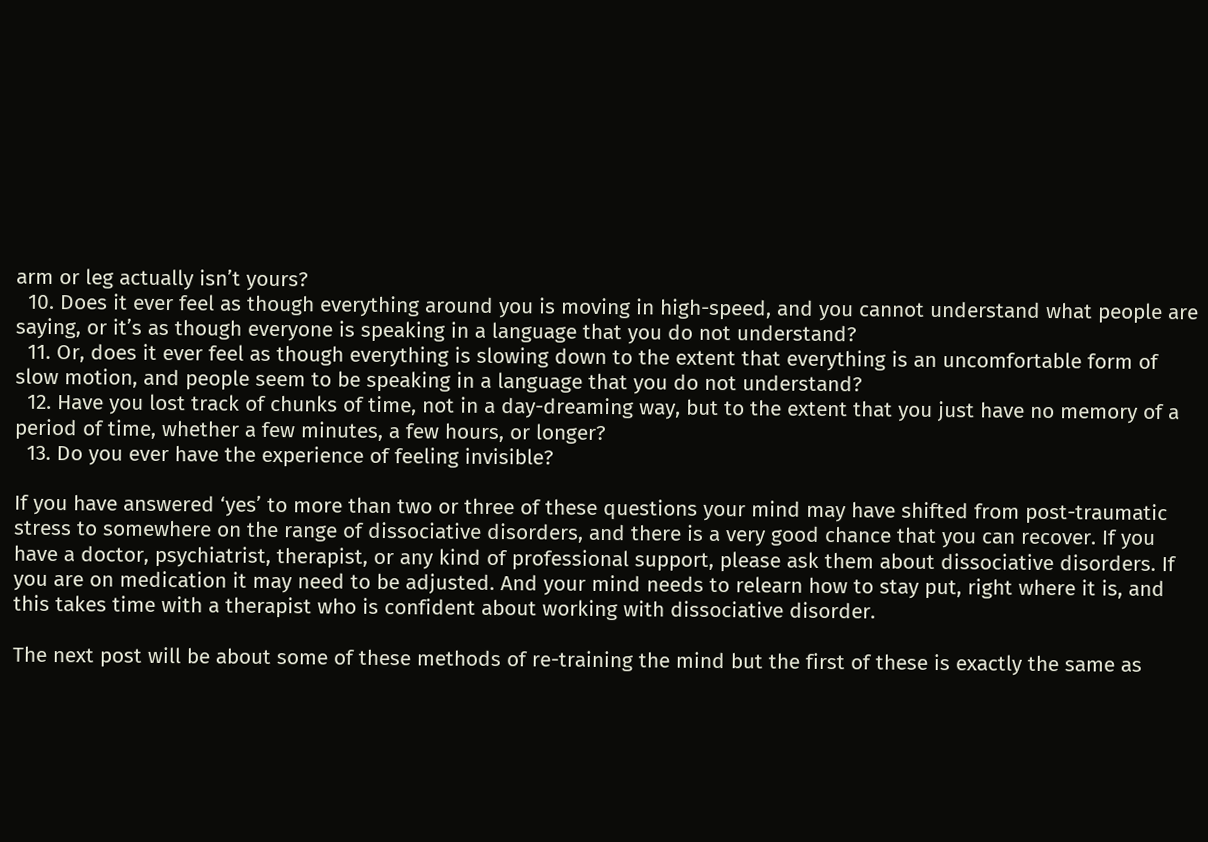arm or leg actually isn’t yours?
  10. Does it ever feel as though everything around you is moving in high-speed, and you cannot understand what people are saying, or it’s as though everyone is speaking in a language that you do not understand?
  11. Or, does it ever feel as though everything is slowing down to the extent that everything is an uncomfortable form of slow motion, and people seem to be speaking in a language that you do not understand?
  12. Have you lost track of chunks of time, not in a day-dreaming way, but to the extent that you just have no memory of a period of time, whether a few minutes, a few hours, or longer?
  13. Do you ever have the experience of feeling invisible?

If you have answered ‘yes’ to more than two or three of these questions your mind may have shifted from post-traumatic stress to somewhere on the range of dissociative disorders, and there is a very good chance that you can recover. If you have a doctor, psychiatrist, therapist, or any kind of professional support, please ask them about dissociative disorders. If you are on medication it may need to be adjusted. And your mind needs to relearn how to stay put, right where it is, and this takes time with a therapist who is confident about working with dissociative disorder.

The next post will be about some of these methods of re-training the mind but the first of these is exactly the same as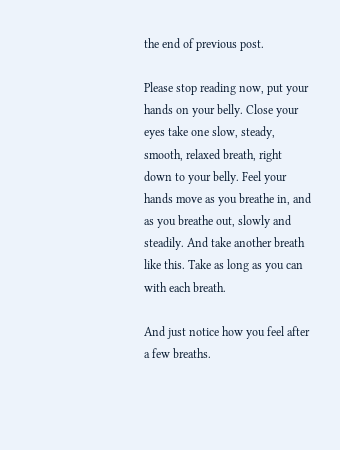the end of previous post.

Please stop reading now, put your hands on your belly. Close your eyes take one slow, steady, smooth, relaxed breath, right down to your belly. Feel your hands move as you breathe in, and as you breathe out, slowly and steadily. And take another breath like this. Take as long as you can with each breath.

And just notice how you feel after a few breaths.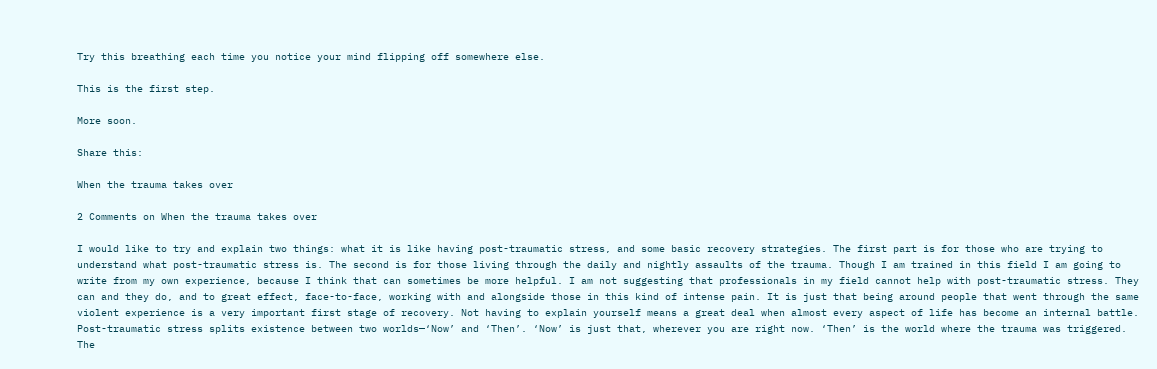Try this breathing each time you notice your mind flipping off somewhere else.

This is the first step.

More soon.

Share this:

When the trauma takes over

2 Comments on When the trauma takes over

I would like to try and explain two things: what it is like having post-traumatic stress, and some basic recovery strategies. The first part is for those who are trying to understand what post-traumatic stress is. The second is for those living through the daily and nightly assaults of the trauma. Though I am trained in this field I am going to write from my own experience, because I think that can sometimes be more helpful. I am not suggesting that professionals in my field cannot help with post-traumatic stress. They can and they do, and to great effect, face-to-face, working with and alongside those in this kind of intense pain. It is just that being around people that went through the same violent experience is a very important first stage of recovery. Not having to explain yourself means a great deal when almost every aspect of life has become an internal battle. Post-traumatic stress splits existence between two worlds—‘Now’ and ‘Then’. ‘Now’ is just that, wherever you are right now. ‘Then’ is the world where the trauma was triggered. The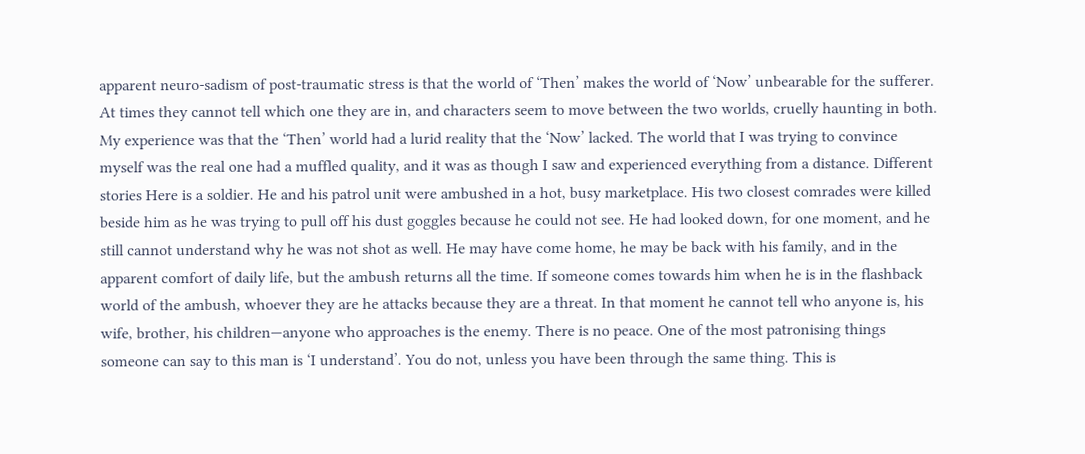apparent neuro-sadism of post-traumatic stress is that the world of ‘Then’ makes the world of ‘Now’ unbearable for the sufferer. At times they cannot tell which one they are in, and characters seem to move between the two worlds, cruelly haunting in both. My experience was that the ‘Then’ world had a lurid reality that the ‘Now’ lacked. The world that I was trying to convince myself was the real one had a muffled quality, and it was as though I saw and experienced everything from a distance. Different stories Here is a soldier. He and his patrol unit were ambushed in a hot, busy marketplace. His two closest comrades were killed beside him as he was trying to pull off his dust goggles because he could not see. He had looked down, for one moment, and he still cannot understand why he was not shot as well. He may have come home, he may be back with his family, and in the apparent comfort of daily life, but the ambush returns all the time. If someone comes towards him when he is in the flashback world of the ambush, whoever they are he attacks because they are a threat. In that moment he cannot tell who anyone is, his wife, brother, his children—anyone who approaches is the enemy. There is no peace. One of the most patronising things someone can say to this man is ‘I understand’. You do not, unless you have been through the same thing. This is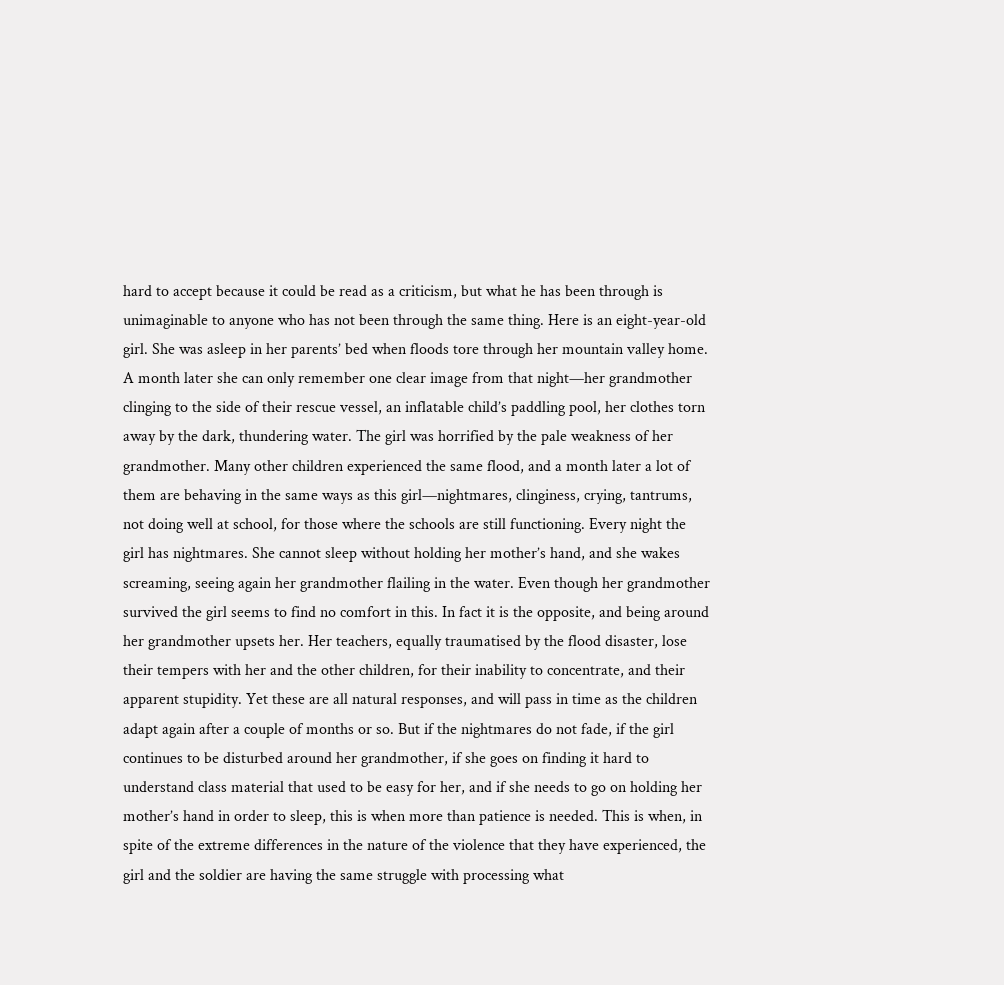hard to accept because it could be read as a criticism, but what he has been through is unimaginable to anyone who has not been through the same thing. Here is an eight-year-old girl. She was asleep in her parents’ bed when floods tore through her mountain valley home. A month later she can only remember one clear image from that night—her grandmother clinging to the side of their rescue vessel, an inflatable child’s paddling pool, her clothes torn away by the dark, thundering water. The girl was horrified by the pale weakness of her grandmother. Many other children experienced the same flood, and a month later a lot of them are behaving in the same ways as this girl—nightmares, clinginess, crying, tantrums, not doing well at school, for those where the schools are still functioning. Every night the girl has nightmares. She cannot sleep without holding her mother’s hand, and she wakes screaming, seeing again her grandmother flailing in the water. Even though her grandmother survived the girl seems to find no comfort in this. In fact it is the opposite, and being around her grandmother upsets her. Her teachers, equally traumatised by the flood disaster, lose their tempers with her and the other children, for their inability to concentrate, and their apparent stupidity. Yet these are all natural responses, and will pass in time as the children adapt again after a couple of months or so. But if the nightmares do not fade, if the girl continues to be disturbed around her grandmother, if she goes on finding it hard to understand class material that used to be easy for her, and if she needs to go on holding her mother’s hand in order to sleep, this is when more than patience is needed. This is when, in spite of the extreme differences in the nature of the violence that they have experienced, the girl and the soldier are having the same struggle with processing what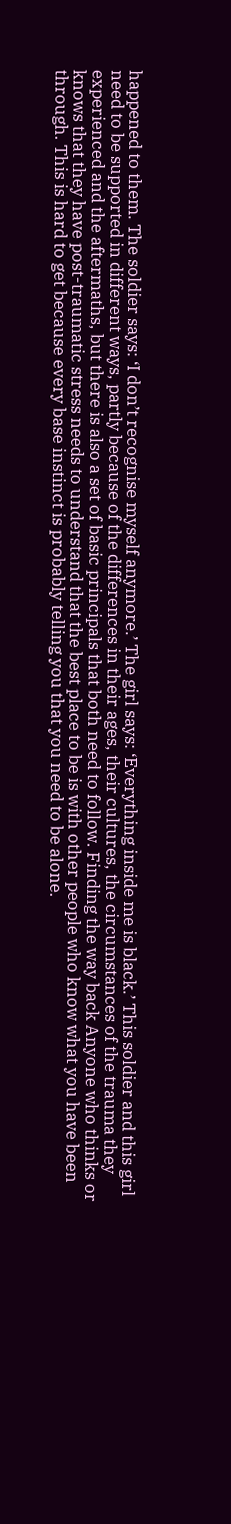happened to them. The soldier says: ‘I don’t recognise myself anymore.’ The girl says: ‘Everything inside me is black.’ This soldier and this girl need to be supported in different ways, partly because of the differences in their ages, their cultures, the circumstances of the trauma they experienced and the aftermaths, but there is also a set of basic principals that both need to follow. Finding the way back Anyone who thinks or knows that they have post-traumatic stress needs to understand that the best place to be is with other people who know what you have been through. This is hard to get because every base instinct is probably telling you that you need to be alone.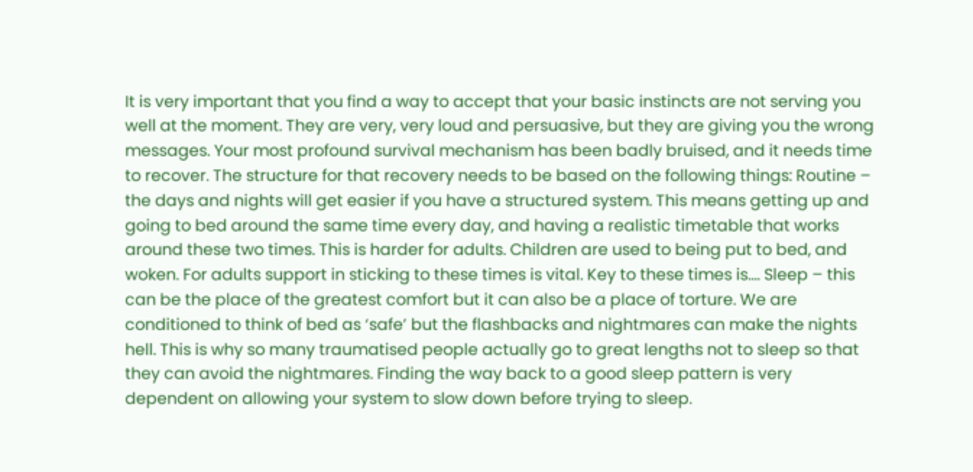It is very important that you find a way to accept that your basic instincts are not serving you well at the moment. They are very, very loud and persuasive, but they are giving you the wrong messages. Your most profound survival mechanism has been badly bruised, and it needs time to recover. The structure for that recovery needs to be based on the following things: Routine – the days and nights will get easier if you have a structured system. This means getting up and going to bed around the same time every day, and having a realistic timetable that works around these two times. This is harder for adults. Children are used to being put to bed, and woken. For adults support in sticking to these times is vital. Key to these times is…. Sleep – this can be the place of the greatest comfort but it can also be a place of torture. We are conditioned to think of bed as ‘safe’ but the flashbacks and nightmares can make the nights hell. This is why so many traumatised people actually go to great lengths not to sleep so that they can avoid the nightmares. Finding the way back to a good sleep pattern is very dependent on allowing your system to slow down before trying to sleep.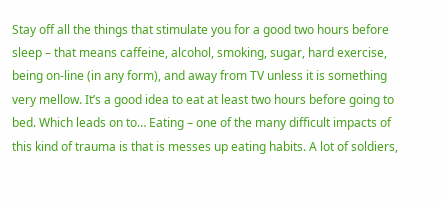Stay off all the things that stimulate you for a good two hours before sleep – that means caffeine, alcohol, smoking, sugar, hard exercise, being on-line (in any form), and away from TV unless it is something very mellow. It’s a good idea to eat at least two hours before going to bed. Which leads on to… Eating – one of the many difficult impacts of this kind of trauma is that is messes up eating habits. A lot of soldiers,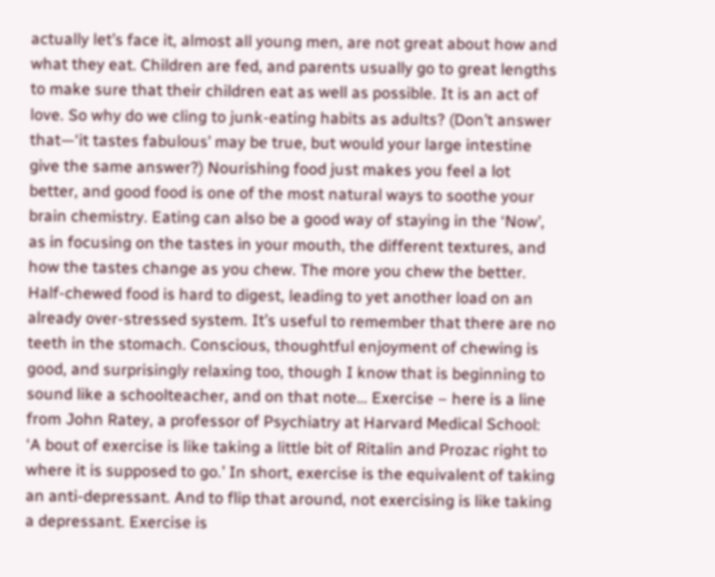actually let’s face it, almost all young men, are not great about how and what they eat. Children are fed, and parents usually go to great lengths to make sure that their children eat as well as possible. It is an act of love. So why do we cling to junk-eating habits as adults? (Don’t answer that—‘it tastes fabulous’ may be true, but would your large intestine give the same answer?) Nourishing food just makes you feel a lot better, and good food is one of the most natural ways to soothe your brain chemistry. Eating can also be a good way of staying in the ‘Now’, as in focusing on the tastes in your mouth, the different textures, and how the tastes change as you chew. The more you chew the better. Half-chewed food is hard to digest, leading to yet another load on an already over-stressed system. It’s useful to remember that there are no teeth in the stomach. Conscious, thoughtful enjoyment of chewing is good, and surprisingly relaxing too, though I know that is beginning to sound like a schoolteacher, and on that note… Exercise – here is a line from John Ratey, a professor of Psychiatry at Harvard Medical School: ‘A bout of exercise is like taking a little bit of Ritalin and Prozac right to where it is supposed to go.’ In short, exercise is the equivalent of taking an anti-depressant. And to flip that around, not exercising is like taking a depressant. Exercise is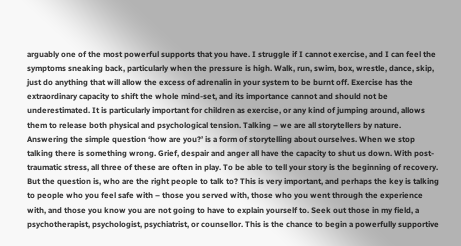arguably one of the most powerful supports that you have. I struggle if I cannot exercise, and I can feel the symptoms sneaking back, particularly when the pressure is high. Walk, run, swim, box, wrestle, dance, skip, just do anything that will allow the excess of adrenalin in your system to be burnt off. Exercise has the extraordinary capacity to shift the whole mind-set, and its importance cannot and should not be underestimated. It is particularly important for children as exercise, or any kind of jumping around, allows them to release both physical and psychological tension. Talking – we are all storytellers by nature. Answering the simple question ‘how are you?’ is a form of storytelling about ourselves. When we stop talking there is something wrong. Grief, despair and anger all have the capacity to shut us down. With post-traumatic stress, all three of these are often in play. To be able to tell your story is the beginning of recovery. But the question is, who are the right people to talk to? This is very important, and perhaps the key is talking to people who you feel safe with – those you served with, those who you went through the experience with, and those you know you are not going to have to explain yourself to. Seek out those in my field, a psychotherapist, psychologist, psychiatrist, or counsellor. This is the chance to begin a powerfully supportive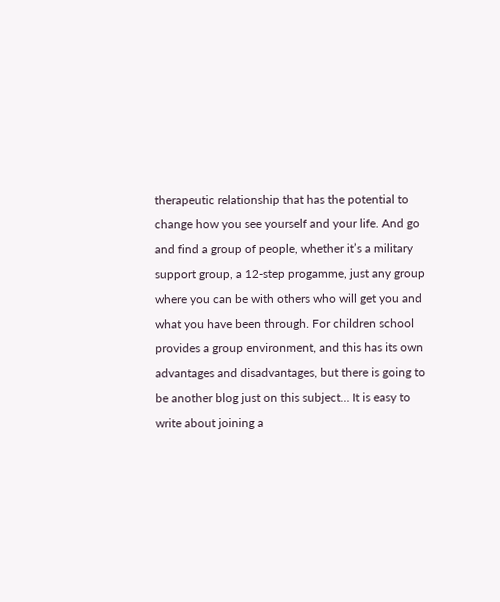therapeutic relationship that has the potential to change how you see yourself and your life. And go and find a group of people, whether it’s a military support group, a 12-step progamme, just any group where you can be with others who will get you and what you have been through. For children school provides a group environment, and this has its own advantages and disadvantages, but there is going to be another blog just on this subject… It is easy to write about joining a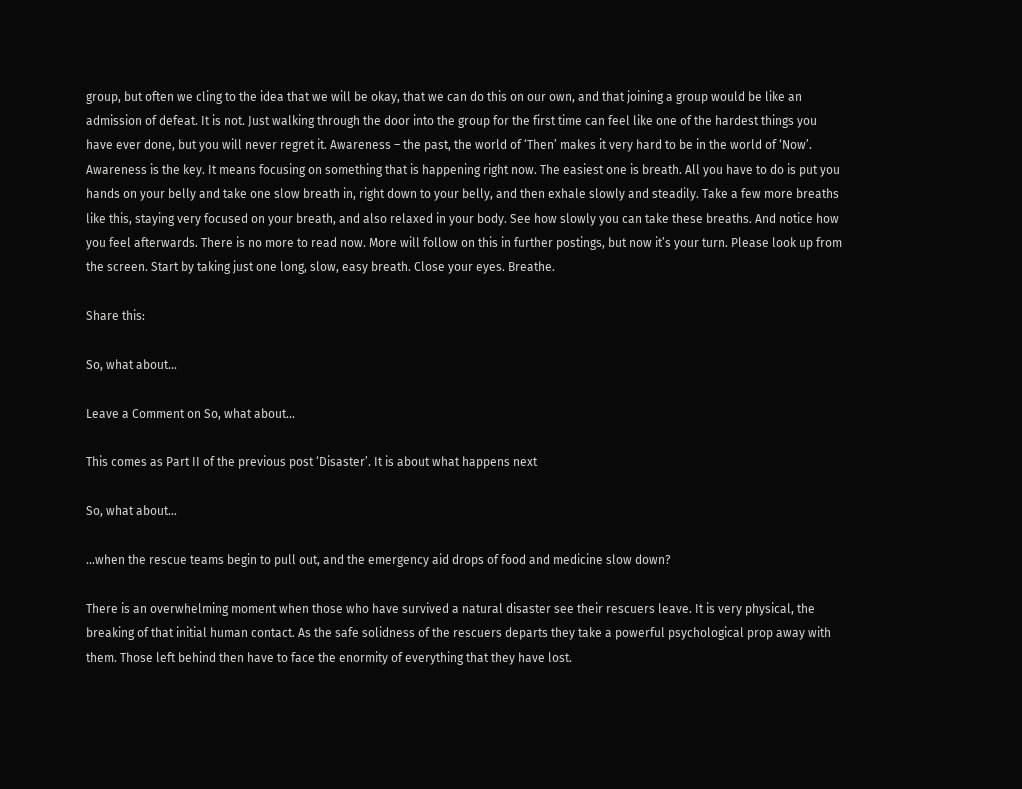group, but often we cling to the idea that we will be okay, that we can do this on our own, and that joining a group would be like an admission of defeat. It is not. Just walking through the door into the group for the first time can feel like one of the hardest things you have ever done, but you will never regret it. Awareness – the past, the world of ‘Then’ makes it very hard to be in the world of ‘Now’. Awareness is the key. It means focusing on something that is happening right now. The easiest one is breath. All you have to do is put you hands on your belly and take one slow breath in, right down to your belly, and then exhale slowly and steadily. Take a few more breaths like this, staying very focused on your breath, and also relaxed in your body. See how slowly you can take these breaths. And notice how you feel afterwards. There is no more to read now. More will follow on this in further postings, but now it’s your turn. Please look up from the screen. Start by taking just one long, slow, easy breath. Close your eyes. Breathe.

Share this:

So, what about…

Leave a Comment on So, what about…

This comes as Part II of the previous post ‘Disaster’. It is about what happens next

So, what about…

…when the rescue teams begin to pull out, and the emergency aid drops of food and medicine slow down?

There is an overwhelming moment when those who have survived a natural disaster see their rescuers leave. It is very physical, the breaking of that initial human contact. As the safe solidness of the rescuers departs they take a powerful psychological prop away with them. Those left behind then have to face the enormity of everything that they have lost.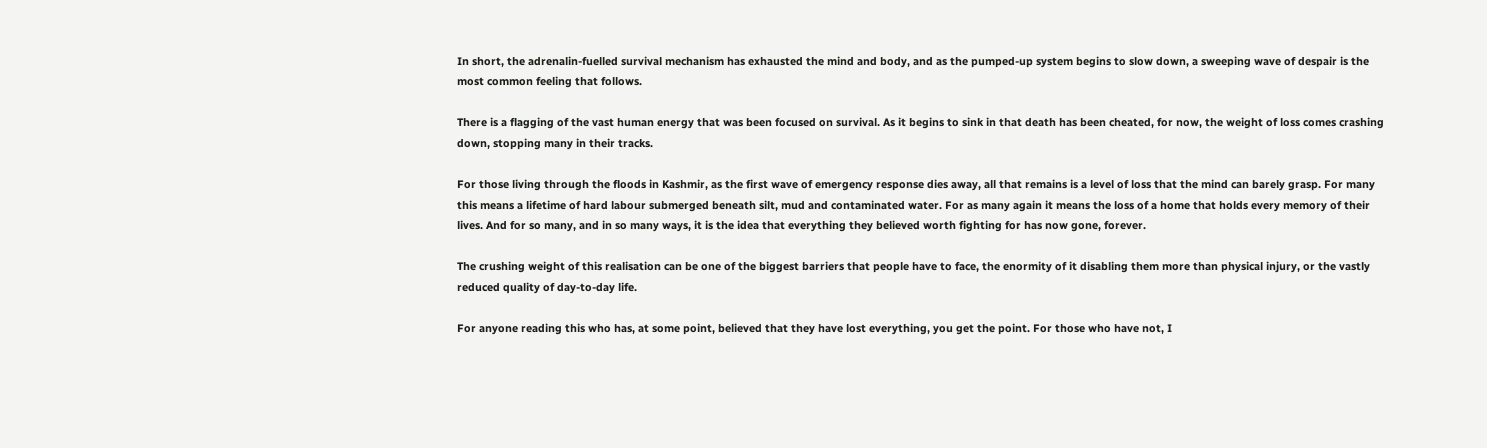In short, the adrenalin-fuelled survival mechanism has exhausted the mind and body, and as the pumped-up system begins to slow down, a sweeping wave of despair is the most common feeling that follows.

There is a flagging of the vast human energy that was been focused on survival. As it begins to sink in that death has been cheated, for now, the weight of loss comes crashing down, stopping many in their tracks.

For those living through the floods in Kashmir, as the first wave of emergency response dies away, all that remains is a level of loss that the mind can barely grasp. For many this means a lifetime of hard labour submerged beneath silt, mud and contaminated water. For as many again it means the loss of a home that holds every memory of their lives. And for so many, and in so many ways, it is the idea that everything they believed worth fighting for has now gone, forever.

The crushing weight of this realisation can be one of the biggest barriers that people have to face, the enormity of it disabling them more than physical injury, or the vastly reduced quality of day-to-day life.

For anyone reading this who has, at some point, believed that they have lost everything, you get the point. For those who have not, I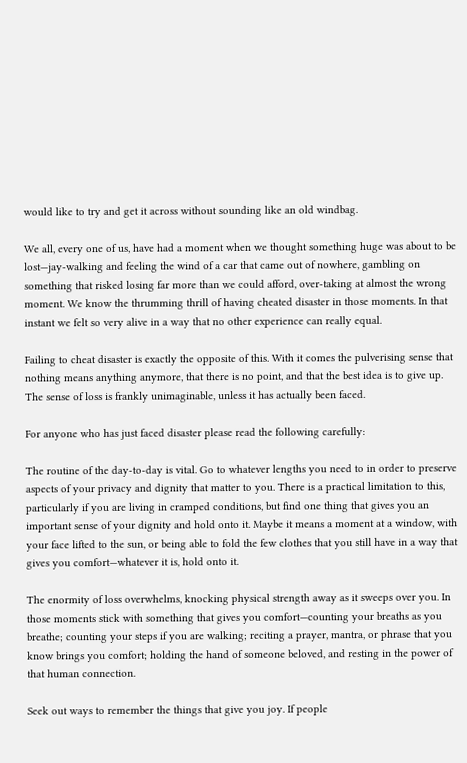would like to try and get it across without sounding like an old windbag.

We all, every one of us, have had a moment when we thought something huge was about to be lost—jay-walking and feeling the wind of a car that came out of nowhere, gambling on something that risked losing far more than we could afford, over-taking at almost the wrong moment. We know the thrumming thrill of having cheated disaster in those moments. In that instant we felt so very alive in a way that no other experience can really equal.

Failing to cheat disaster is exactly the opposite of this. With it comes the pulverising sense that nothing means anything anymore, that there is no point, and that the best idea is to give up. The sense of loss is frankly unimaginable, unless it has actually been faced.

For anyone who has just faced disaster please read the following carefully:

The routine of the day-to-day is vital. Go to whatever lengths you need to in order to preserve aspects of your privacy and dignity that matter to you. There is a practical limitation to this, particularly if you are living in cramped conditions, but find one thing that gives you an important sense of your dignity and hold onto it. Maybe it means a moment at a window, with your face lifted to the sun, or being able to fold the few clothes that you still have in a way that gives you comfort—whatever it is, hold onto it.

The enormity of loss overwhelms, knocking physical strength away as it sweeps over you. In those moments stick with something that gives you comfort—counting your breaths as you breathe; counting your steps if you are walking; reciting a prayer, mantra, or phrase that you know brings you comfort; holding the hand of someone beloved, and resting in the power of that human connection.

Seek out ways to remember the things that give you joy. If people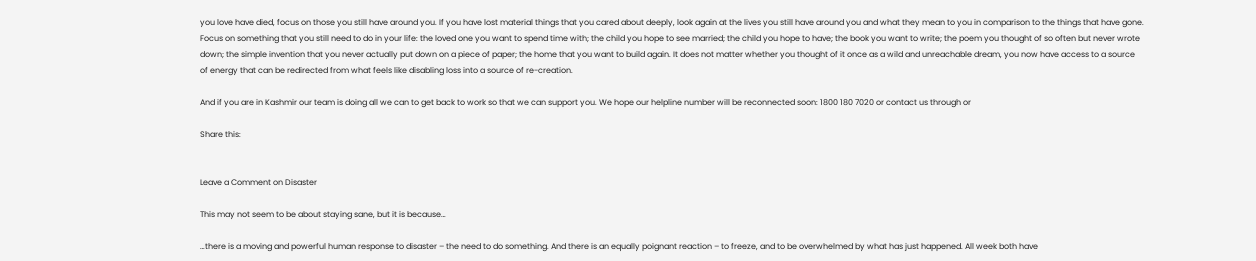you love have died, focus on those you still have around you. If you have lost material things that you cared about deeply, look again at the lives you still have around you and what they mean to you in comparison to the things that have gone. Focus on something that you still need to do in your life: the loved one you want to spend time with; the child you hope to see married; the child you hope to have; the book you want to write; the poem you thought of so often but never wrote down; the simple invention that you never actually put down on a piece of paper; the home that you want to build again. It does not matter whether you thought of it once as a wild and unreachable dream, you now have access to a source of energy that can be redirected from what feels like disabling loss into a source of re-creation.

And if you are in Kashmir our team is doing all we can to get back to work so that we can support you. We hope our helpline number will be reconnected soon: 1800 180 7020 or contact us through or

Share this:


Leave a Comment on Disaster

This may not seem to be about staying sane, but it is because…

…there is a moving and powerful human response to disaster – the need to do something. And there is an equally poignant reaction – to freeze, and to be overwhelmed by what has just happened. All week both have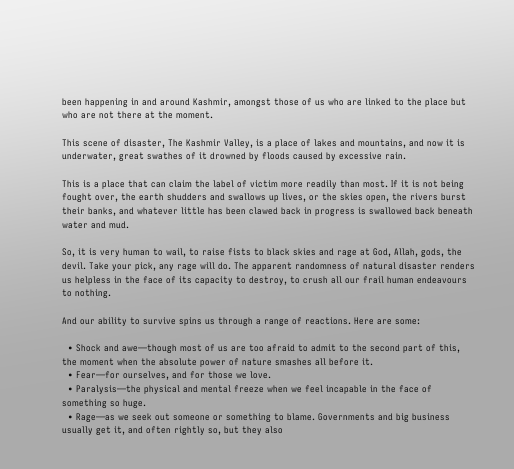been happening in and around Kashmir, amongst those of us who are linked to the place but who are not there at the moment.

This scene of disaster, The Kashmir Valley, is a place of lakes and mountains, and now it is underwater, great swathes of it drowned by floods caused by excessive rain.

This is a place that can claim the label of victim more readily than most. If it is not being fought over, the earth shudders and swallows up lives, or the skies open, the rivers burst their banks, and whatever little has been clawed back in progress is swallowed back beneath water and mud.

So, it is very human to wail, to raise fists to black skies and rage at God, Allah, gods, the devil. Take your pick, any rage will do. The apparent randomness of natural disaster renders us helpless in the face of its capacity to destroy, to crush all our frail human endeavours to nothing.

And our ability to survive spins us through a range of reactions. Here are some:

  • Shock and awe—though most of us are too afraid to admit to the second part of this, the moment when the absolute power of nature smashes all before it.
  • Fear—for ourselves, and for those we love.
  • Paralysis—the physical and mental freeze when we feel incapable in the face of something so huge.
  • Rage—as we seek out someone or something to blame. Governments and big business usually get it, and often rightly so, but they also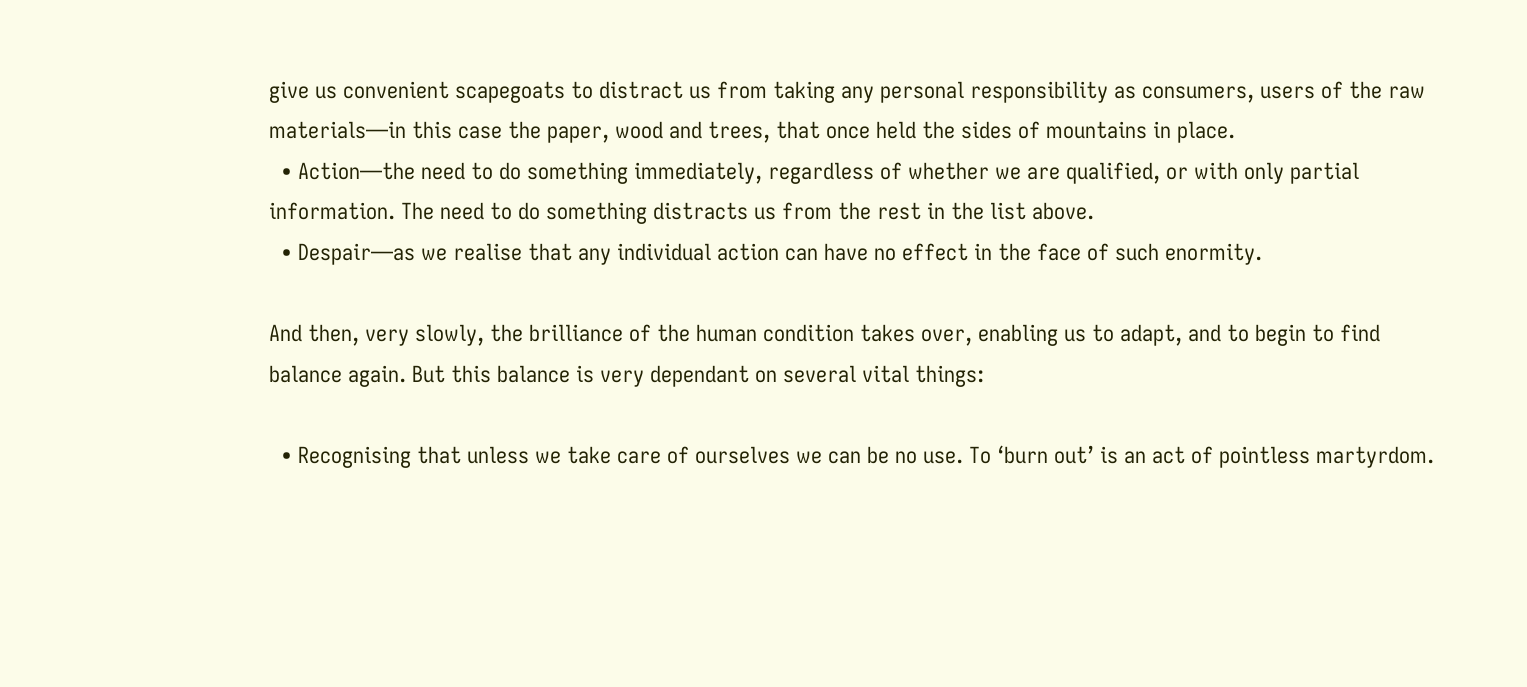give us convenient scapegoats to distract us from taking any personal responsibility as consumers, users of the raw materials—in this case the paper, wood and trees, that once held the sides of mountains in place.
  • Action—the need to do something immediately, regardless of whether we are qualified, or with only partial information. The need to do something distracts us from the rest in the list above.
  • Despair—as we realise that any individual action can have no effect in the face of such enormity.

And then, very slowly, the brilliance of the human condition takes over, enabling us to adapt, and to begin to find balance again. But this balance is very dependant on several vital things:

  • Recognising that unless we take care of ourselves we can be no use. To ‘burn out’ is an act of pointless martyrdom.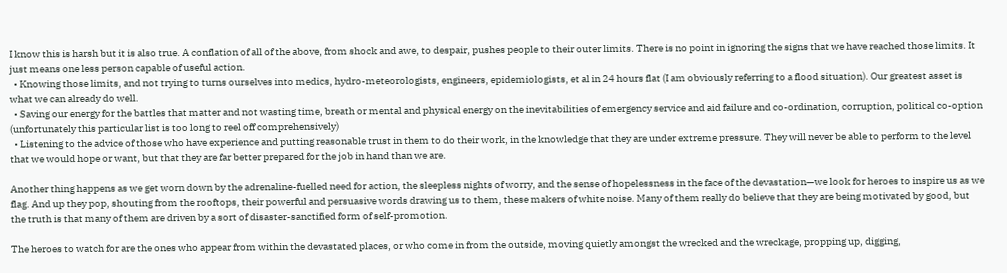I know this is harsh but it is also true. A conflation of all of the above, from shock and awe, to despair, pushes people to their outer limits. There is no point in ignoring the signs that we have reached those limits. It just means one less person capable of useful action.
  • Knowing those limits, and not trying to turns ourselves into medics, hydro-meteorologists, engineers, epidemiologists, et al in 24 hours flat (I am obviously referring to a flood situation). Our greatest asset is what we can already do well.
  • Saving our energy for the battles that matter and not wasting time, breath or mental and physical energy on the inevitabilities of emergency service and aid failure and co-ordination, corruption, political co-option (unfortunately this particular list is too long to reel off comprehensively)
  • Listening to the advice of those who have experience and putting reasonable trust in them to do their work, in the knowledge that they are under extreme pressure. They will never be able to perform to the level that we would hope or want, but that they are far better prepared for the job in hand than we are.

Another thing happens as we get worn down by the adrenaline-fuelled need for action, the sleepless nights of worry, and the sense of hopelessness in the face of the devastation—we look for heroes to inspire us as we flag. And up they pop, shouting from the rooftops, their powerful and persuasive words drawing us to them, these makers of white noise. Many of them really do believe that they are being motivated by good, but the truth is that many of them are driven by a sort of disaster-sanctified form of self-promotion.

The heroes to watch for are the ones who appear from within the devastated places, or who come in from the outside, moving quietly amongst the wrecked and the wreckage, propping up, digging,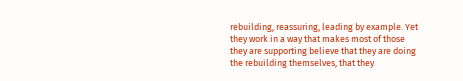rebuilding, reassuring, leading by example. Yet they work in a way that makes most of those they are supporting believe that they are doing the rebuilding themselves, that they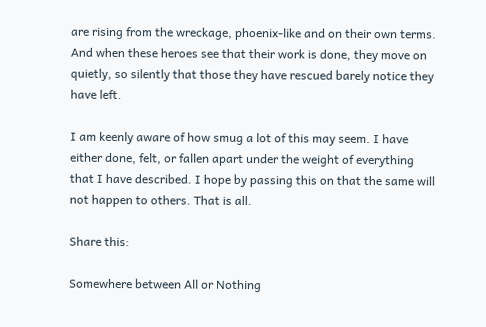are rising from the wreckage, phoenix-like and on their own terms. And when these heroes see that their work is done, they move on quietly, so silently that those they have rescued barely notice they have left.

I am keenly aware of how smug a lot of this may seem. I have either done, felt, or fallen apart under the weight of everything that I have described. I hope by passing this on that the same will not happen to others. That is all.

Share this:

Somewhere between All or Nothing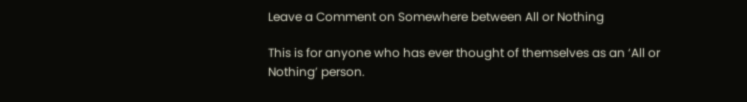Leave a Comment on Somewhere between All or Nothing

This is for anyone who has ever thought of themselves as an ‘All or Nothing’ person.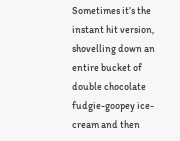Sometimes it’s the instant hit version, shovelling down an entire bucket of double chocolate fudgie-goopey ice-cream and then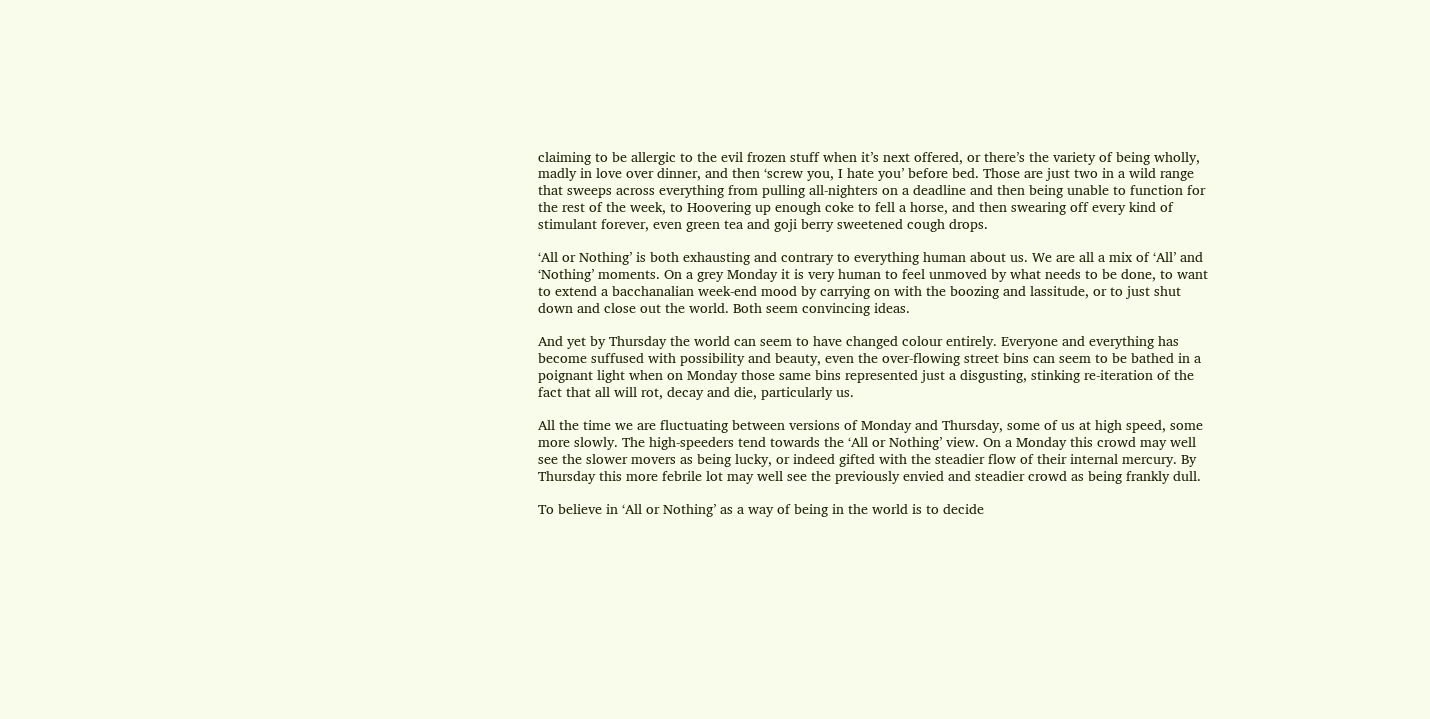claiming to be allergic to the evil frozen stuff when it’s next offered, or there’s the variety of being wholly, madly in love over dinner, and then ‘screw you, I hate you’ before bed. Those are just two in a wild range that sweeps across everything from pulling all-nighters on a deadline and then being unable to function for the rest of the week, to Hoovering up enough coke to fell a horse, and then swearing off every kind of stimulant forever, even green tea and goji berry sweetened cough drops.

‘All or Nothing’ is both exhausting and contrary to everything human about us. We are all a mix of ‘All’ and ‘Nothing’ moments. On a grey Monday it is very human to feel unmoved by what needs to be done, to want to extend a bacchanalian week-end mood by carrying on with the boozing and lassitude, or to just shut down and close out the world. Both seem convincing ideas.

And yet by Thursday the world can seem to have changed colour entirely. Everyone and everything has become suffused with possibility and beauty, even the over-flowing street bins can seem to be bathed in a poignant light when on Monday those same bins represented just a disgusting, stinking re-iteration of the fact that all will rot, decay and die, particularly us.

All the time we are fluctuating between versions of Monday and Thursday, some of us at high speed, some more slowly. The high-speeders tend towards the ‘All or Nothing’ view. On a Monday this crowd may well see the slower movers as being lucky, or indeed gifted with the steadier flow of their internal mercury. By Thursday this more febrile lot may well see the previously envied and steadier crowd as being frankly dull.

To believe in ‘All or Nothing’ as a way of being in the world is to decide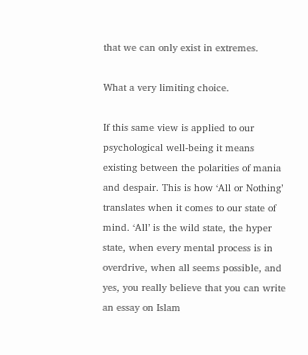that we can only exist in extremes.

What a very limiting choice.

If this same view is applied to our psychological well-being it means existing between the polarities of mania and despair. This is how ‘All or Nothing’ translates when it comes to our state of mind. ‘All’ is the wild state, the hyper state, when every mental process is in overdrive, when all seems possible, and yes, you really believe that you can write an essay on Islam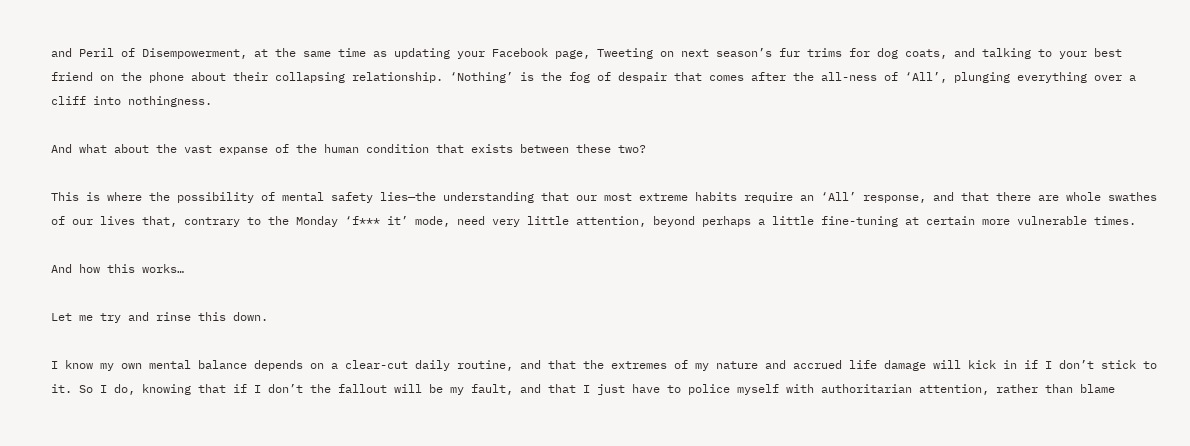and Peril of Disempowerment, at the same time as updating your Facebook page, Tweeting on next season’s fur trims for dog coats, and talking to your best friend on the phone about their collapsing relationship. ‘Nothing’ is the fog of despair that comes after the all-ness of ‘All’, plunging everything over a cliff into nothingness.

And what about the vast expanse of the human condition that exists between these two?

This is where the possibility of mental safety lies—the understanding that our most extreme habits require an ‘All’ response, and that there are whole swathes of our lives that, contrary to the Monday ‘f*** it’ mode, need very little attention, beyond perhaps a little fine-tuning at certain more vulnerable times.

And how this works…

Let me try and rinse this down.

I know my own mental balance depends on a clear-cut daily routine, and that the extremes of my nature and accrued life damage will kick in if I don’t stick to it. So I do, knowing that if I don’t the fallout will be my fault, and that I just have to police myself with authoritarian attention, rather than blame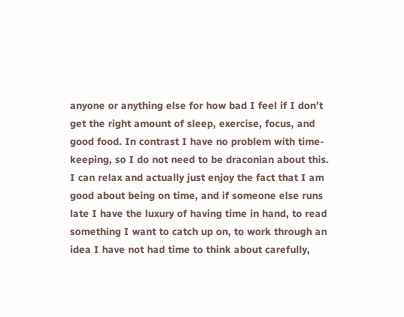anyone or anything else for how bad I feel if I don’t get the right amount of sleep, exercise, focus, and good food. In contrast I have no problem with time-keeping, so I do not need to be draconian about this. I can relax and actually just enjoy the fact that I am good about being on time, and if someone else runs late I have the luxury of having time in hand, to read something I want to catch up on, to work through an idea I have not had time to think about carefully,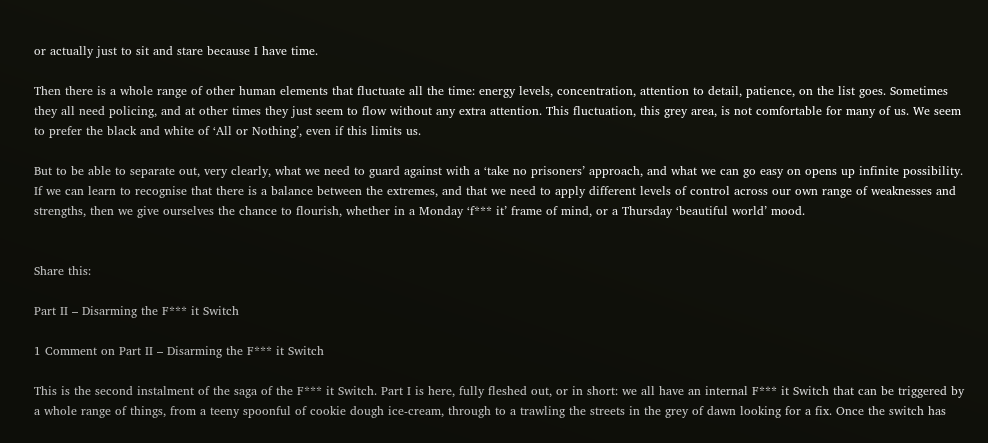or actually just to sit and stare because I have time.

Then there is a whole range of other human elements that fluctuate all the time: energy levels, concentration, attention to detail, patience, on the list goes. Sometimes they all need policing, and at other times they just seem to flow without any extra attention. This fluctuation, this grey area, is not comfortable for many of us. We seem to prefer the black and white of ‘All or Nothing’, even if this limits us.

But to be able to separate out, very clearly, what we need to guard against with a ‘take no prisoners’ approach, and what we can go easy on opens up infinite possibility. If we can learn to recognise that there is a balance between the extremes, and that we need to apply different levels of control across our own range of weaknesses and strengths, then we give ourselves the chance to flourish, whether in a Monday ‘f*** it’ frame of mind, or a Thursday ‘beautiful world’ mood.


Share this:

Part II – Disarming the F*** it Switch

1 Comment on Part II – Disarming the F*** it Switch

This is the second instalment of the saga of the F*** it Switch. Part I is here, fully fleshed out, or in short: we all have an internal F*** it Switch that can be triggered by a whole range of things, from a teeny spoonful of cookie dough ice-cream, through to a trawling the streets in the grey of dawn looking for a fix. Once the switch has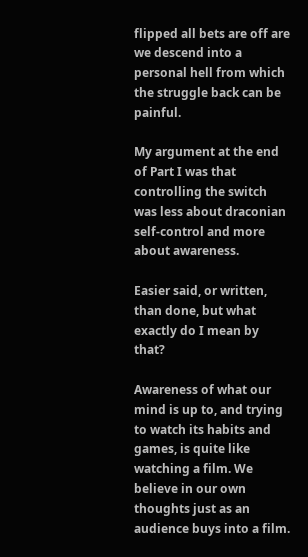flipped all bets are off are we descend into a personal hell from which the struggle back can be painful.

My argument at the end of Part I was that controlling the switch was less about draconian self-control and more about awareness.

Easier said, or written, than done, but what exactly do I mean by that?

Awareness of what our mind is up to, and trying to watch its habits and games, is quite like watching a film. We believe in our own thoughts just as an audience buys into a film.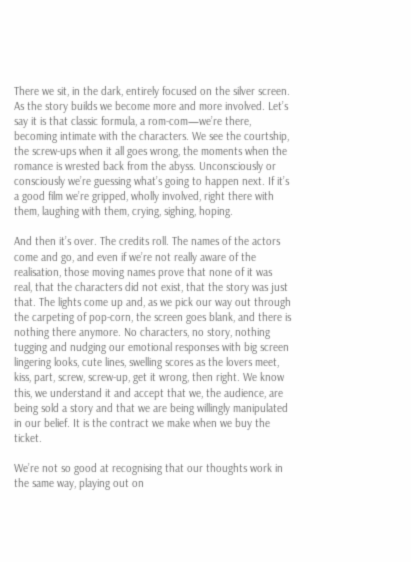There we sit, in the dark, entirely focused on the silver screen. As the story builds we become more and more involved. Let’s say it is that classic formula, a rom-com—we’re there, becoming intimate with the characters. We see the courtship, the screw-ups when it all goes wrong, the moments when the romance is wrested back from the abyss. Unconsciously or consciously we’re guessing what’s going to happen next. If it’s a good film we’re gripped, wholly involved, right there with them, laughing with them, crying, sighing, hoping.

And then it’s over. The credits roll. The names of the actors come and go, and even if we’re not really aware of the realisation, those moving names prove that none of it was real, that the characters did not exist, that the story was just that. The lights come up and, as we pick our way out through the carpeting of pop-corn, the screen goes blank, and there is nothing there anymore. No characters, no story, nothing tugging and nudging our emotional responses with big screen lingering looks, cute lines, swelling scores as the lovers meet, kiss, part, screw, screw-up, get it wrong, then right. We know this, we understand it and accept that we, the audience, are being sold a story and that we are being willingly manipulated in our belief. It is the contract we make when we buy the ticket.

We’re not so good at recognising that our thoughts work in the same way, playing out on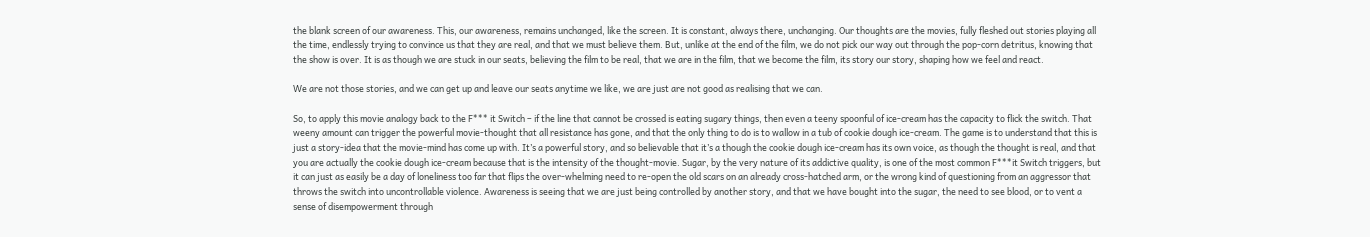the blank screen of our awareness. This, our awareness, remains unchanged, like the screen. It is constant, always there, unchanging. Our thoughts are the movies, fully fleshed out stories playing all the time, endlessly trying to convince us that they are real, and that we must believe them. But, unlike at the end of the film, we do not pick our way out through the pop-corn detritus, knowing that the show is over. It is as though we are stuck in our seats, believing the film to be real, that we are in the film, that we become the film, its story our story, shaping how we feel and react.

We are not those stories, and we can get up and leave our seats anytime we like, we are just are not good as realising that we can.

So, to apply this movie analogy back to the F*** it Switch – if the line that cannot be crossed is eating sugary things, then even a teeny spoonful of ice-cream has the capacity to flick the switch. That weeny amount can trigger the powerful movie-thought that all resistance has gone, and that the only thing to do is to wallow in a tub of cookie dough ice-cream. The game is to understand that this is just a story-idea that the movie-mind has come up with. It’s a powerful story, and so believable that it’s a though the cookie dough ice-cream has its own voice, as though the thought is real, and that you are actually the cookie dough ice-cream because that is the intensity of the thought-movie. Sugar, by the very nature of its addictive quality, is one of the most common F***it Switch triggers, but it can just as easily be a day of loneliness too far that flips the over-whelming need to re-open the old scars on an already cross-hatched arm, or the wrong kind of questioning from an aggressor that throws the switch into uncontrollable violence. Awareness is seeing that we are just being controlled by another story, and that we have bought into the sugar, the need to see blood, or to vent a sense of disempowerment through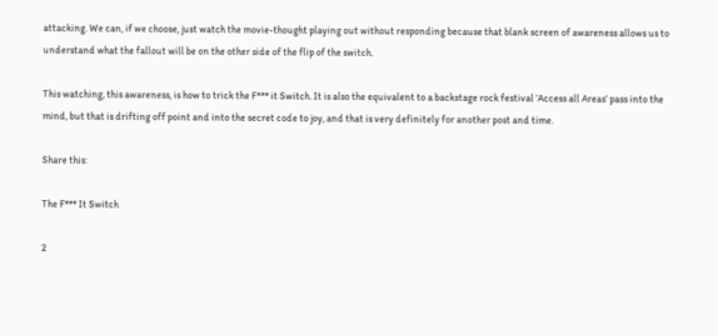attacking. We can, if we choose, just watch the movie-thought playing out without responding because that blank screen of awareness allows us to understand what the fallout will be on the other side of the flip of the switch.

This watching, this awareness, is how to trick the F*** it Switch. It is also the equivalent to a backstage rock festival ‘Access all Areas’ pass into the mind, but that is drifting off point and into the secret code to joy, and that is very definitely for another post and time.

Share this:

The F*** It Switch

2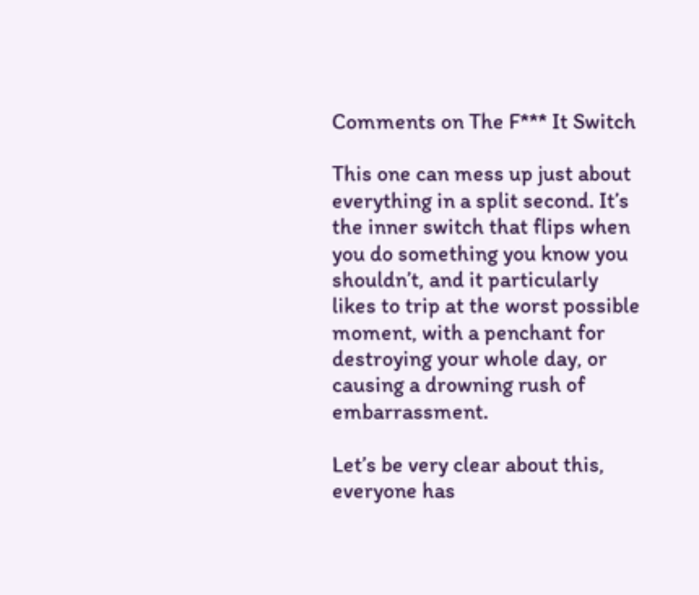Comments on The F*** It Switch

This one can mess up just about everything in a split second. It’s the inner switch that flips when you do something you know you shouldn’t, and it particularly likes to trip at the worst possible moment, with a penchant for destroying your whole day, or causing a drowning rush of embarrassment.

Let’s be very clear about this, everyone has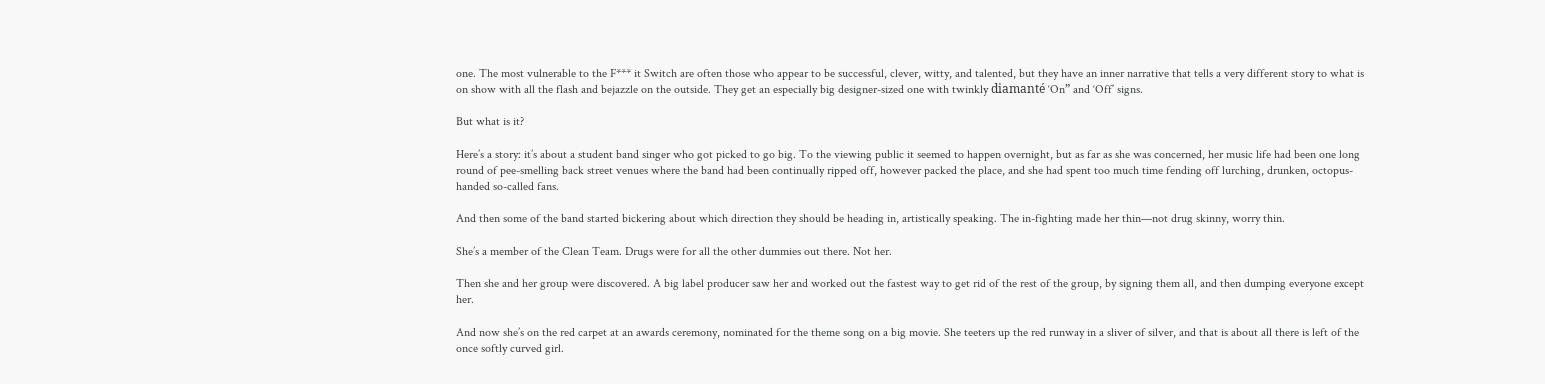one. The most vulnerable to the F*** it Switch are often those who appear to be successful, clever, witty, and talented, but they have an inner narrative that tells a very different story to what is on show with all the flash and bejazzle on the outside. They get an especially big designer-sized one with twinkly diamanté ‘On” and ‘Off’ signs.

But what is it?

Here’s a story: it’s about a student band singer who got picked to go big. To the viewing public it seemed to happen overnight, but as far as she was concerned, her music life had been one long round of pee-smelling back street venues where the band had been continually ripped off, however packed the place, and she had spent too much time fending off lurching, drunken, octopus-handed so-called fans.

And then some of the band started bickering about which direction they should be heading in, artistically speaking. The in-fighting made her thin—not drug skinny, worry thin.

She’s a member of the Clean Team. Drugs were for all the other dummies out there. Not her.

Then she and her group were discovered. A big label producer saw her and worked out the fastest way to get rid of the rest of the group, by signing them all, and then dumping everyone except her.

And now she’s on the red carpet at an awards ceremony, nominated for the theme song on a big movie. She teeters up the red runway in a sliver of silver, and that is about all there is left of the once softly curved girl.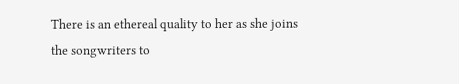There is an ethereal quality to her as she joins the songwriters to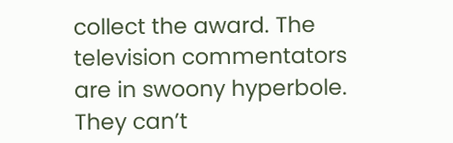collect the award. The television commentators are in swoony hyperbole. They can’t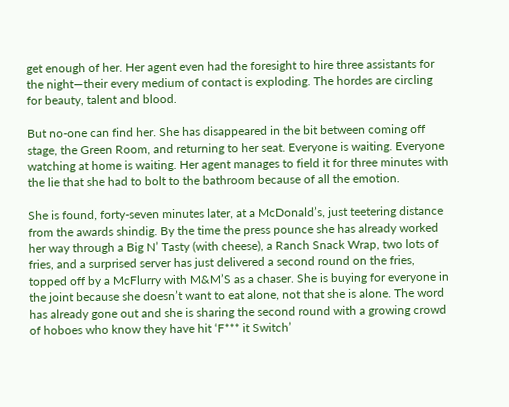get enough of her. Her agent even had the foresight to hire three assistants for the night—their every medium of contact is exploding. The hordes are circling for beauty, talent and blood.

But no-one can find her. She has disappeared in the bit between coming off stage, the Green Room, and returning to her seat. Everyone is waiting. Everyone watching at home is waiting. Her agent manages to field it for three minutes with the lie that she had to bolt to the bathroom because of all the emotion.

She is found, forty-seven minutes later, at a McDonald’s, just teetering distance from the awards shindig. By the time the press pounce she has already worked her way through a Big N’ Tasty (with cheese), a Ranch Snack Wrap, two lots of fries, and a surprised server has just delivered a second round on the fries, topped off by a McFlurry with M&M’S as a chaser. She is buying for everyone in the joint because she doesn’t want to eat alone, not that she is alone. The word has already gone out and she is sharing the second round with a growing crowd of hoboes who know they have hit ‘F*** it Switch’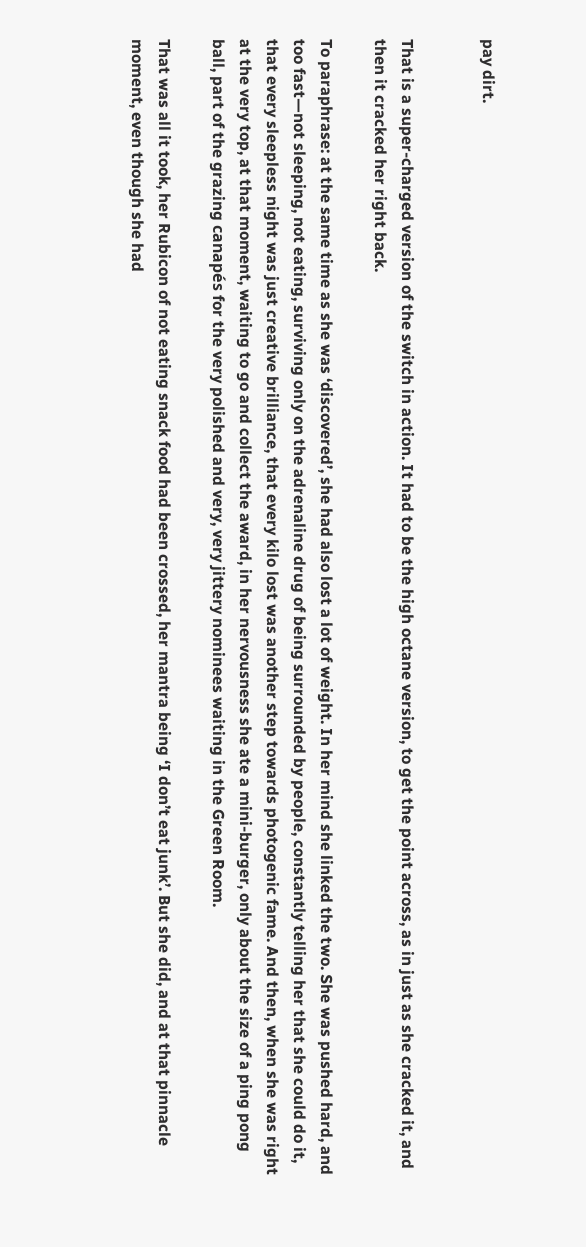pay dirt.


That is a super-charged version of the switch in action. It had to be the high octane version, to get the point across, as in just as she cracked it, and then it cracked her right back.

To paraphrase: at the same time as she was ‘discovered’, she had also lost a lot of weight. In her mind she linked the two. She was pushed hard, and too fast—not sleeping, not eating, surviving only on the adrenaline drug of being surrounded by people, constantly telling her that she could do it, that every sleepless night was just creative brilliance, that every kilo lost was another step towards photogenic fame. And then, when she was right at the very top, at that moment, waiting to go and collect the award, in her nervousness she ate a mini-burger, only about the size of a ping pong ball, part of the grazing canapés for the very polished and very, very jittery nominees waiting in the Green Room.

That was all it took, her Rubicon of not eating snack food had been crossed, her mantra being ‘I don’t eat junk’. But she did, and at that pinnacle moment, even though she had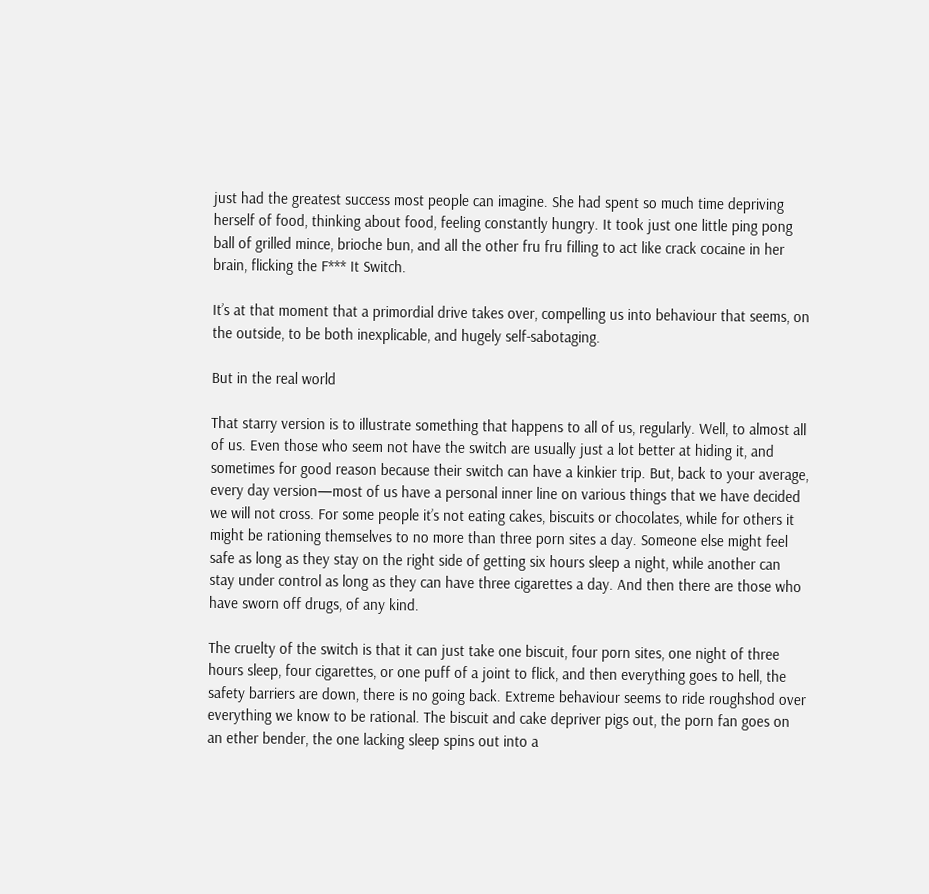just had the greatest success most people can imagine. She had spent so much time depriving herself of food, thinking about food, feeling constantly hungry. It took just one little ping pong ball of grilled mince, brioche bun, and all the other fru fru filling to act like crack cocaine in her brain, flicking the F*** It Switch.

It’s at that moment that a primordial drive takes over, compelling us into behaviour that seems, on the outside, to be both inexplicable, and hugely self-sabotaging.

But in the real world

That starry version is to illustrate something that happens to all of us, regularly. Well, to almost all of us. Even those who seem not have the switch are usually just a lot better at hiding it, and sometimes for good reason because their switch can have a kinkier trip. But, back to your average, every day version—most of us have a personal inner line on various things that we have decided we will not cross. For some people it’s not eating cakes, biscuits or chocolates, while for others it might be rationing themselves to no more than three porn sites a day. Someone else might feel safe as long as they stay on the right side of getting six hours sleep a night, while another can stay under control as long as they can have three cigarettes a day. And then there are those who have sworn off drugs, of any kind.

The cruelty of the switch is that it can just take one biscuit, four porn sites, one night of three hours sleep, four cigarettes, or one puff of a joint to flick, and then everything goes to hell, the safety barriers are down, there is no going back. Extreme behaviour seems to ride roughshod over everything we know to be rational. The biscuit and cake depriver pigs out, the porn fan goes on an ether bender, the one lacking sleep spins out into a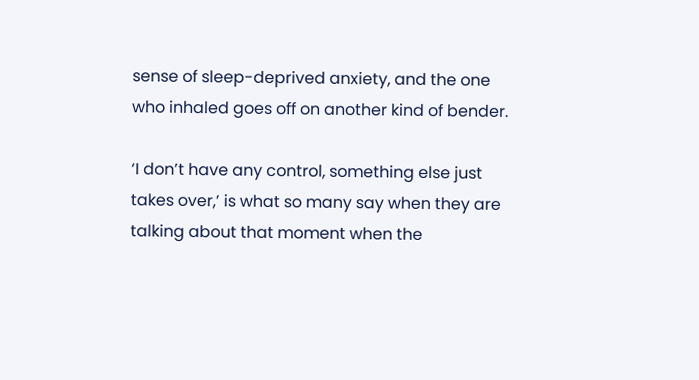sense of sleep-deprived anxiety, and the one who inhaled goes off on another kind of bender.

‘I don’t have any control, something else just takes over,’ is what so many say when they are talking about that moment when the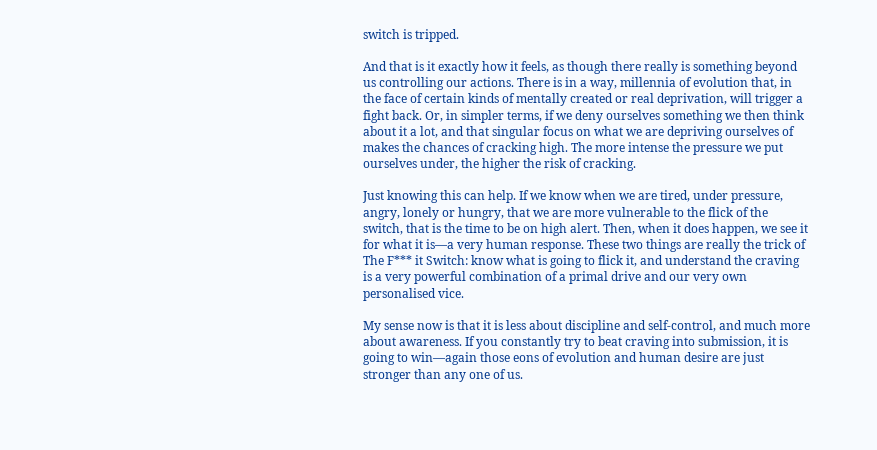switch is tripped.

And that is it exactly how it feels, as though there really is something beyond us controlling our actions. There is in a way, millennia of evolution that, in the face of certain kinds of mentally created or real deprivation, will trigger a fight back. Or, in simpler terms, if we deny ourselves something we then think about it a lot, and that singular focus on what we are depriving ourselves of makes the chances of cracking high. The more intense the pressure we put ourselves under, the higher the risk of cracking.

Just knowing this can help. If we know when we are tired, under pressure, angry, lonely or hungry, that we are more vulnerable to the flick of the switch, that is the time to be on high alert. Then, when it does happen, we see it for what it is—a very human response. These two things are really the trick of The F*** it Switch: know what is going to flick it, and understand the craving is a very powerful combination of a primal drive and our very own personalised vice.

My sense now is that it is less about discipline and self-control, and much more about awareness. If you constantly try to beat craving into submission, it is going to win—again those eons of evolution and human desire are just stronger than any one of us.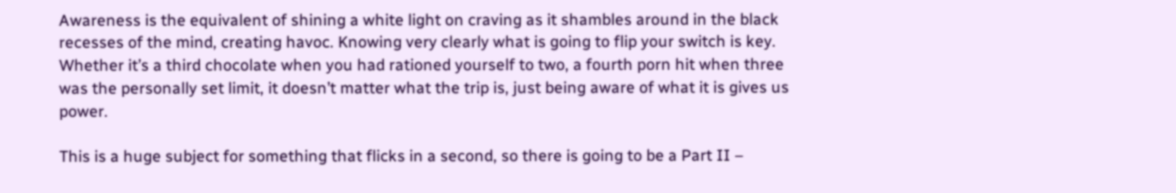Awareness is the equivalent of shining a white light on craving as it shambles around in the black recesses of the mind, creating havoc. Knowing very clearly what is going to flip your switch is key. Whether it’s a third chocolate when you had rationed yourself to two, a fourth porn hit when three was the personally set limit, it doesn’t matter what the trip is, just being aware of what it is gives us power.

This is a huge subject for something that flicks in a second, so there is going to be a Part II –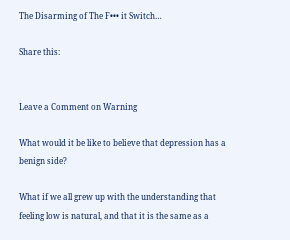The Disarming of The F••• it Switch…

Share this:


Leave a Comment on Warning

What would it be like to believe that depression has a benign side?

What if we all grew up with the understanding that feeling low is natural, and that it is the same as a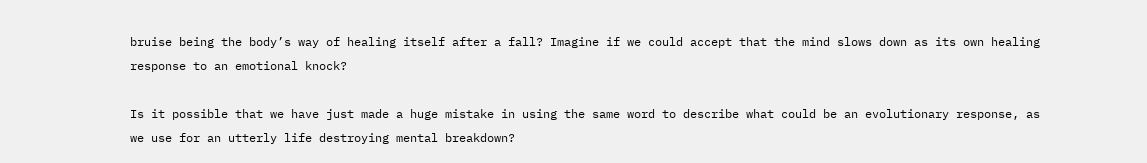bruise being the body’s way of healing itself after a fall? Imagine if we could accept that the mind slows down as its own healing response to an emotional knock?

Is it possible that we have just made a huge mistake in using the same word to describe what could be an evolutionary response, as we use for an utterly life destroying mental breakdown?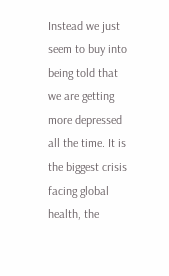Instead we just seem to buy into being told that we are getting more depressed all the time. It is the biggest crisis facing global health, the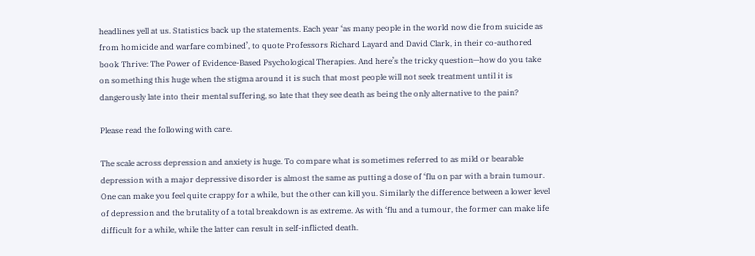headlines yell at us. Statistics back up the statements. Each year ‘as many people in the world now die from suicide as from homicide and warfare combined’, to quote Professors Richard Layard and David Clark, in their co-authored book Thrive: The Power of Evidence-Based Psychological Therapies. And here’s the tricky question—how do you take on something this huge when the stigma around it is such that most people will not seek treatment until it is dangerously late into their mental suffering, so late that they see death as being the only alternative to the pain?

Please read the following with care.

The scale across depression and anxiety is huge. To compare what is sometimes referred to as mild or bearable depression with a major depressive disorder is almost the same as putting a dose of ‘flu on par with a brain tumour. One can make you feel quite crappy for a while, but the other can kill you. Similarly the difference between a lower level of depression and the brutality of a total breakdown is as extreme. As with ‘flu and a tumour, the former can make life difficult for a while, while the latter can result in self-inflicted death.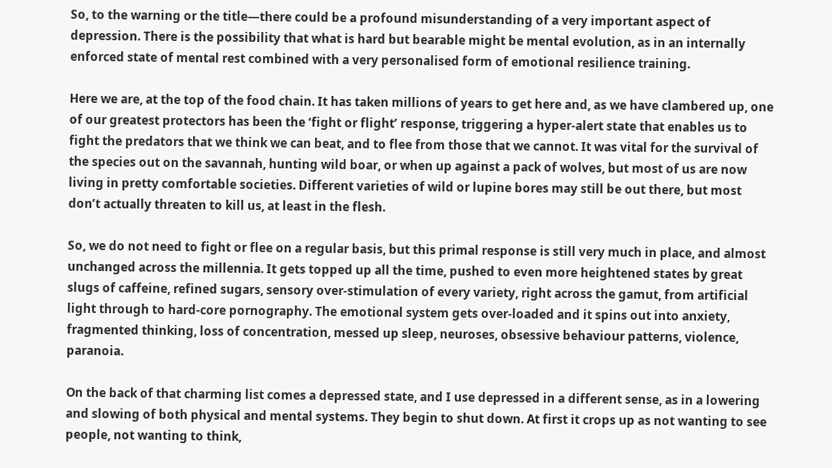So, to the warning or the title—there could be a profound misunderstanding of a very important aspect of depression. There is the possibility that what is hard but bearable might be mental evolution, as in an internally enforced state of mental rest combined with a very personalised form of emotional resilience training.

Here we are, at the top of the food chain. It has taken millions of years to get here and, as we have clambered up, one of our greatest protectors has been the ‘fight or flight’ response, triggering a hyper-alert state that enables us to fight the predators that we think we can beat, and to flee from those that we cannot. It was vital for the survival of the species out on the savannah, hunting wild boar, or when up against a pack of wolves, but most of us are now living in pretty comfortable societies. Different varieties of wild or lupine bores may still be out there, but most don’t actually threaten to kill us, at least in the flesh.

So, we do not need to fight or flee on a regular basis, but this primal response is still very much in place, and almost unchanged across the millennia. It gets topped up all the time, pushed to even more heightened states by great slugs of caffeine, refined sugars, sensory over-stimulation of every variety, right across the gamut, from artificial light through to hard-core pornography. The emotional system gets over-loaded and it spins out into anxiety, fragmented thinking, loss of concentration, messed up sleep, neuroses, obsessive behaviour patterns, violence, paranoia.

On the back of that charming list comes a depressed state, and I use depressed in a different sense, as in a lowering and slowing of both physical and mental systems. They begin to shut down. At first it crops up as not wanting to see people, not wanting to think,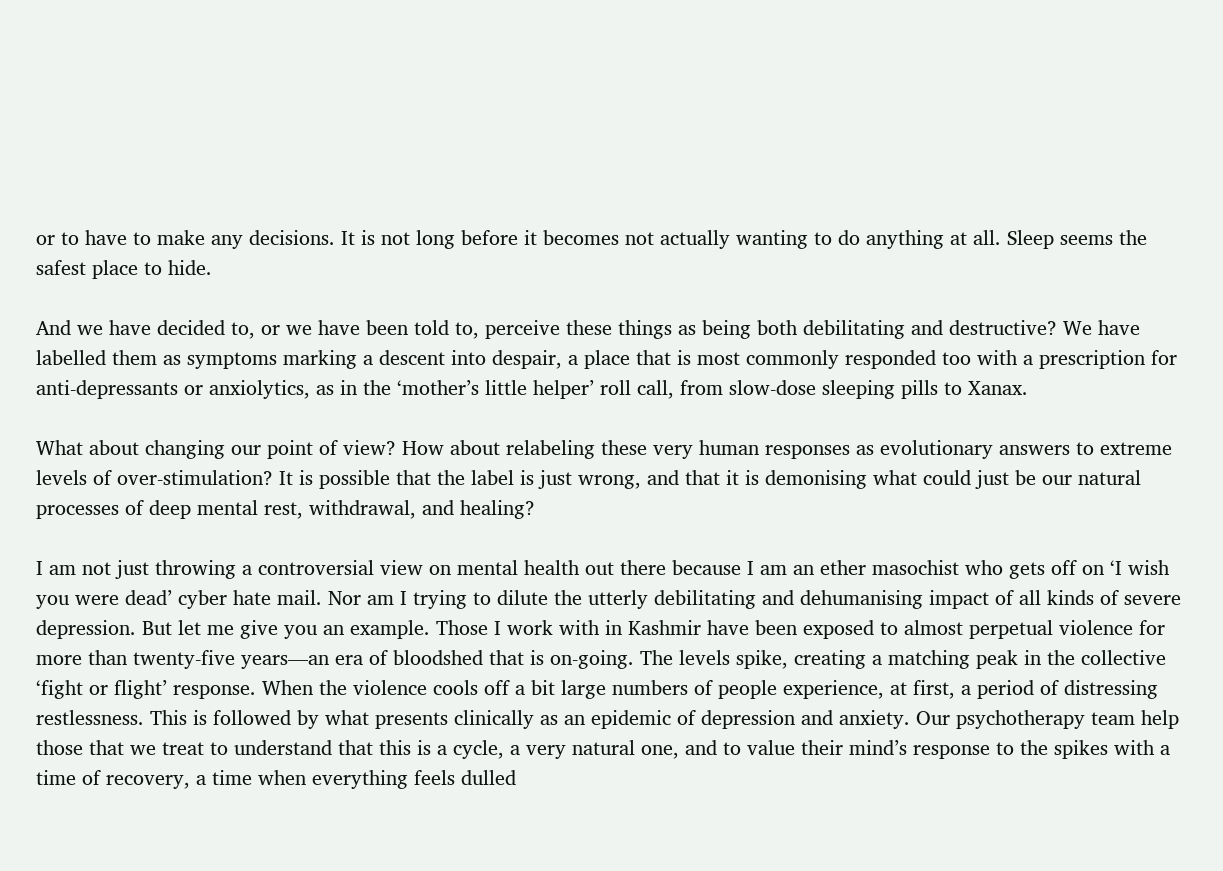or to have to make any decisions. It is not long before it becomes not actually wanting to do anything at all. Sleep seems the safest place to hide.

And we have decided to, or we have been told to, perceive these things as being both debilitating and destructive? We have labelled them as symptoms marking a descent into despair, a place that is most commonly responded too with a prescription for anti-depressants or anxiolytics, as in the ‘mother’s little helper’ roll call, from slow-dose sleeping pills to Xanax.

What about changing our point of view? How about relabeling these very human responses as evolutionary answers to extreme levels of over-stimulation? It is possible that the label is just wrong, and that it is demonising what could just be our natural processes of deep mental rest, withdrawal, and healing?

I am not just throwing a controversial view on mental health out there because I am an ether masochist who gets off on ‘I wish you were dead’ cyber hate mail. Nor am I trying to dilute the utterly debilitating and dehumanising impact of all kinds of severe depression. But let me give you an example. Those I work with in Kashmir have been exposed to almost perpetual violence for more than twenty-five years—an era of bloodshed that is on-going. The levels spike, creating a matching peak in the collective ‘fight or flight’ response. When the violence cools off a bit large numbers of people experience, at first, a period of distressing restlessness. This is followed by what presents clinically as an epidemic of depression and anxiety. Our psychotherapy team help those that we treat to understand that this is a cycle, a very natural one, and to value their mind’s response to the spikes with a time of recovery, a time when everything feels dulled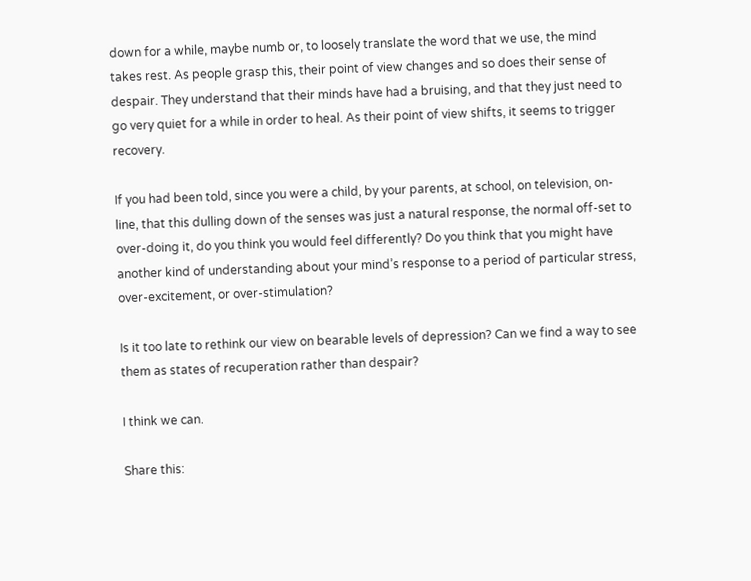down for a while, maybe numb or, to loosely translate the word that we use, the mind takes rest. As people grasp this, their point of view changes and so does their sense of despair. They understand that their minds have had a bruising, and that they just need to go very quiet for a while in order to heal. As their point of view shifts, it seems to trigger recovery.

If you had been told, since you were a child, by your parents, at school, on television, on-line, that this dulling down of the senses was just a natural response, the normal off-set to over-doing it, do you think you would feel differently? Do you think that you might have another kind of understanding about your mind’s response to a period of particular stress, over-excitement, or over-stimulation?

Is it too late to rethink our view on bearable levels of depression? Can we find a way to see them as states of recuperation rather than despair?

I think we can.

Share this: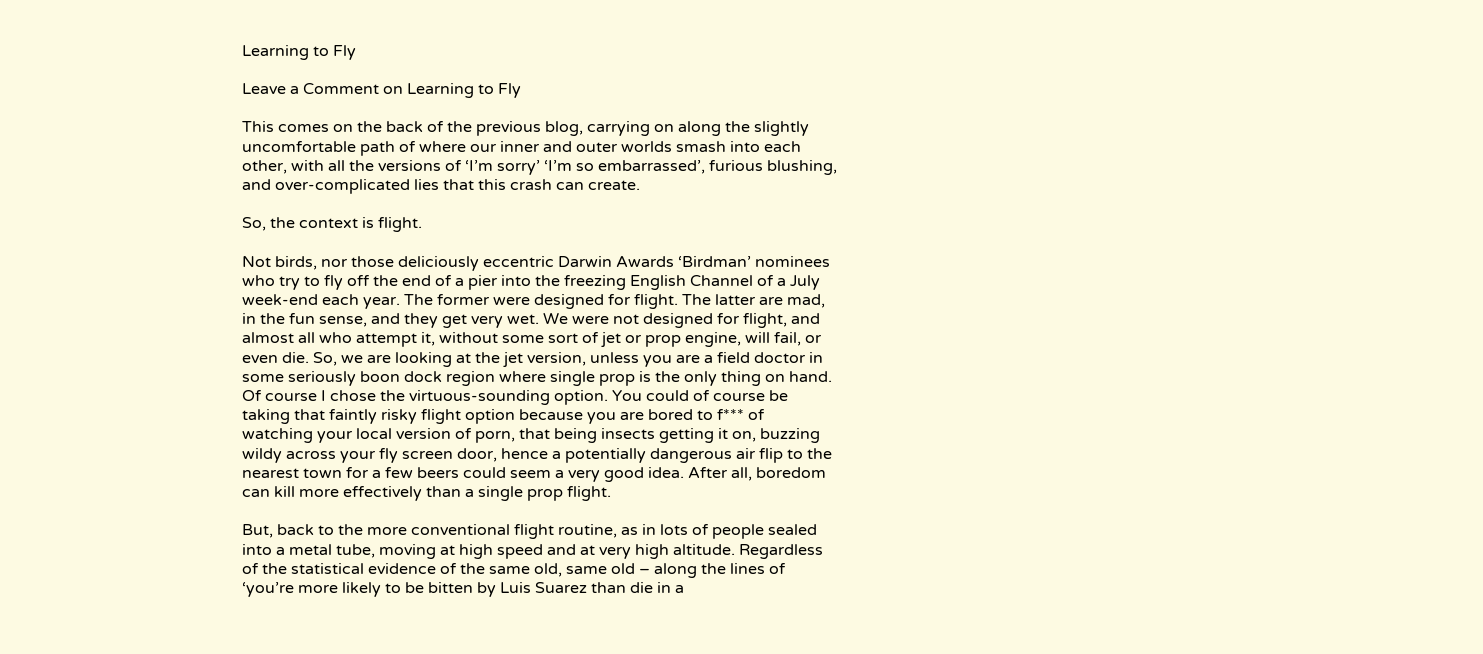Learning to Fly

Leave a Comment on Learning to Fly

This comes on the back of the previous blog, carrying on along the slightly uncomfortable path of where our inner and outer worlds smash into each other, with all the versions of ‘I’m sorry’ ‘I’m so embarrassed’, furious blushing, and over-complicated lies that this crash can create.

So, the context is flight.

Not birds, nor those deliciously eccentric Darwin Awards ‘Birdman’ nominees who try to fly off the end of a pier into the freezing English Channel of a July week-end each year. The former were designed for flight. The latter are mad, in the fun sense, and they get very wet. We were not designed for flight, and almost all who attempt it, without some sort of jet or prop engine, will fail, or even die. So, we are looking at the jet version, unless you are a field doctor in some seriously boon dock region where single prop is the only thing on hand. Of course I chose the virtuous-sounding option. You could of course be taking that faintly risky flight option because you are bored to f*** of watching your local version of porn, that being insects getting it on, buzzing wildy across your fly screen door, hence a potentially dangerous air flip to the nearest town for a few beers could seem a very good idea. After all, boredom can kill more effectively than a single prop flight.

But, back to the more conventional flight routine, as in lots of people sealed into a metal tube, moving at high speed and at very high altitude. Regardless of the statistical evidence of the same old, same old – along the lines of ‘you’re more likely to be bitten by Luis Suarez than die in a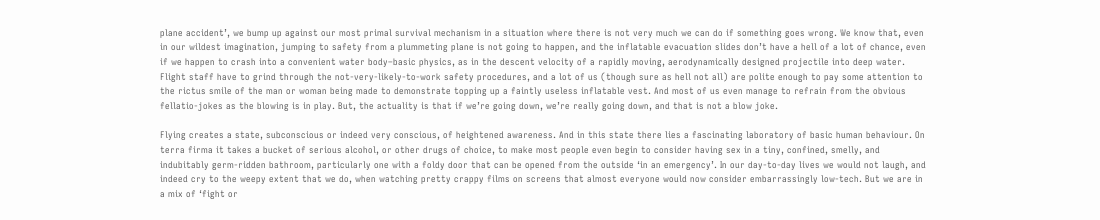plane accident’, we bump up against our most primal survival mechanism in a situation where there is not very much we can do if something goes wrong. We know that, even in our wildest imagination, jumping to safety from a plummeting plane is not going to happen, and the inflatable evacuation slides don’t have a hell of a lot of chance, even if we happen to crash into a convenient water body–basic physics, as in the descent velocity of a rapidly moving, aerodynamically designed projectile into deep water. Flight staff have to grind through the not-very-likely-to-work safety procedures, and a lot of us (though sure as hell not all) are polite enough to pay some attention to the rictus smile of the man or woman being made to demonstrate topping up a faintly useless inflatable vest. And most of us even manage to refrain from the obvious fellatio-jokes as the blowing is in play. But, the actuality is that if we’re going down, we’re really going down, and that is not a blow joke.

Flying creates a state, subconscious or indeed very conscious, of heightened awareness. And in this state there lies a fascinating laboratory of basic human behaviour. On terra firma it takes a bucket of serious alcohol, or other drugs of choice, to make most people even begin to consider having sex in a tiny, confined, smelly, and indubitably germ-ridden bathroom, particularly one with a foldy door that can be opened from the outside ‘in an emergency’. In our day-to-day lives we would not laugh, and indeed cry to the weepy extent that we do, when watching pretty crappy films on screens that almost everyone would now consider embarrassingly low-tech. But we are in a mix of ‘fight or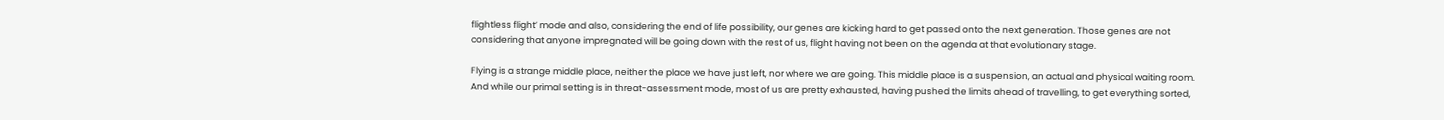flightless flight’ mode and also, considering the end of life possibility, our genes are kicking hard to get passed onto the next generation. Those genes are not considering that anyone impregnated will be going down with the rest of us, flight having not been on the agenda at that evolutionary stage.

Flying is a strange middle place, neither the place we have just left, nor where we are going. This middle place is a suspension, an actual and physical waiting room. And while our primal setting is in threat-assessment mode, most of us are pretty exhausted, having pushed the limits ahead of travelling, to get everything sorted,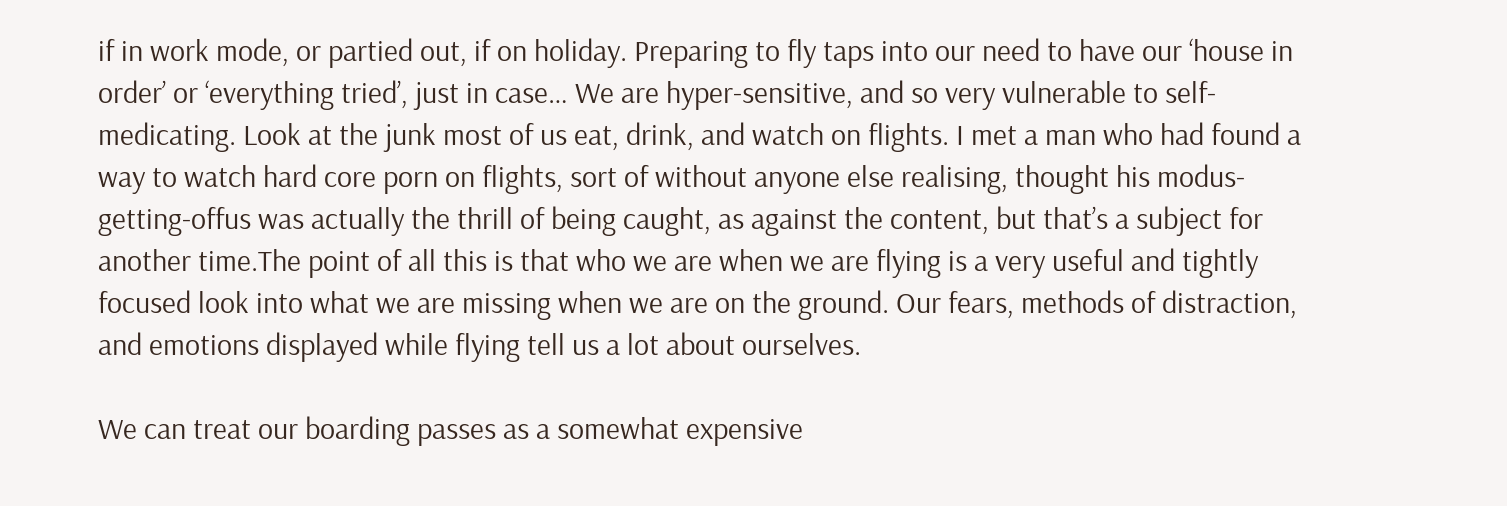if in work mode, or partied out, if on holiday. Preparing to fly taps into our need to have our ‘house in order’ or ‘everything tried’, just in case… We are hyper-sensitive, and so very vulnerable to self-medicating. Look at the junk most of us eat, drink, and watch on flights. I met a man who had found a way to watch hard core porn on flights, sort of without anyone else realising, thought his modus-getting-offus was actually the thrill of being caught, as against the content, but that’s a subject for another time.The point of all this is that who we are when we are flying is a very useful and tightly focused look into what we are missing when we are on the ground. Our fears, methods of distraction, and emotions displayed while flying tell us a lot about ourselves.

We can treat our boarding passes as a somewhat expensive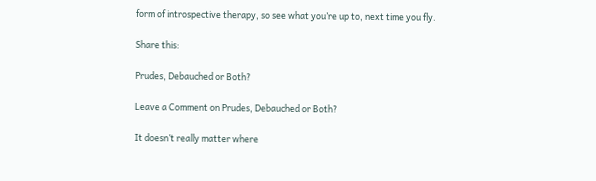form of introspective therapy, so see what you’re up to, next time you fly.

Share this:

Prudes, Debauched or Both?

Leave a Comment on Prudes, Debauched or Both?

It doesn’t really matter where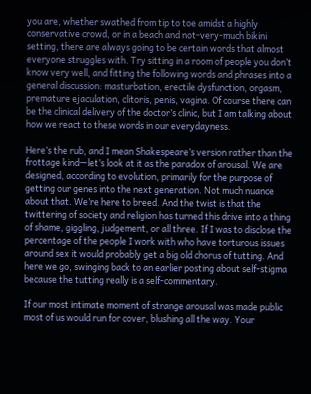you are, whether swathed from tip to toe amidst a highly conservative crowd, or in a beach and not-very-much bikini setting, there are always going to be certain words that almost everyone struggles with. Try sitting in a room of people you don’t know very well, and fitting the following words and phrases into a general discussion: masturbation, erectile dysfunction, orgasm, premature ejaculation, clitoris, penis, vagina. Of course there can be the clinical delivery of the doctor’s clinic, but I am talking about how we react to these words in our everydayness.

Here’s the rub, and I mean Shakespeare’s version rather than the frottage kind—let’s look at it as the paradox of arousal. We are designed, according to evolution, primarily for the purpose of getting our genes into the next generation. Not much nuance about that. We’re here to breed. And the twist is that the twittering of society and religion has turned this drive into a thing of shame, giggling, judgement, or all three. If I was to disclose the percentage of the people I work with who have torturous issues around sex it would probably get a big old chorus of tutting. And here we go, swinging back to an earlier posting about self-stigma because the tutting really is a self-commentary.

If our most intimate moment of strange arousal was made public most of us would run for cover, blushing all the way. Your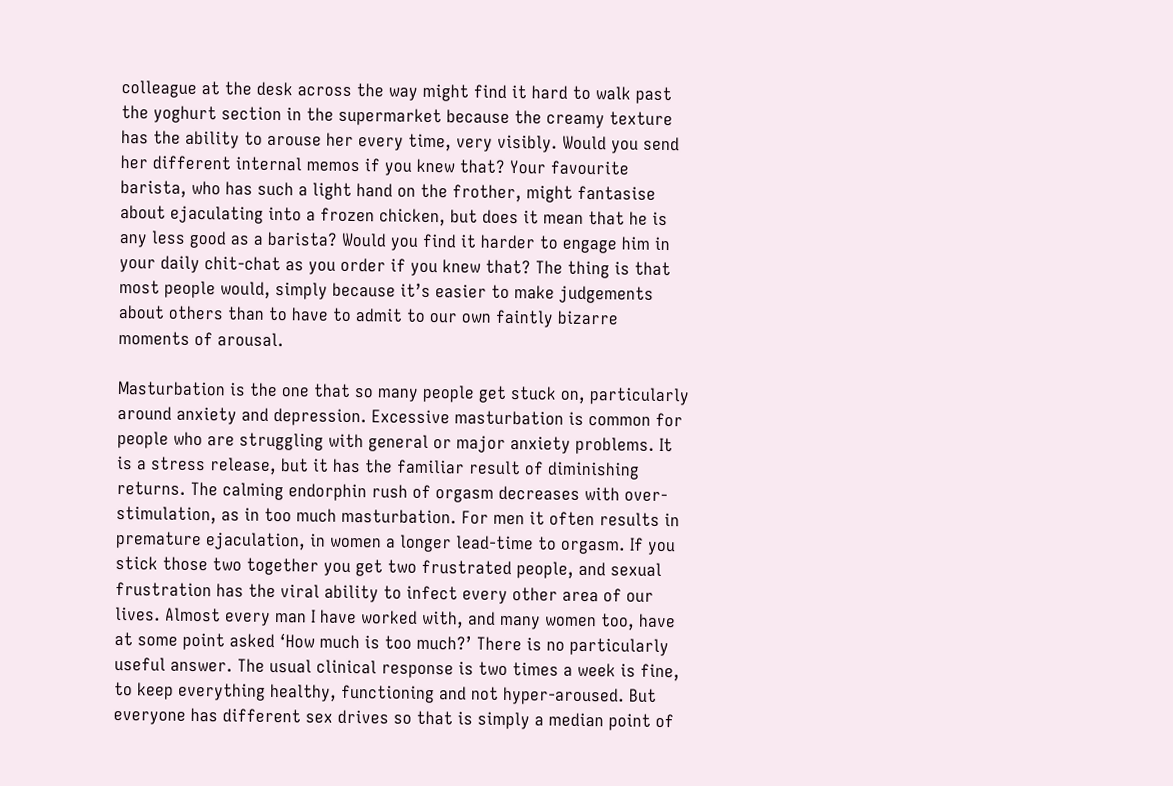colleague at the desk across the way might find it hard to walk past the yoghurt section in the supermarket because the creamy texture has the ability to arouse her every time, very visibly. Would you send her different internal memos if you knew that? Your favourite barista, who has such a light hand on the frother, might fantasise about ejaculating into a frozen chicken, but does it mean that he is any less good as a barista? Would you find it harder to engage him in your daily chit-chat as you order if you knew that? The thing is that most people would, simply because it’s easier to make judgements about others than to have to admit to our own faintly bizarre moments of arousal.

Masturbation is the one that so many people get stuck on, particularly around anxiety and depression. Excessive masturbation is common for people who are struggling with general or major anxiety problems. It is a stress release, but it has the familiar result of diminishing returns. The calming endorphin rush of orgasm decreases with over-stimulation, as in too much masturbation. For men it often results in premature ejaculation, in women a longer lead-time to orgasm. If you stick those two together you get two frustrated people, and sexual frustration has the viral ability to infect every other area of our lives. Almost every man I have worked with, and many women too, have at some point asked ‘How much is too much?’ There is no particularly useful answer. The usual clinical response is two times a week is fine, to keep everything healthy, functioning and not hyper-aroused. But everyone has different sex drives so that is simply a median point of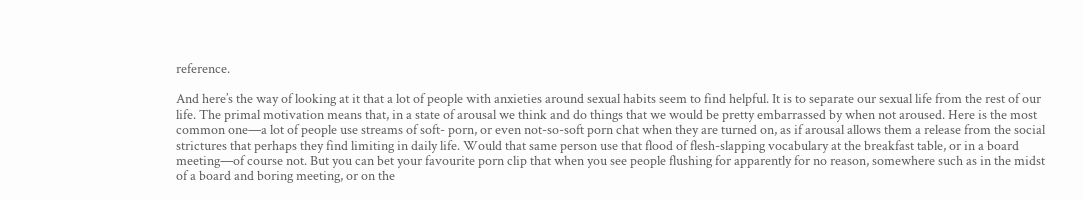reference.

And here’s the way of looking at it that a lot of people with anxieties around sexual habits seem to find helpful. It is to separate our sexual life from the rest of our life. The primal motivation means that, in a state of arousal we think and do things that we would be pretty embarrassed by when not aroused. Here is the most common one—a lot of people use streams of soft- porn, or even not-so-soft porn chat when they are turned on, as if arousal allows them a release from the social strictures that perhaps they find limiting in daily life. Would that same person use that flood of flesh-slapping vocabulary at the breakfast table, or in a board meeting—of course not. But you can bet your favourite porn clip that when you see people flushing for apparently for no reason, somewhere such as in the midst of a board and boring meeting, or on the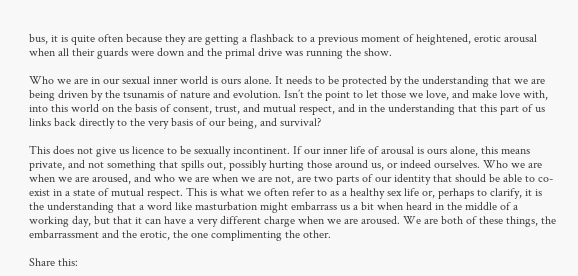bus, it is quite often because they are getting a flashback to a previous moment of heightened, erotic arousal when all their guards were down and the primal drive was running the show.

Who we are in our sexual inner world is ours alone. It needs to be protected by the understanding that we are being driven by the tsunamis of nature and evolution. Isn’t the point to let those we love, and make love with, into this world on the basis of consent, trust, and mutual respect, and in the understanding that this part of us links back directly to the very basis of our being, and survival?

This does not give us licence to be sexually incontinent. If our inner life of arousal is ours alone, this means private, and not something that spills out, possibly hurting those around us, or indeed ourselves. Who we are when we are aroused, and who we are when we are not, are two parts of our identity that should be able to co-exist in a state of mutual respect. This is what we often refer to as a healthy sex life or, perhaps to clarify, it is the understanding that a word like masturbation might embarrass us a bit when heard in the middle of a working day, but that it can have a very different charge when we are aroused. We are both of these things, the embarrassment and the erotic, the one complimenting the other.

Share this: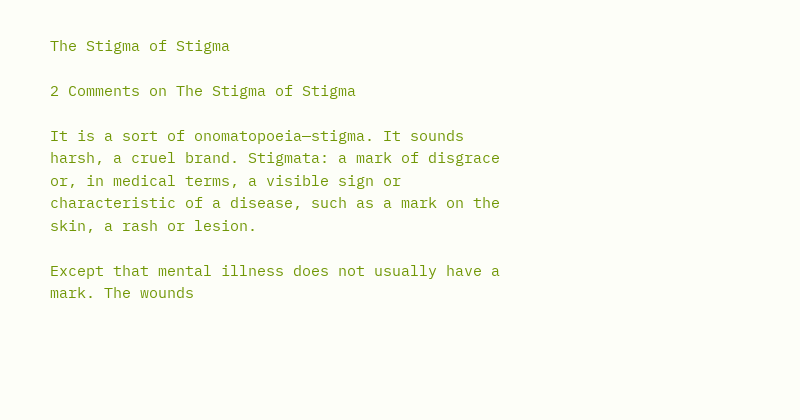The Stigma of Stigma

2 Comments on The Stigma of Stigma

It is a sort of onomatopoeia—stigma. It sounds harsh, a cruel brand. Stigmata: a mark of disgrace or, in medical terms, a visible sign or characteristic of a disease, such as a mark on the skin, a rash or lesion.

Except that mental illness does not usually have a mark. The wounds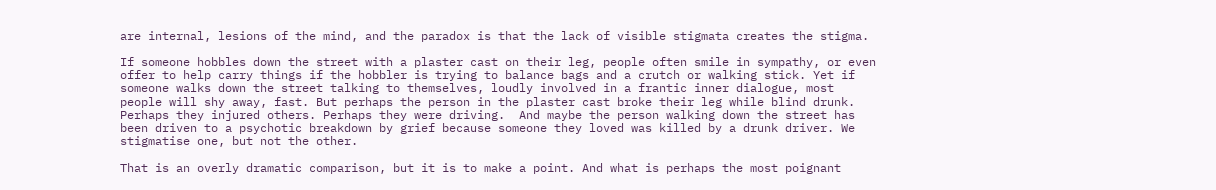are internal, lesions of the mind, and the paradox is that the lack of visible stigmata creates the stigma.

If someone hobbles down the street with a plaster cast on their leg, people often smile in sympathy, or even offer to help carry things if the hobbler is trying to balance bags and a crutch or walking stick. Yet if someone walks down the street talking to themselves, loudly involved in a frantic inner dialogue, most people will shy away, fast. But perhaps the person in the plaster cast broke their leg while blind drunk. Perhaps they injured others. Perhaps they were driving.  And maybe the person walking down the street has been driven to a psychotic breakdown by grief because someone they loved was killed by a drunk driver. We stigmatise one, but not the other.

That is an overly dramatic comparison, but it is to make a point. And what is perhaps the most poignant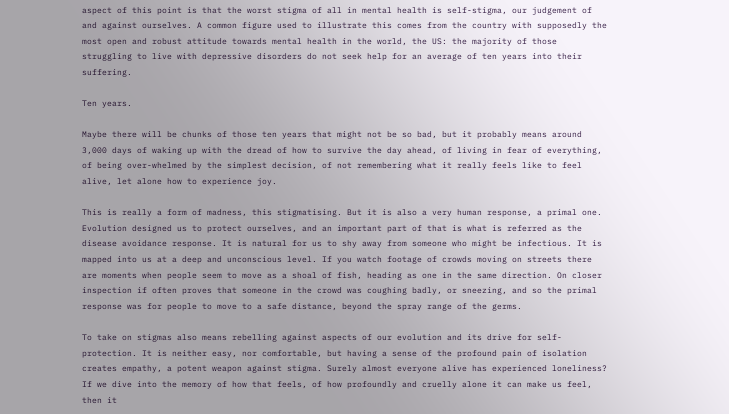aspect of this point is that the worst stigma of all in mental health is self-stigma, our judgement of and against ourselves. A common figure used to illustrate this comes from the country with supposedly the most open and robust attitude towards mental health in the world, the US: the majority of those struggling to live with depressive disorders do not seek help for an average of ten years into their suffering.

Ten years.

Maybe there will be chunks of those ten years that might not be so bad, but it probably means around 3,000 days of waking up with the dread of how to survive the day ahead, of living in fear of everything, of being over-whelmed by the simplest decision, of not remembering what it really feels like to feel alive, let alone how to experience joy.

This is really a form of madness, this stigmatising. But it is also a very human response, a primal one. Evolution designed us to protect ourselves, and an important part of that is what is referred as the disease avoidance response. It is natural for us to shy away from someone who might be infectious. It is mapped into us at a deep and unconscious level. If you watch footage of crowds moving on streets there are moments when people seem to move as a shoal of fish, heading as one in the same direction. On closer inspection if often proves that someone in the crowd was coughing badly, or sneezing, and so the primal response was for people to move to a safe distance, beyond the spray range of the germs.

To take on stigmas also means rebelling against aspects of our evolution and its drive for self-protection. It is neither easy, nor comfortable, but having a sense of the profound pain of isolation creates empathy, a potent weapon against stigma. Surely almost everyone alive has experienced loneliness? If we dive into the memory of how that feels, of how profoundly and cruelly alone it can make us feel, then it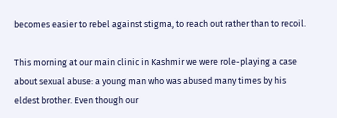becomes easier to rebel against stigma, to reach out rather than to recoil.

This morning at our main clinic in Kashmir we were role-playing a case about sexual abuse: a young man who was abused many times by his eldest brother. Even though our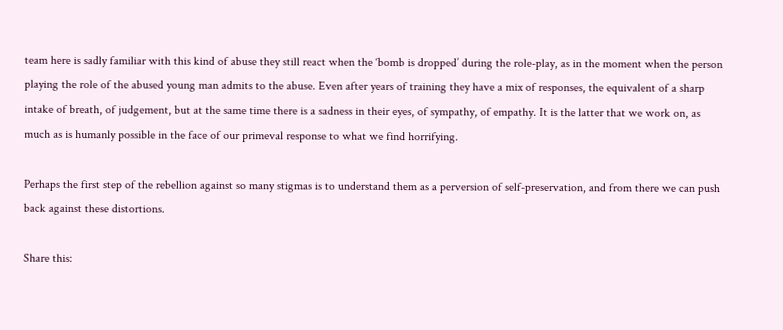team here is sadly familiar with this kind of abuse they still react when the ‘bomb is dropped’ during the role-play, as in the moment when the person playing the role of the abused young man admits to the abuse. Even after years of training they have a mix of responses, the equivalent of a sharp intake of breath, of judgement, but at the same time there is a sadness in their eyes, of sympathy, of empathy. It is the latter that we work on, as much as is humanly possible in the face of our primeval response to what we find horrifying.

Perhaps the first step of the rebellion against so many stigmas is to understand them as a perversion of self-preservation, and from there we can push back against these distortions.

Share this: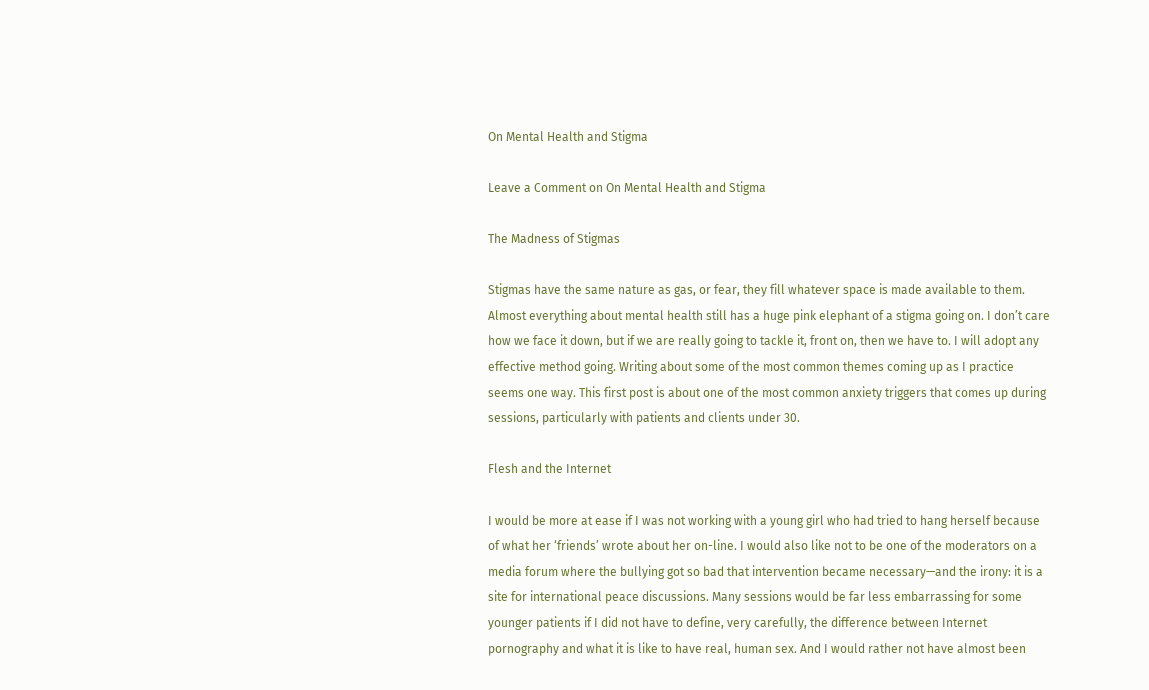On Mental Health and Stigma

Leave a Comment on On Mental Health and Stigma

The Madness of Stigmas

Stigmas have the same nature as gas, or fear, they fill whatever space is made available to them. Almost everything about mental health still has a huge pink elephant of a stigma going on. I don’t care how we face it down, but if we are really going to tackle it, front on, then we have to. I will adopt any effective method going. Writing about some of the most common themes coming up as I practice seems one way. This first post is about one of the most common anxiety triggers that comes up during sessions, particularly with patients and clients under 30.

Flesh and the Internet

I would be more at ease if I was not working with a young girl who had tried to hang herself because of what her ‘friends’ wrote about her on-line. I would also like not to be one of the moderators on a media forum where the bullying got so bad that intervention became necessary—and the irony: it is a site for international peace discussions. Many sessions would be far less embarrassing for some younger patients if I did not have to define, very carefully, the difference between Internet pornography and what it is like to have real, human sex. And I would rather not have almost been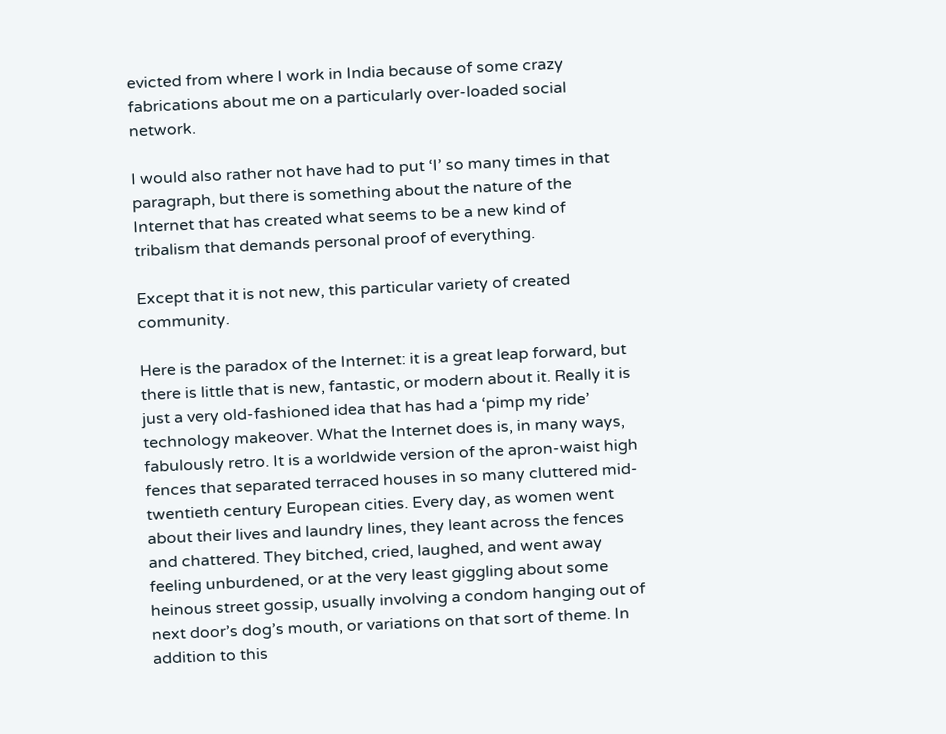evicted from where I work in India because of some crazy fabrications about me on a particularly over-loaded social network.

I would also rather not have had to put ‘I’ so many times in that paragraph, but there is something about the nature of the Internet that has created what seems to be a new kind of tribalism that demands personal proof of everything.

Except that it is not new, this particular variety of created community.

Here is the paradox of the Internet: it is a great leap forward, but there is little that is new, fantastic, or modern about it. Really it is just a very old-fashioned idea that has had a ‘pimp my ride’ technology makeover. What the Internet does is, in many ways, fabulously retro. It is a worldwide version of the apron-waist high fences that separated terraced houses in so many cluttered mid-twentieth century European cities. Every day, as women went about their lives and laundry lines, they leant across the fences and chattered. They bitched, cried, laughed, and went away feeling unburdened, or at the very least giggling about some heinous street gossip, usually involving a condom hanging out of next door’s dog’s mouth, or variations on that sort of theme. In addition to this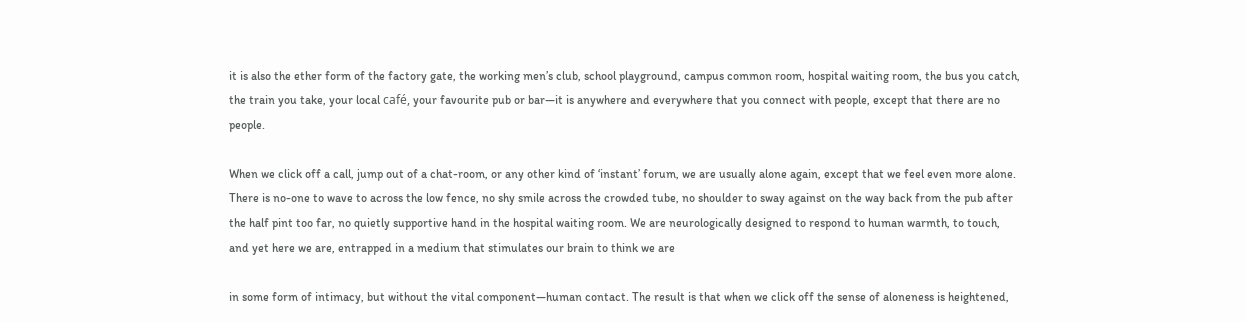it is also the ether form of the factory gate, the working men’s club, school playground, campus common room, hospital waiting room, the bus you catch, the train you take, your local café, your favourite pub or bar—it is anywhere and everywhere that you connect with people, except that there are no people.

When we click off a call, jump out of a chat-room, or any other kind of ‘instant’ forum, we are usually alone again, except that we feel even more alone. There is no-one to wave to across the low fence, no shy smile across the crowded tube, no shoulder to sway against on the way back from the pub after the half pint too far, no quietly supportive hand in the hospital waiting room. We are neurologically designed to respond to human warmth, to touch, and yet here we are, entrapped in a medium that stimulates our brain to think we are

in some form of intimacy, but without the vital component—human contact. The result is that when we click off the sense of aloneness is heightened,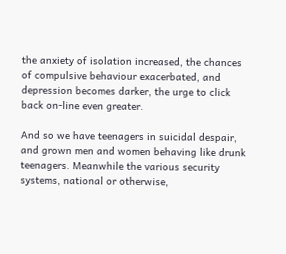the anxiety of isolation increased, the chances of compulsive behaviour exacerbated, and depression becomes darker, the urge to click back on-line even greater.

And so we have teenagers in suicidal despair, and grown men and women behaving like drunk teenagers. Meanwhile the various security systems, national or otherwise,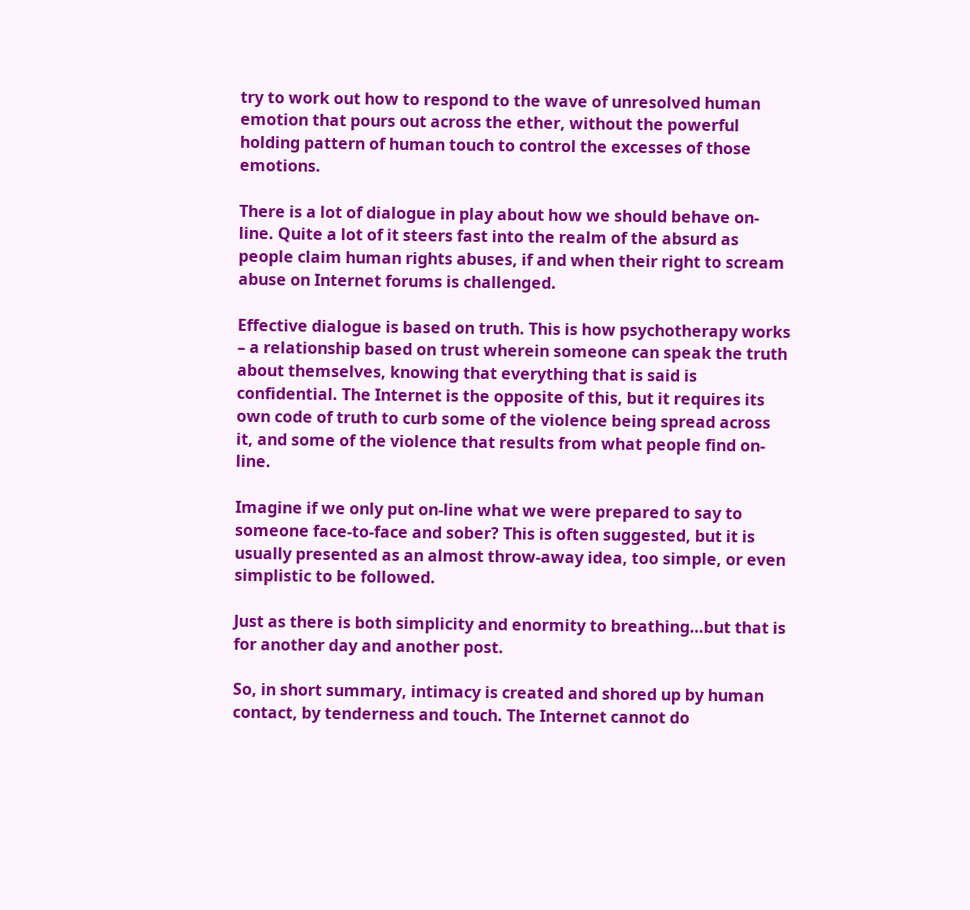try to work out how to respond to the wave of unresolved human emotion that pours out across the ether, without the powerful holding pattern of human touch to control the excesses of those emotions.

There is a lot of dialogue in play about how we should behave on-line. Quite a lot of it steers fast into the realm of the absurd as people claim human rights abuses, if and when their right to scream abuse on Internet forums is challenged.

Effective dialogue is based on truth. This is how psychotherapy works – a relationship based on trust wherein someone can speak the truth about themselves, knowing that everything that is said is confidential. The Internet is the opposite of this, but it requires its own code of truth to curb some of the violence being spread across it, and some of the violence that results from what people find on-line.

Imagine if we only put on-line what we were prepared to say to someone face-to-face and sober? This is often suggested, but it is usually presented as an almost throw-away idea, too simple, or even simplistic to be followed.

Just as there is both simplicity and enormity to breathing…but that is for another day and another post.

So, in short summary, intimacy is created and shored up by human contact, by tenderness and touch. The Internet cannot do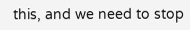this, and we need to stop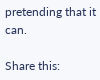pretending that it can.

Share this: